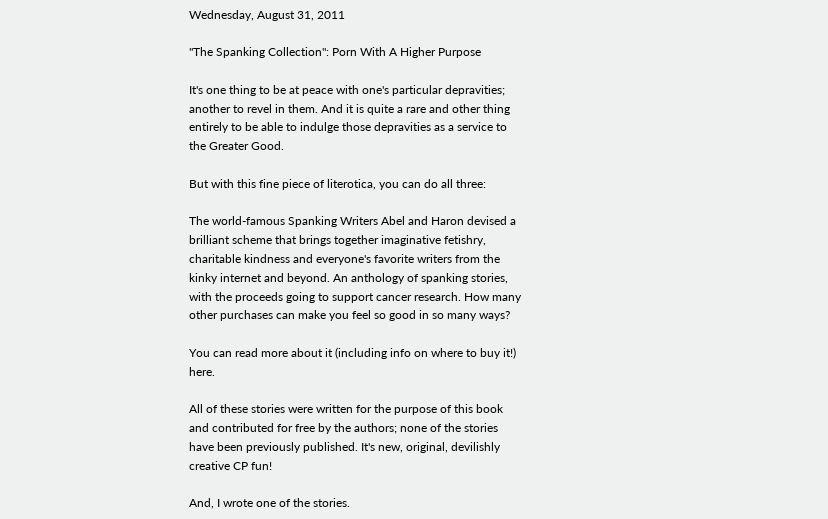Wednesday, August 31, 2011

"The Spanking Collection": Porn With A Higher Purpose

It's one thing to be at peace with one's particular depravities; another to revel in them. And it is quite a rare and other thing entirely to be able to indulge those depravities as a service to the Greater Good.

But with this fine piece of literotica, you can do all three:

The world-famous Spanking Writers Abel and Haron devised a brilliant scheme that brings together imaginative fetishry, charitable kindness and everyone's favorite writers from the kinky internet and beyond. An anthology of spanking stories, with the proceeds going to support cancer research. How many other purchases can make you feel so good in so many ways?

You can read more about it (including info on where to buy it!) here.

All of these stories were written for the purpose of this book and contributed for free by the authors; none of the stories have been previously published. It's new, original, devilishly creative CP fun!

And, I wrote one of the stories.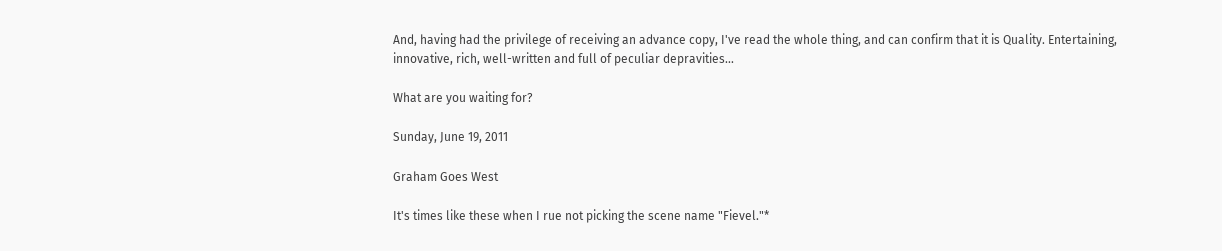And, having had the privilege of receiving an advance copy, I've read the whole thing, and can confirm that it is Quality. Entertaining, innovative, rich, well-written and full of peculiar depravities...

What are you waiting for?

Sunday, June 19, 2011

Graham Goes West

It's times like these when I rue not picking the scene name "Fievel."*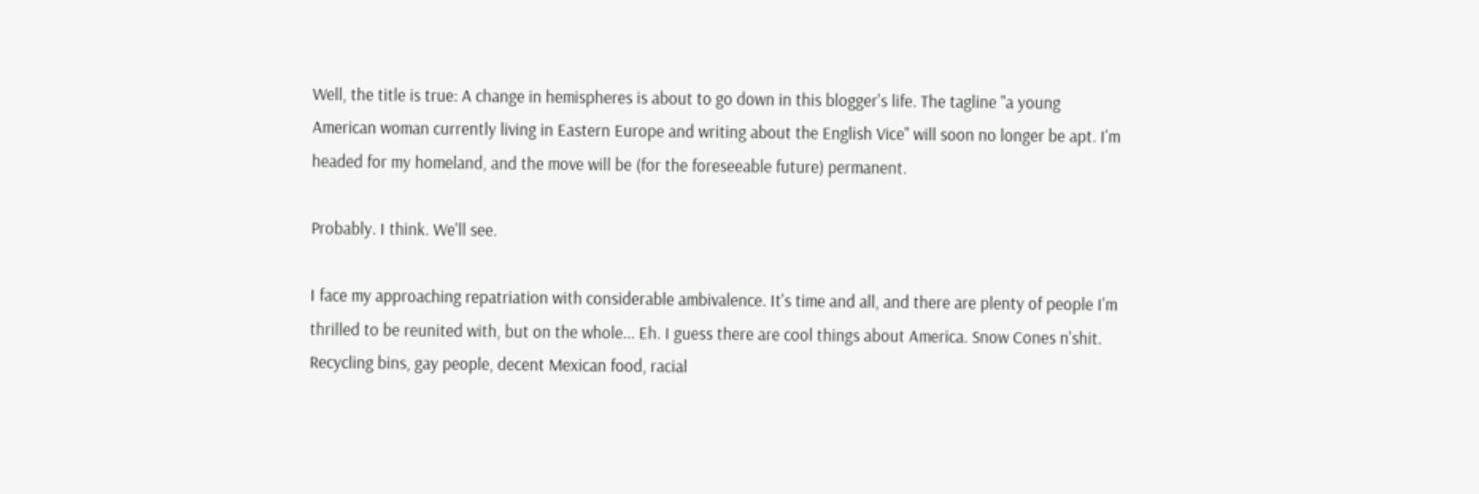Well, the title is true: A change in hemispheres is about to go down in this blogger's life. The tagline "a young American woman currently living in Eastern Europe and writing about the English Vice" will soon no longer be apt. I'm headed for my homeland, and the move will be (for the foreseeable future) permanent.

Probably. I think. We'll see.

I face my approaching repatriation with considerable ambivalence. It's time and all, and there are plenty of people I'm thrilled to be reunited with, but on the whole... Eh. I guess there are cool things about America. Snow Cones n'shit. Recycling bins, gay people, decent Mexican food, racial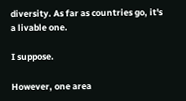diversity. As far as countries go, it's a livable one.

I suppose.

However, one area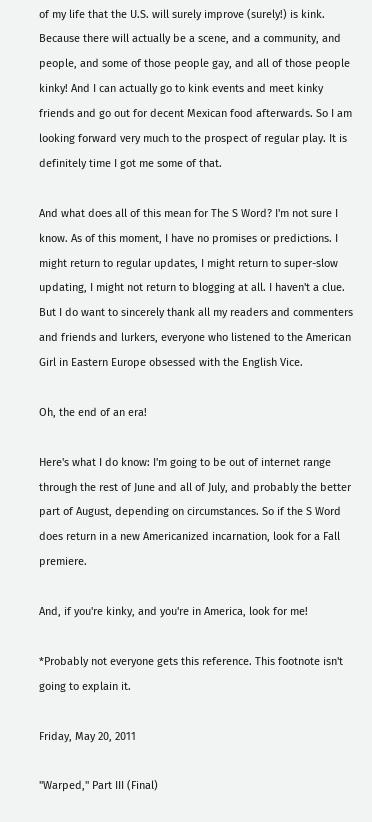of my life that the U.S. will surely improve (surely!) is kink. Because there will actually be a scene, and a community, and people, and some of those people gay, and all of those people kinky! And I can actually go to kink events and meet kinky friends and go out for decent Mexican food afterwards. So I am looking forward very much to the prospect of regular play. It is definitely time I got me some of that.

And what does all of this mean for The S Word? I'm not sure I know. As of this moment, I have no promises or predictions. I might return to regular updates, I might return to super-slow updating, I might not return to blogging at all. I haven't a clue. But I do want to sincerely thank all my readers and commenters and friends and lurkers, everyone who listened to the American Girl in Eastern Europe obsessed with the English Vice.

Oh, the end of an era!

Here's what I do know: I'm going to be out of internet range through the rest of June and all of July, and probably the better part of August, depending on circumstances. So if the S Word does return in a new Americanized incarnation, look for a Fall premiere.

And, if you're kinky, and you're in America, look for me!

*Probably not everyone gets this reference. This footnote isn't going to explain it.

Friday, May 20, 2011

"Warped," Part III (Final)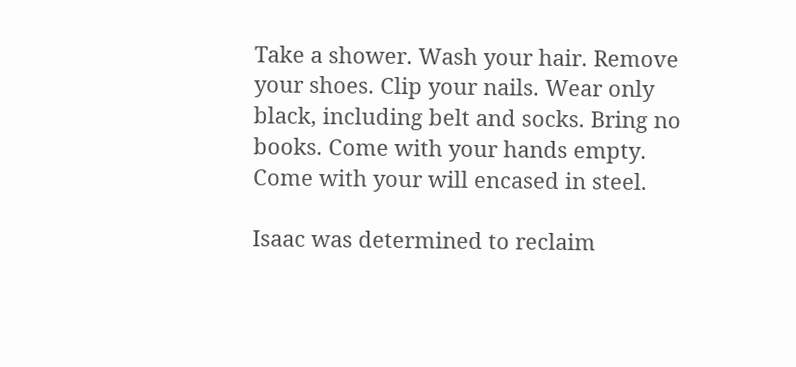Take a shower. Wash your hair. Remove your shoes. Clip your nails. Wear only black, including belt and socks. Bring no books. Come with your hands empty. Come with your will encased in steel.

Isaac was determined to reclaim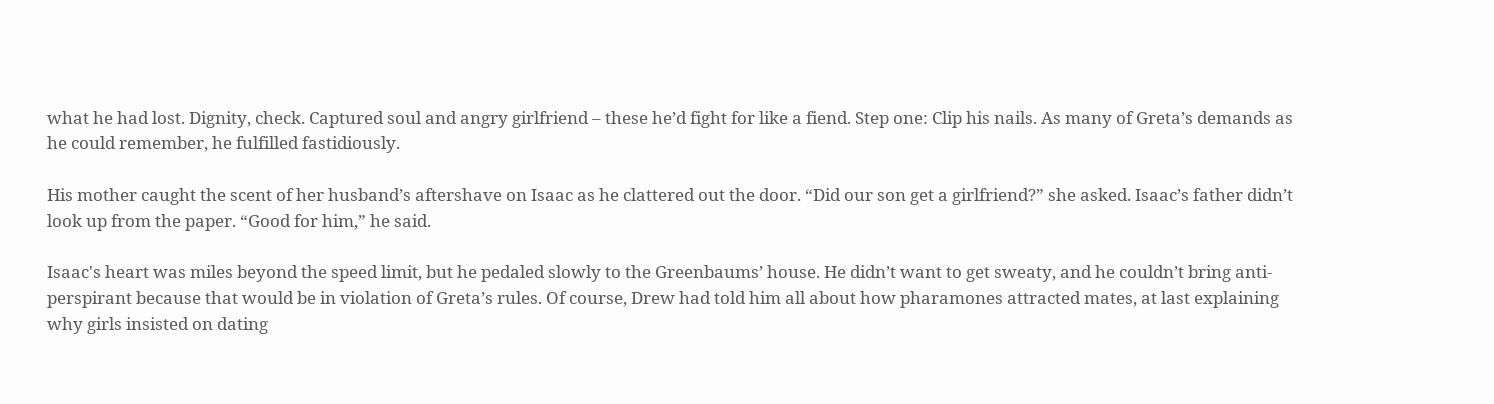what he had lost. Dignity, check. Captured soul and angry girlfriend – these he’d fight for like a fiend. Step one: Clip his nails. As many of Greta’s demands as he could remember, he fulfilled fastidiously.

His mother caught the scent of her husband’s aftershave on Isaac as he clattered out the door. “Did our son get a girlfriend?” she asked. Isaac’s father didn’t look up from the paper. “Good for him,” he said.

Isaac's heart was miles beyond the speed limit, but he pedaled slowly to the Greenbaums’ house. He didn’t want to get sweaty, and he couldn’t bring anti-perspirant because that would be in violation of Greta’s rules. Of course, Drew had told him all about how pharamones attracted mates, at last explaining why girls insisted on dating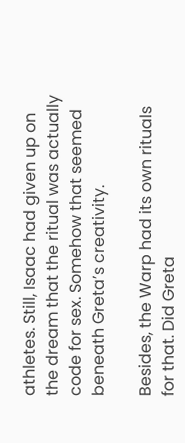athletes. Still, Isaac had given up on the dream that the ritual was actually code for sex. Somehow that seemed beneath Greta’s creativity.

Besides, the Warp had its own rituals for that. Did Greta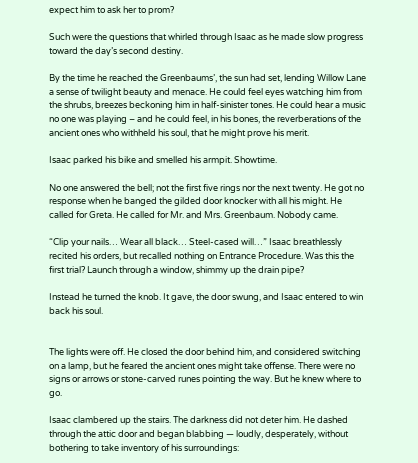expect him to ask her to prom?

Such were the questions that whirled through Isaac as he made slow progress toward the day’s second destiny.

By the time he reached the Greenbaums’, the sun had set, lending Willow Lane a sense of twilight beauty and menace. He could feel eyes watching him from the shrubs, breezes beckoning him in half-sinister tones. He could hear a music no one was playing – and he could feel, in his bones, the reverberations of the ancient ones who withheld his soul, that he might prove his merit.

Isaac parked his bike and smelled his armpit. Showtime.

No one answered the bell; not the first five rings nor the next twenty. He got no response when he banged the gilded door knocker with all his might. He called for Greta. He called for Mr. and Mrs. Greenbaum. Nobody came.

“Clip your nails… Wear all black… Steel-cased will…” Isaac breathlessly recited his orders, but recalled nothing on Entrance Procedure. Was this the first trial? Launch through a window, shimmy up the drain pipe?

Instead he turned the knob. It gave, the door swung, and Isaac entered to win back his soul.


The lights were off. He closed the door behind him, and considered switching on a lamp, but he feared the ancient ones might take offense. There were no signs or arrows or stone-carved runes pointing the way. But he knew where to go.

Isaac clambered up the stairs. The darkness did not deter him. He dashed through the attic door and began blabbing — loudly, desperately, without bothering to take inventory of his surroundings: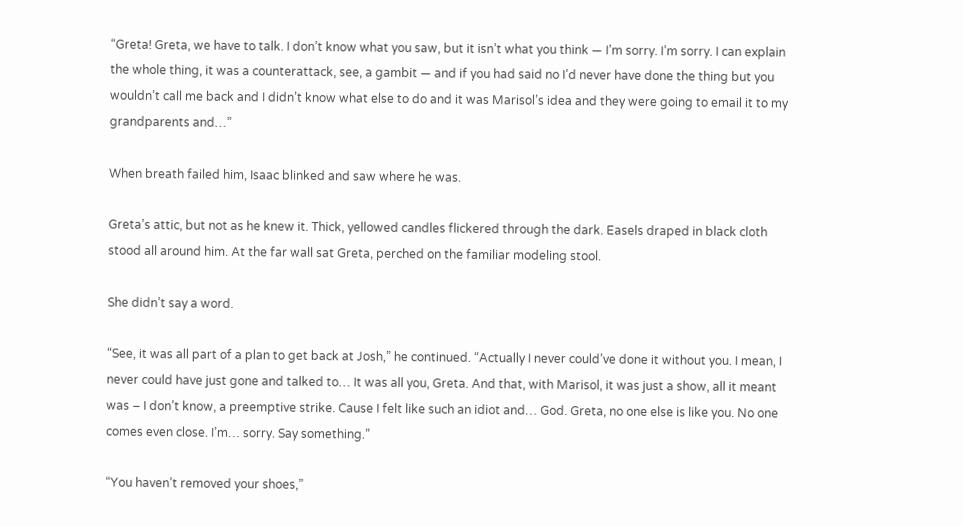“Greta! Greta, we have to talk. I don’t know what you saw, but it isn’t what you think — I’m sorry. I’m sorry. I can explain the whole thing, it was a counterattack, see, a gambit — and if you had said no I’d never have done the thing but you wouldn’t call me back and I didn’t know what else to do and it was Marisol’s idea and they were going to email it to my grandparents and…”

When breath failed him, Isaac blinked and saw where he was.

Greta’s attic, but not as he knew it. Thick, yellowed candles flickered through the dark. Easels draped in black cloth stood all around him. At the far wall sat Greta, perched on the familiar modeling stool.

She didn’t say a word.

“See, it was all part of a plan to get back at Josh,” he continued. “Actually I never could’ve done it without you. I mean, I never could have just gone and talked to… It was all you, Greta. And that, with Marisol, it was just a show, all it meant was – I don’t know, a preemptive strike. Cause I felt like such an idiot and… God. Greta, no one else is like you. No one comes even close. I’m… sorry. Say something.”

“You haven’t removed your shoes,”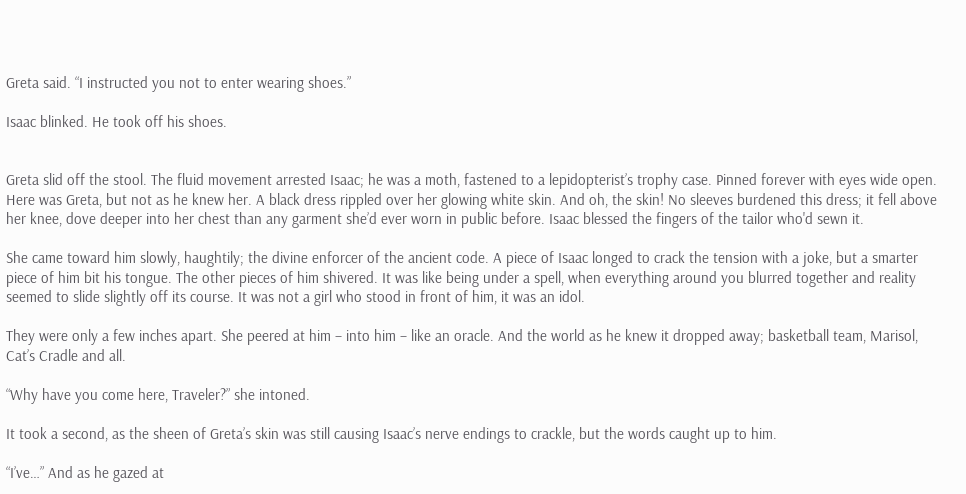Greta said. “I instructed you not to enter wearing shoes.”

Isaac blinked. He took off his shoes.


Greta slid off the stool. The fluid movement arrested Isaac; he was a moth, fastened to a lepidopterist’s trophy case. Pinned forever with eyes wide open. Here was Greta, but not as he knew her. A black dress rippled over her glowing white skin. And oh, the skin! No sleeves burdened this dress; it fell above her knee, dove deeper into her chest than any garment she’d ever worn in public before. Isaac blessed the fingers of the tailor who'd sewn it.

She came toward him slowly, haughtily; the divine enforcer of the ancient code. A piece of Isaac longed to crack the tension with a joke, but a smarter piece of him bit his tongue. The other pieces of him shivered. It was like being under a spell, when everything around you blurred together and reality seemed to slide slightly off its course. It was not a girl who stood in front of him, it was an idol.

They were only a few inches apart. She peered at him – into him – like an oracle. And the world as he knew it dropped away; basketball team, Marisol, Cat’s Cradle and all.

“Why have you come here, Traveler?” she intoned.

It took a second, as the sheen of Greta’s skin was still causing Isaac’s nerve endings to crackle, but the words caught up to him.

“I’ve…” And as he gazed at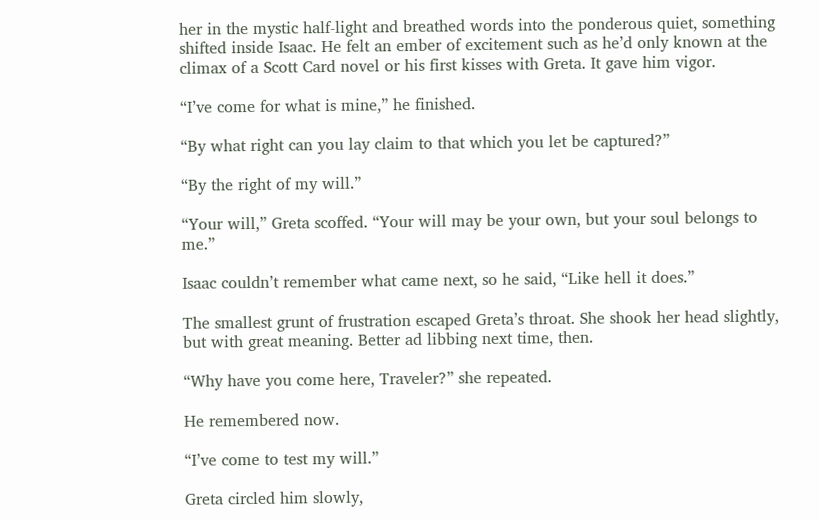her in the mystic half-light and breathed words into the ponderous quiet, something shifted inside Isaac. He felt an ember of excitement such as he’d only known at the climax of a Scott Card novel or his first kisses with Greta. It gave him vigor.

“I’ve come for what is mine,” he finished.

“By what right can you lay claim to that which you let be captured?”

“By the right of my will.”

“Your will,” Greta scoffed. “Your will may be your own, but your soul belongs to me.”

Isaac couldn’t remember what came next, so he said, “Like hell it does.”

The smallest grunt of frustration escaped Greta’s throat. She shook her head slightly, but with great meaning. Better ad libbing next time, then.

“Why have you come here, Traveler?” she repeated.

He remembered now.

“I’ve come to test my will.”

Greta circled him slowly,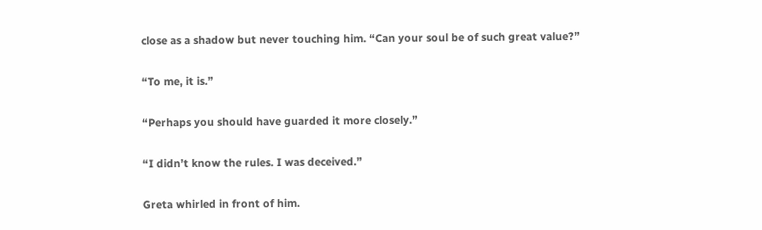close as a shadow but never touching him. “Can your soul be of such great value?”

“To me, it is.”

“Perhaps you should have guarded it more closely.”

“I didn’t know the rules. I was deceived.”

Greta whirled in front of him.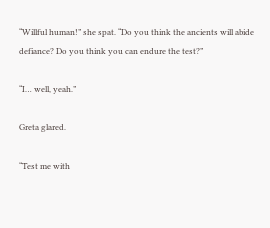“Willful human!” she spat. “Do you think the ancients will abide defiance? Do you think you can endure the test?”

“I… well, yeah.”

Greta glared.

“Test me with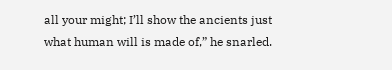all your might; I’ll show the ancients just what human will is made of,” he snarled.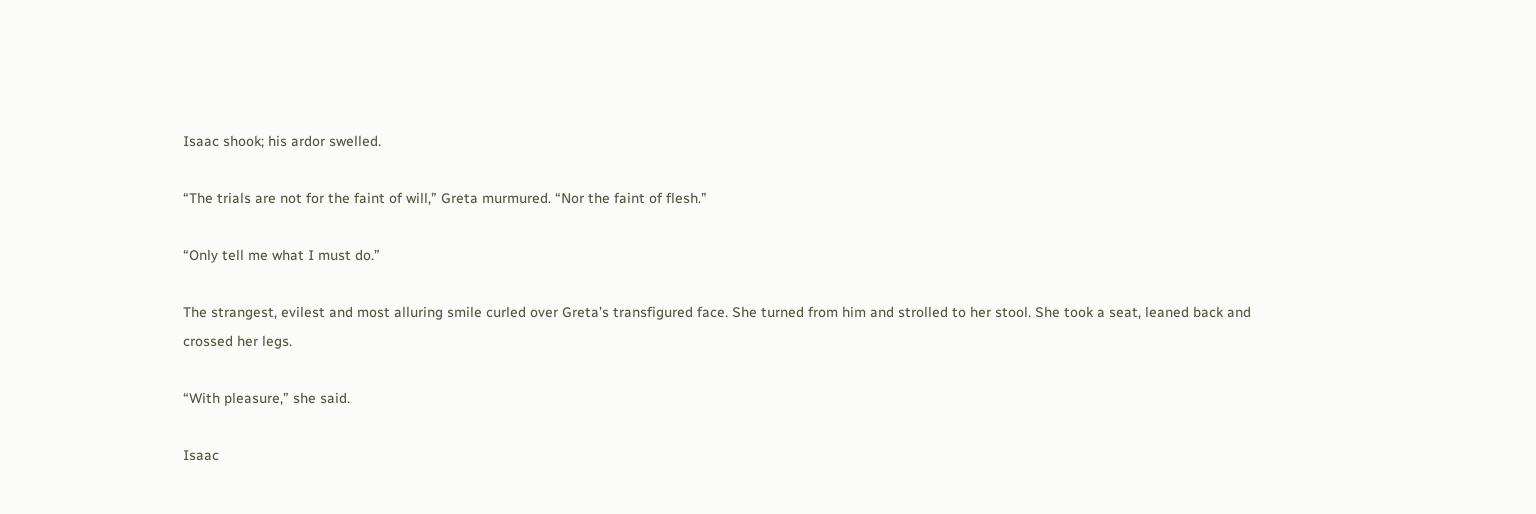Isaac shook; his ardor swelled.

“The trials are not for the faint of will,” Greta murmured. “Nor the faint of flesh.”

“Only tell me what I must do.”

The strangest, evilest and most alluring smile curled over Greta’s transfigured face. She turned from him and strolled to her stool. She took a seat, leaned back and crossed her legs.

“With pleasure,” she said.

Isaac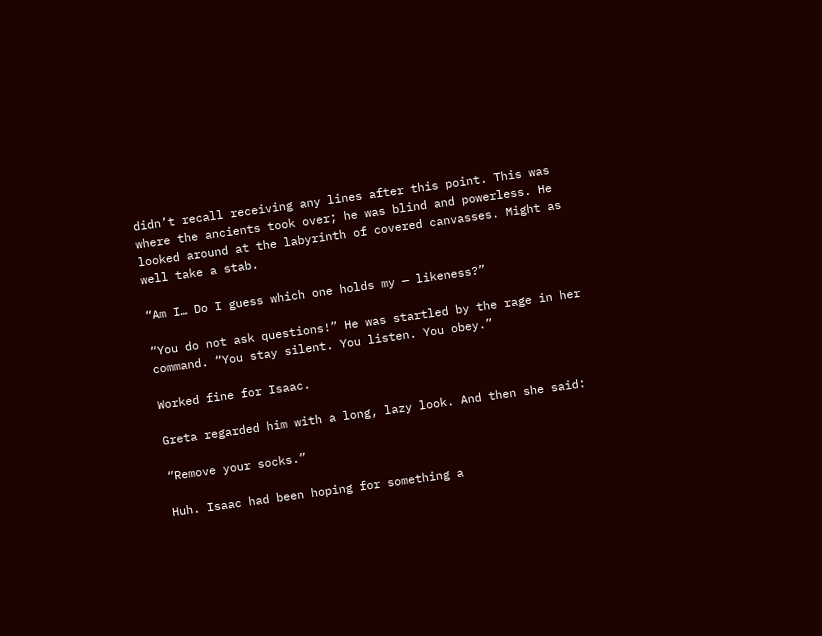didn’t recall receiving any lines after this point. This was where the ancients took over; he was blind and powerless. He looked around at the labyrinth of covered canvasses. Might as well take a stab.

“Am I… Do I guess which one holds my — likeness?”

“You do not ask questions!” He was startled by the rage in her command. “You stay silent. You listen. You obey.”

Worked fine for Isaac.

Greta regarded him with a long, lazy look. And then she said:

“Remove your socks.”

Huh. Isaac had been hoping for something a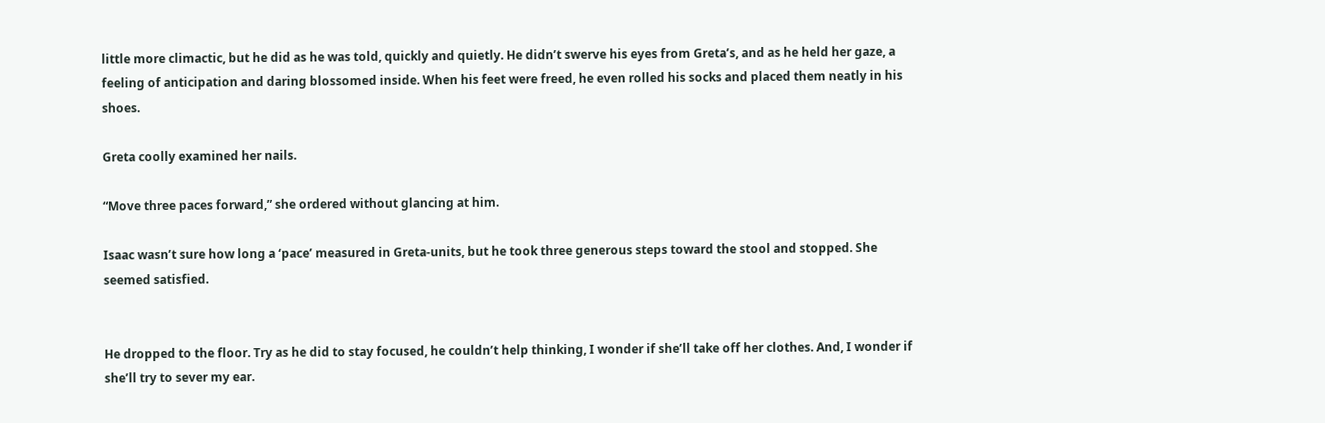little more climactic, but he did as he was told, quickly and quietly. He didn’t swerve his eyes from Greta’s, and as he held her gaze, a feeling of anticipation and daring blossomed inside. When his feet were freed, he even rolled his socks and placed them neatly in his shoes.

Greta coolly examined her nails.

“Move three paces forward,” she ordered without glancing at him.

Isaac wasn’t sure how long a ‘pace’ measured in Greta-units, but he took three generous steps toward the stool and stopped. She seemed satisfied.


He dropped to the floor. Try as he did to stay focused, he couldn’t help thinking, I wonder if she’ll take off her clothes. And, I wonder if she’ll try to sever my ear.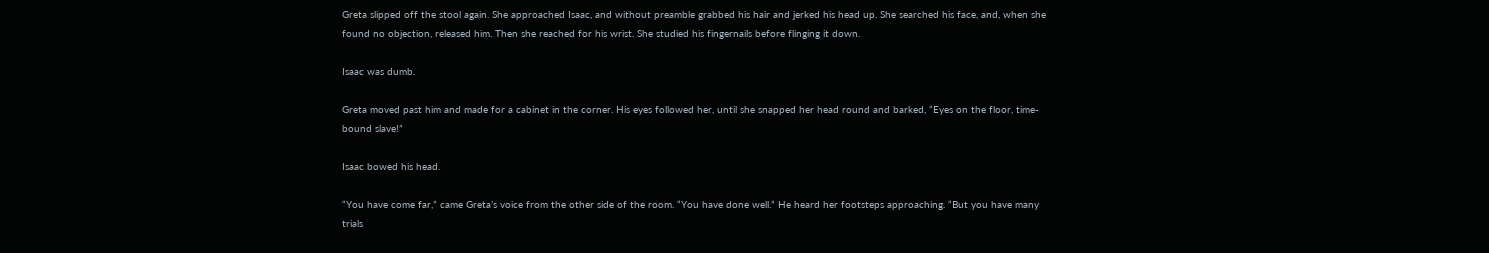Greta slipped off the stool again. She approached Isaac, and without preamble grabbed his hair and jerked his head up. She searched his face, and, when she found no objection, released him. Then she reached for his wrist. She studied his fingernails before flinging it down.

Isaac was dumb.

Greta moved past him and made for a cabinet in the corner. His eyes followed her, until she snapped her head round and barked, “Eyes on the floor, time-bound slave!”

Isaac bowed his head.

“You have come far,” came Greta’s voice from the other side of the room. “You have done well.” He heard her footsteps approaching. “But you have many trials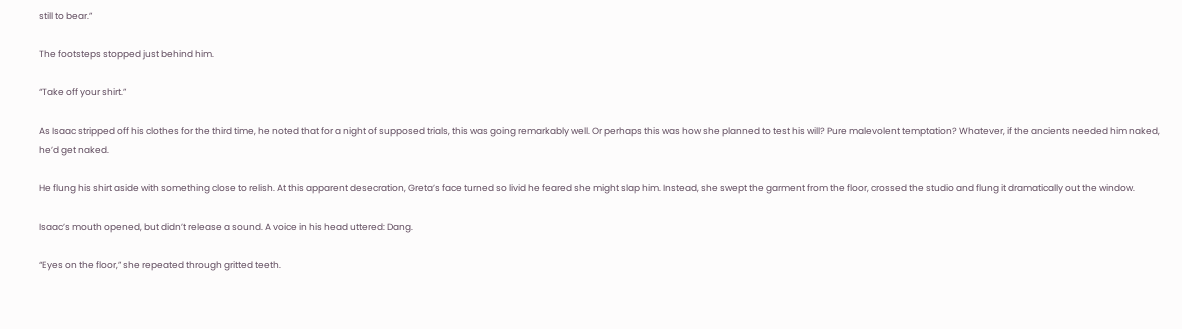still to bear.”

The footsteps stopped just behind him.

“Take off your shirt.”

As Isaac stripped off his clothes for the third time, he noted that for a night of supposed trials, this was going remarkably well. Or perhaps this was how she planned to test his will? Pure malevolent temptation? Whatever, if the ancients needed him naked, he’d get naked.

He flung his shirt aside with something close to relish. At this apparent desecration, Greta’s face turned so livid he feared she might slap him. Instead, she swept the garment from the floor, crossed the studio and flung it dramatically out the window.

Isaac’s mouth opened, but didn’t release a sound. A voice in his head uttered: Dang.

“Eyes on the floor,” she repeated through gritted teeth.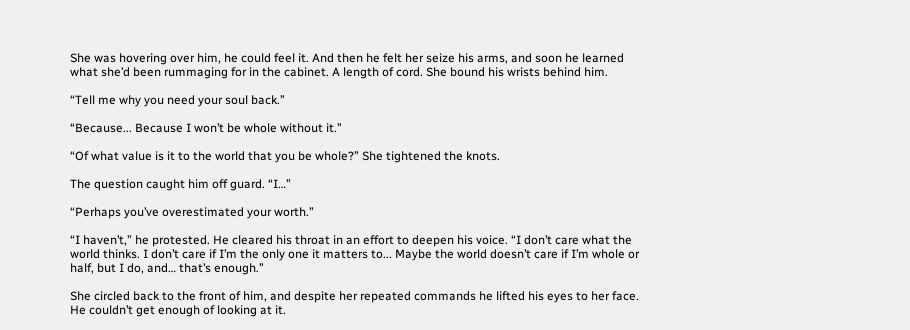She was hovering over him, he could feel it. And then he felt her seize his arms, and soon he learned what she’d been rummaging for in the cabinet. A length of cord. She bound his wrists behind him.

“Tell me why you need your soul back.”

“Because... Because I won’t be whole without it.”

“Of what value is it to the world that you be whole?” She tightened the knots.

The question caught him off guard. “I…”

“Perhaps you’ve overestimated your worth.”

“I haven’t,” he protested. He cleared his throat in an effort to deepen his voice. “I don’t care what the world thinks. I don’t care if I’m the only one it matters to... Maybe the world doesn’t care if I’m whole or half, but I do, and… that’s enough.”

She circled back to the front of him, and despite her repeated commands he lifted his eyes to her face. He couldn’t get enough of looking at it.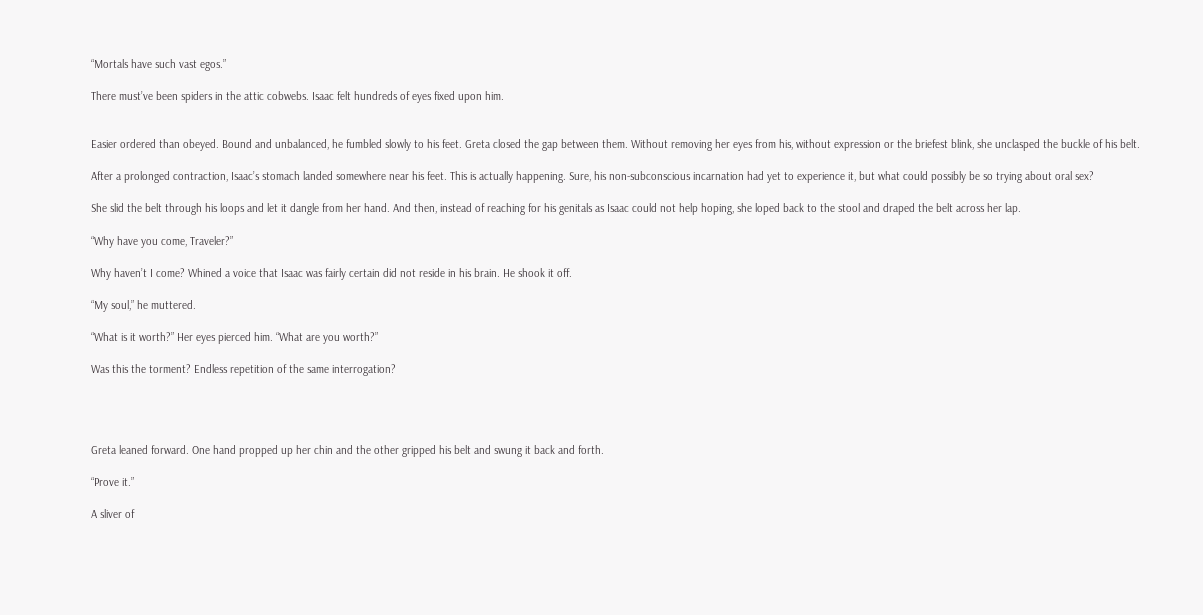“Mortals have such vast egos.”

There must’ve been spiders in the attic cobwebs. Isaac felt hundreds of eyes fixed upon him.


Easier ordered than obeyed. Bound and unbalanced, he fumbled slowly to his feet. Greta closed the gap between them. Without removing her eyes from his, without expression or the briefest blink, she unclasped the buckle of his belt.

After a prolonged contraction, Isaac’s stomach landed somewhere near his feet. This is actually happening. Sure, his non-subconscious incarnation had yet to experience it, but what could possibly be so trying about oral sex?

She slid the belt through his loops and let it dangle from her hand. And then, instead of reaching for his genitals as Isaac could not help hoping, she loped back to the stool and draped the belt across her lap.

“Why have you come, Traveler?”

Why haven’t I come? Whined a voice that Isaac was fairly certain did not reside in his brain. He shook it off.

“My soul,” he muttered.

“What is it worth?” Her eyes pierced him. “What are you worth?”

Was this the torment? Endless repetition of the same interrogation?




Greta leaned forward. One hand propped up her chin and the other gripped his belt and swung it back and forth.

“Prove it.”

A sliver of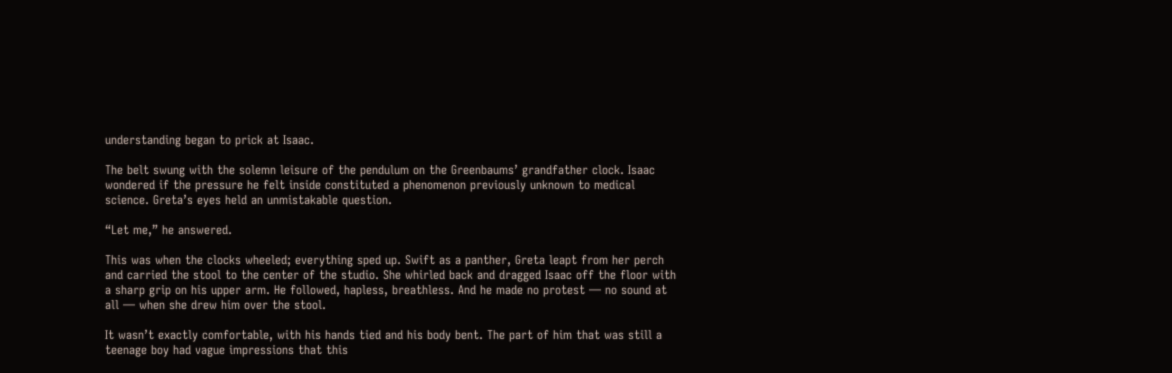understanding began to prick at Isaac.

The belt swung with the solemn leisure of the pendulum on the Greenbaums’ grandfather clock. Isaac wondered if the pressure he felt inside constituted a phenomenon previously unknown to medical science. Greta’s eyes held an unmistakable question.

“Let me,” he answered.

This was when the clocks wheeled; everything sped up. Swift as a panther, Greta leapt from her perch and carried the stool to the center of the studio. She whirled back and dragged Isaac off the floor with a sharp grip on his upper arm. He followed, hapless, breathless. And he made no protest — no sound at all — when she drew him over the stool.

It wasn’t exactly comfortable, with his hands tied and his body bent. The part of him that was still a teenage boy had vague impressions that this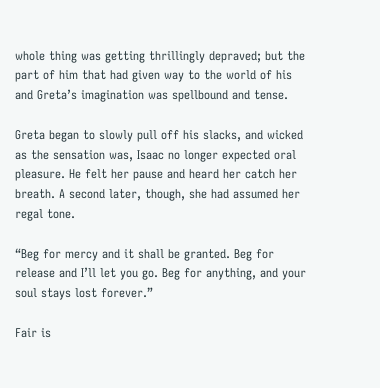whole thing was getting thrillingly depraved; but the part of him that had given way to the world of his and Greta’s imagination was spellbound and tense.

Greta began to slowly pull off his slacks, and wicked as the sensation was, Isaac no longer expected oral pleasure. He felt her pause and heard her catch her breath. A second later, though, she had assumed her regal tone.

“Beg for mercy and it shall be granted. Beg for release and I’ll let you go. Beg for anything, and your soul stays lost forever.”

Fair is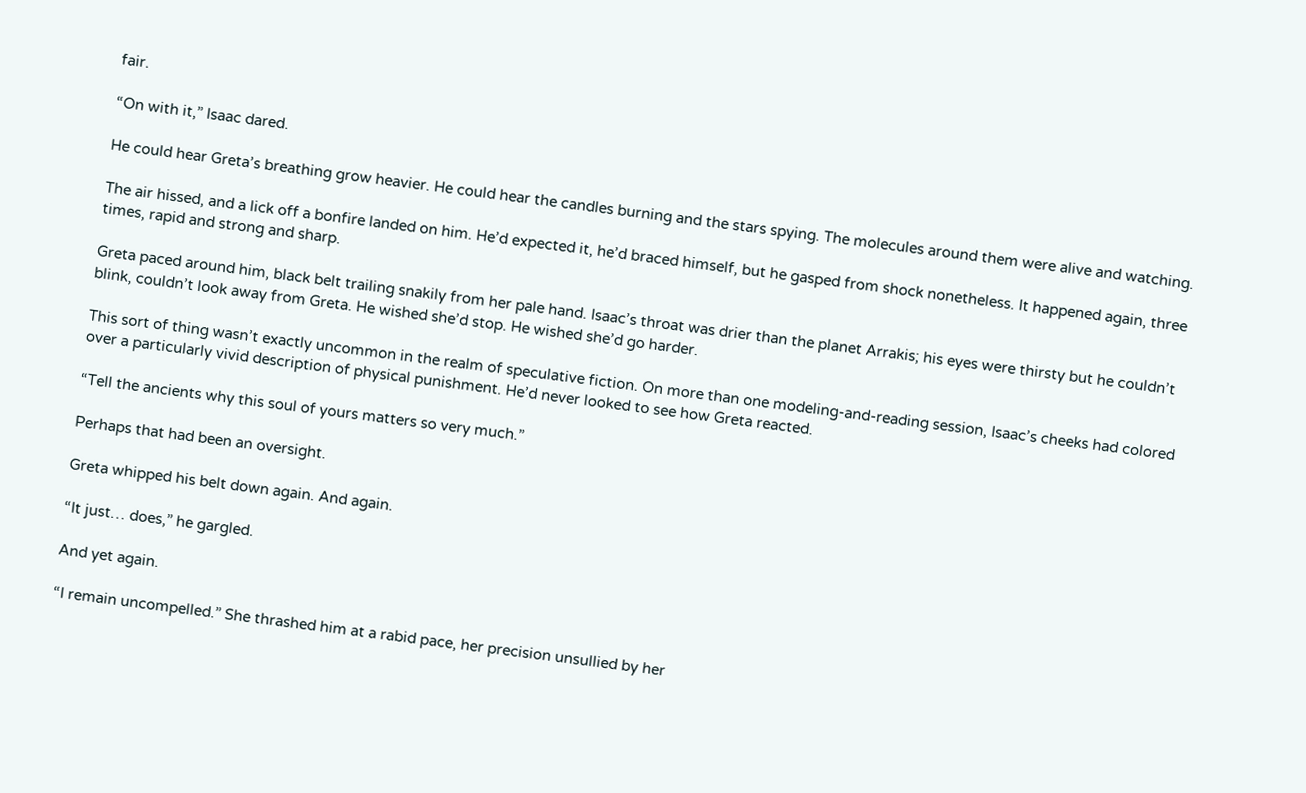fair.

“On with it,” Isaac dared.

He could hear Greta’s breathing grow heavier. He could hear the candles burning and the stars spying. The molecules around them were alive and watching.

The air hissed, and a lick off a bonfire landed on him. He’d expected it, he’d braced himself, but he gasped from shock nonetheless. It happened again, three times, rapid and strong and sharp.

Greta paced around him, black belt trailing snakily from her pale hand. Isaac’s throat was drier than the planet Arrakis; his eyes were thirsty but he couldn’t blink, couldn’t look away from Greta. He wished she’d stop. He wished she’d go harder.

This sort of thing wasn’t exactly uncommon in the realm of speculative fiction. On more than one modeling-and-reading session, Isaac’s cheeks had colored over a particularly vivid description of physical punishment. He’d never looked to see how Greta reacted.

“Tell the ancients why this soul of yours matters so very much.”

Perhaps that had been an oversight.

Greta whipped his belt down again. And again.

“It just… does,” he gargled.

And yet again.

“I remain uncompelled.” She thrashed him at a rabid pace, her precision unsullied by her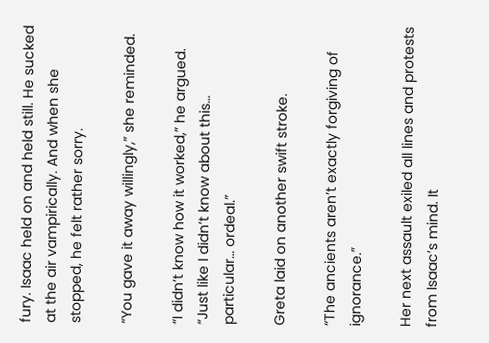fury. Isaac held on and held still. He sucked at the air vampirically. And when she stopped, he felt rather sorry.

“You gave it away willingly,” she reminded.

“I didn’t know how it worked,” he argued. “Just like I didn’t know about this… particular… ordeal.”

Greta laid on another swift stroke.

“The ancients aren’t exactly forgiving of ignorance.”

Her next assault exiled all lines and protests from Isaac’s mind. It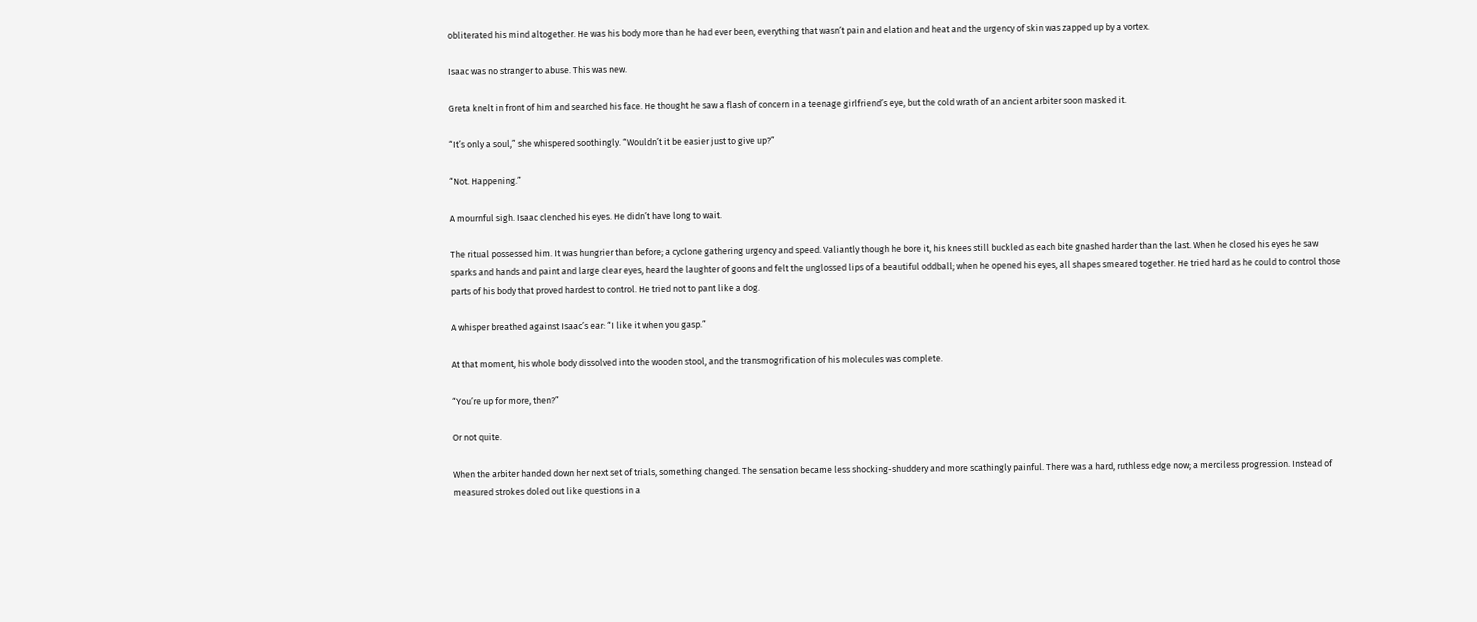obliterated his mind altogether. He was his body more than he had ever been, everything that wasn’t pain and elation and heat and the urgency of skin was zapped up by a vortex.

Isaac was no stranger to abuse. This was new.

Greta knelt in front of him and searched his face. He thought he saw a flash of concern in a teenage girlfriend’s eye, but the cold wrath of an ancient arbiter soon masked it.

“It’s only a soul,” she whispered soothingly. “Wouldn’t it be easier just to give up?”

“Not. Happening.”

A mournful sigh. Isaac clenched his eyes. He didn’t have long to wait.

The ritual possessed him. It was hungrier than before; a cyclone gathering urgency and speed. Valiantly though he bore it, his knees still buckled as each bite gnashed harder than the last. When he closed his eyes he saw sparks and hands and paint and large clear eyes, heard the laughter of goons and felt the unglossed lips of a beautiful oddball; when he opened his eyes, all shapes smeared together. He tried hard as he could to control those parts of his body that proved hardest to control. He tried not to pant like a dog.

A whisper breathed against Isaac’s ear: “I like it when you gasp.”

At that moment, his whole body dissolved into the wooden stool, and the transmogrification of his molecules was complete.

“You’re up for more, then?”

Or not quite.

When the arbiter handed down her next set of trials, something changed. The sensation became less shocking-shuddery and more scathingly painful. There was a hard, ruthless edge now; a merciless progression. Instead of measured strokes doled out like questions in a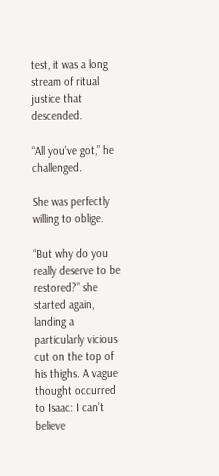test, it was a long stream of ritual justice that descended.

“All you’ve got,” he challenged.

She was perfectly willing to oblige.

“But why do you really deserve to be restored?” she started again, landing a particularly vicious cut on the top of his thighs. A vague thought occurred to Isaac: I can’t believe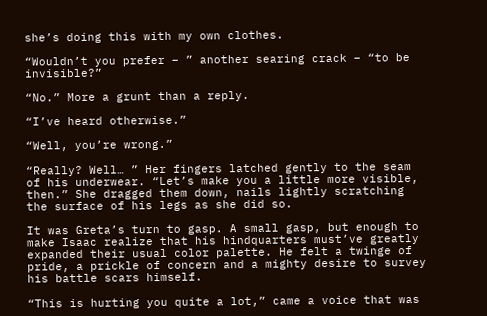she’s doing this with my own clothes.

“Wouldn’t you prefer – ” another searing crack – “to be invisible?”

“No.” More a grunt than a reply.

“I’ve heard otherwise.”

“Well, you’re wrong.”

“Really? Well… ” Her fingers latched gently to the seam of his underwear. “Let’s make you a little more visible, then.” She dragged them down, nails lightly scratching the surface of his legs as she did so.

It was Greta’s turn to gasp. A small gasp, but enough to make Isaac realize that his hindquarters must’ve greatly expanded their usual color palette. He felt a twinge of pride, a prickle of concern and a mighty desire to survey his battle scars himself.

“This is hurting you quite a lot,” came a voice that was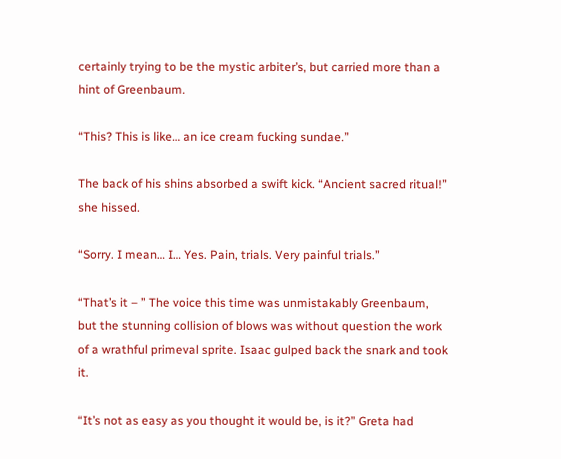certainly trying to be the mystic arbiter’s, but carried more than a hint of Greenbaum.

“This? This is like… an ice cream fucking sundae.”

The back of his shins absorbed a swift kick. “Ancient sacred ritual!” she hissed.

“Sorry. I mean… I… Yes. Pain, trials. Very painful trials.”

“That’s it – ” The voice this time was unmistakably Greenbaum, but the stunning collision of blows was without question the work of a wrathful primeval sprite. Isaac gulped back the snark and took it.

“It’s not as easy as you thought it would be, is it?” Greta had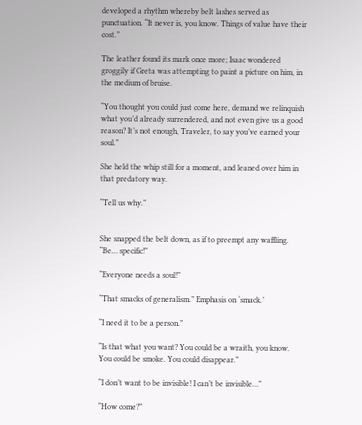developed a rhythm whereby belt lashes served as punctuation. “It never is, you know. Things of value have their cost.”

The leather found its mark once more; Isaac wondered groggily if Greta was attempting to paint a picture on him, in the medium of bruise.

“You thought you could just come here, demand we relinquish what you’d already surrendered, and not even give us a good reason? It’s not enough, Traveler, to say you’ve earned your soul.”

She held the whip still for a moment, and leaned over him in that predatory way.

“Tell us why.”


She snapped the belt down, as if to preempt any waffling. “Be… specific!”

“Everyone needs a soul!”

“That smacks of generalism.” Emphasis on ‘smack.’

“I need it to be a person.”

“Is that what you want? You could be a wraith, you know. You could be smoke. You could disappear.”

“I don’t want to be invisible! I can’t be invisible…”

“How come?”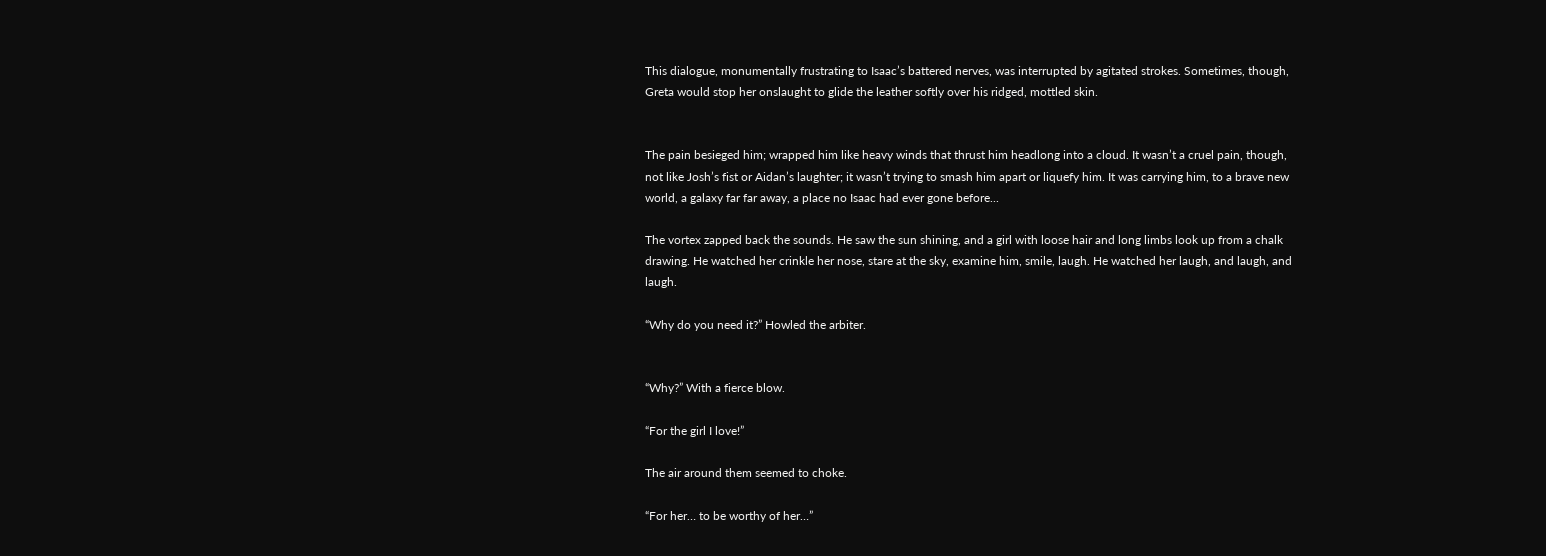This dialogue, monumentally frustrating to Isaac’s battered nerves, was interrupted by agitated strokes. Sometimes, though, Greta would stop her onslaught to glide the leather softly over his ridged, mottled skin.


The pain besieged him; wrapped him like heavy winds that thrust him headlong into a cloud. It wasn’t a cruel pain, though, not like Josh’s fist or Aidan’s laughter; it wasn’t trying to smash him apart or liquefy him. It was carrying him, to a brave new world, a galaxy far far away, a place no Isaac had ever gone before...

The vortex zapped back the sounds. He saw the sun shining, and a girl with loose hair and long limbs look up from a chalk drawing. He watched her crinkle her nose, stare at the sky, examine him, smile, laugh. He watched her laugh, and laugh, and laugh.

“Why do you need it?” Howled the arbiter.


“Why?” With a fierce blow.

“For the girl I love!”

The air around them seemed to choke.

“For her… to be worthy of her…”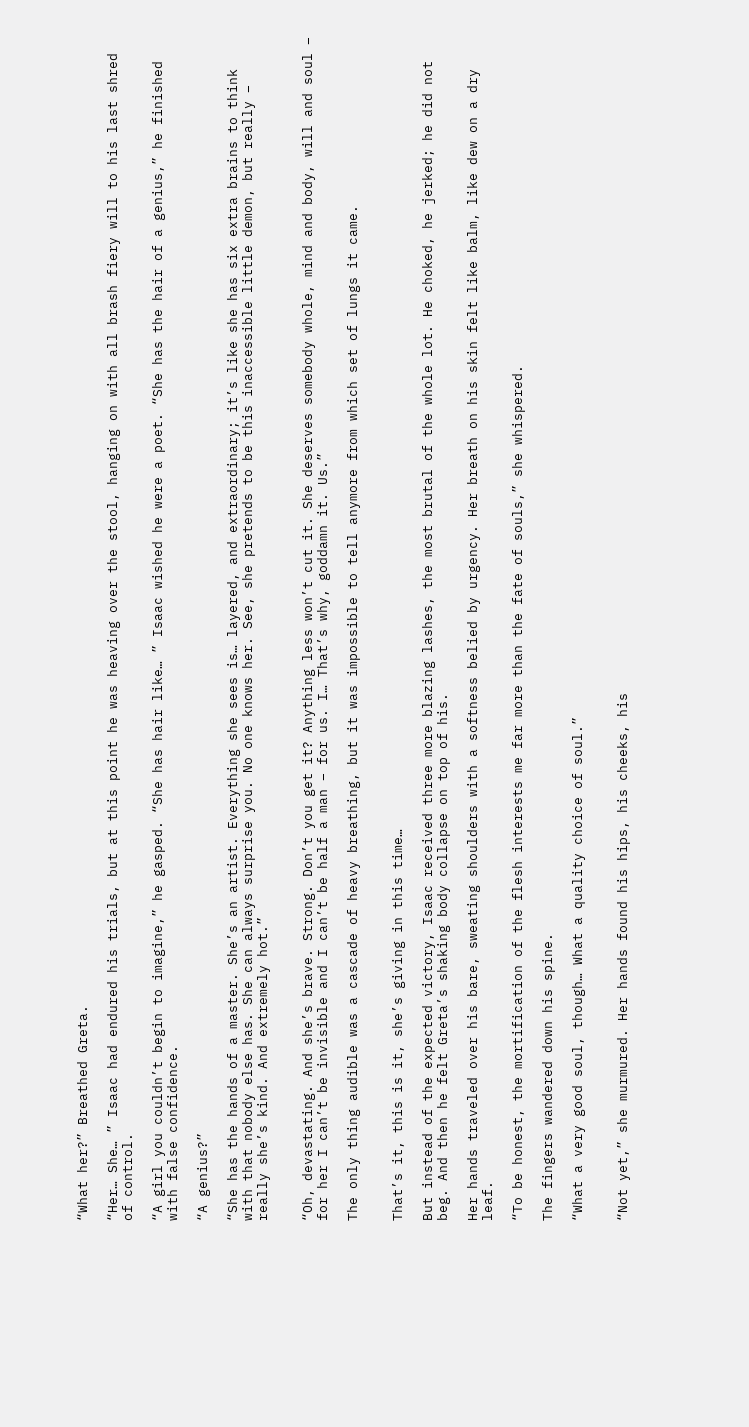“What her?” Breathed Greta.

“Her… She… ” Isaac had endured his trials, but at this point he was heaving over the stool, hanging on with all brash fiery will to his last shred of control.

“A girl you couldn’t begin to imagine,” he gasped. “She has hair like… ” Isaac wished he were a poet. “She has the hair of a genius,” he finished with false confidence.

“A genius?”

“She has the hands of a master. She’s an artist. Everything she sees is… layered, and extraordinary; it’s like she has six extra brains to think with that nobody else has. She can always surprise you. No one knows her. See, she pretends to be this inaccessible little demon, but really – really she’s kind. And extremely hot.”


“Oh, devastating. And she’s brave. Strong. Don’t you get it? Anything less won’t cut it. She deserves somebody whole, mind and body, will and soul – for her I can’t be invisible and I can’t be half a man – for us. I… That’s why, goddamn it. Us.”

The only thing audible was a cascade of heavy breathing, but it was impossible to tell anymore from which set of lungs it came.


That’s it, this is it, she’s giving in this time…

But instead of the expected victory, Isaac received three more blazing lashes, the most brutal of the whole lot. He choked, he jerked; he did not beg. And then he felt Greta’s shaking body collapse on top of his.

Her hands traveled over his bare, sweating shoulders with a softness belied by urgency. Her breath on his skin felt like balm, like dew on a dry leaf.

“To be honest, the mortification of the flesh interests me far more than the fate of souls,” she whispered.

The fingers wandered down his spine.

“What a very good soul, though… What a quality choice of soul.”


“Not yet,” she murmured. Her hands found his hips, his cheeks, his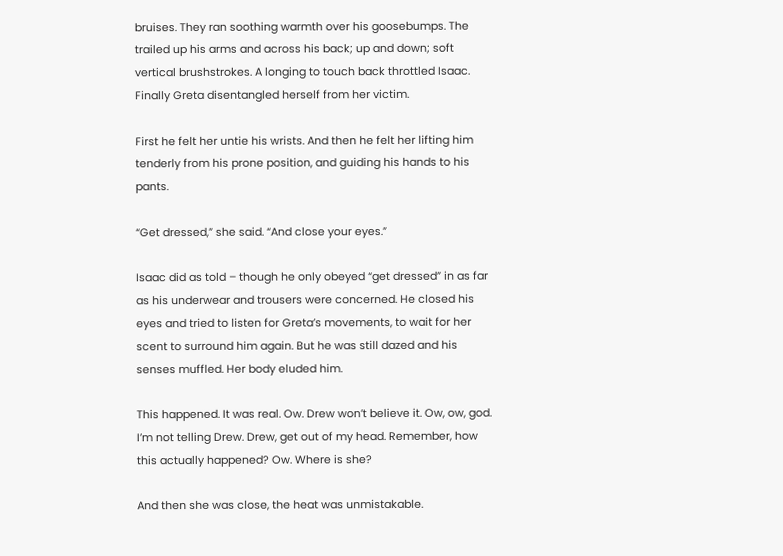bruises. They ran soothing warmth over his goosebumps. The trailed up his arms and across his back; up and down; soft vertical brushstrokes. A longing to touch back throttled Isaac. Finally Greta disentangled herself from her victim.

First he felt her untie his wrists. And then he felt her lifting him tenderly from his prone position, and guiding his hands to his pants.

“Get dressed,” she said. “And close your eyes.”

Isaac did as told – though he only obeyed “get dressed” in as far as his underwear and trousers were concerned. He closed his eyes and tried to listen for Greta’s movements, to wait for her scent to surround him again. But he was still dazed and his senses muffled. Her body eluded him.

This happened. It was real. Ow. Drew won’t believe it. Ow, ow, god. I’m not telling Drew. Drew, get out of my head. Remember, how this actually happened? Ow. Where is she?

And then she was close, the heat was unmistakable.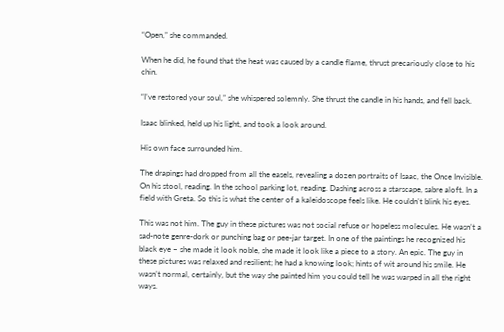“Open,” she commanded.

When he did, he found that the heat was caused by a candle flame, thrust precariously close to his chin.

“I’ve restored your soul,” she whispered solemnly. She thrust the candle in his hands, and fell back.

Isaac blinked, held up his light, and took a look around.

His own face surrounded him.

The drapings had dropped from all the easels, revealing a dozen portraits of Isaac, the Once Invisible. On his stool, reading. In the school parking lot, reading. Dashing across a starscape, sabre aloft. In a field with Greta. So this is what the center of a kaleidoscope feels like. He couldn’t blink his eyes.

This was not him. The guy in these pictures was not social refuse or hopeless molecules. He wasn’t a sad-note genre-dork or punching bag or pee-jar target. In one of the paintings he recognized his black eye – she made it look noble, she made it look like a piece to a story. An epic. The guy in these pictures was relaxed and resilient; he had a knowing look; hints of wit around his smile. He wasn’t normal, certainly, but the way she painted him you could tell he was warped in all the right ways.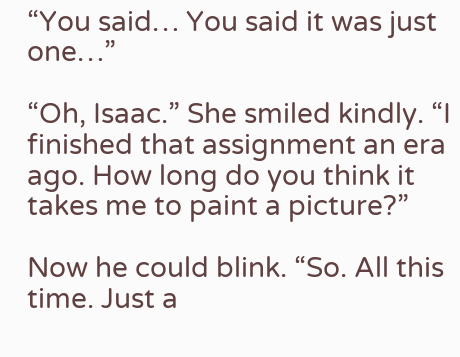“You said… You said it was just one…”

“Oh, Isaac.” She smiled kindly. “I finished that assignment an era ago. How long do you think it takes me to paint a picture?”

Now he could blink. “So. All this time. Just a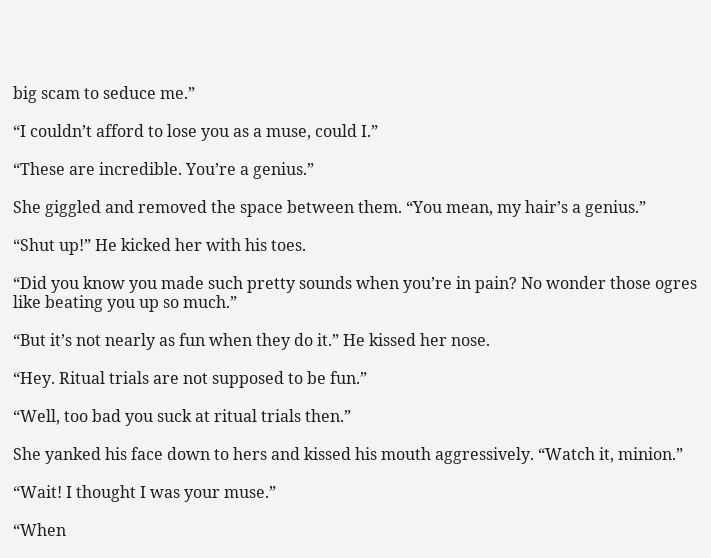big scam to seduce me.”

“I couldn’t afford to lose you as a muse, could I.”

“These are incredible. You’re a genius.”

She giggled and removed the space between them. “You mean, my hair’s a genius.”

“Shut up!” He kicked her with his toes.

“Did you know you made such pretty sounds when you’re in pain? No wonder those ogres like beating you up so much.”

“But it’s not nearly as fun when they do it.” He kissed her nose.

“Hey. Ritual trials are not supposed to be fun.”

“Well, too bad you suck at ritual trials then.”

She yanked his face down to hers and kissed his mouth aggressively. “Watch it, minion.”

“Wait! I thought I was your muse.”

“When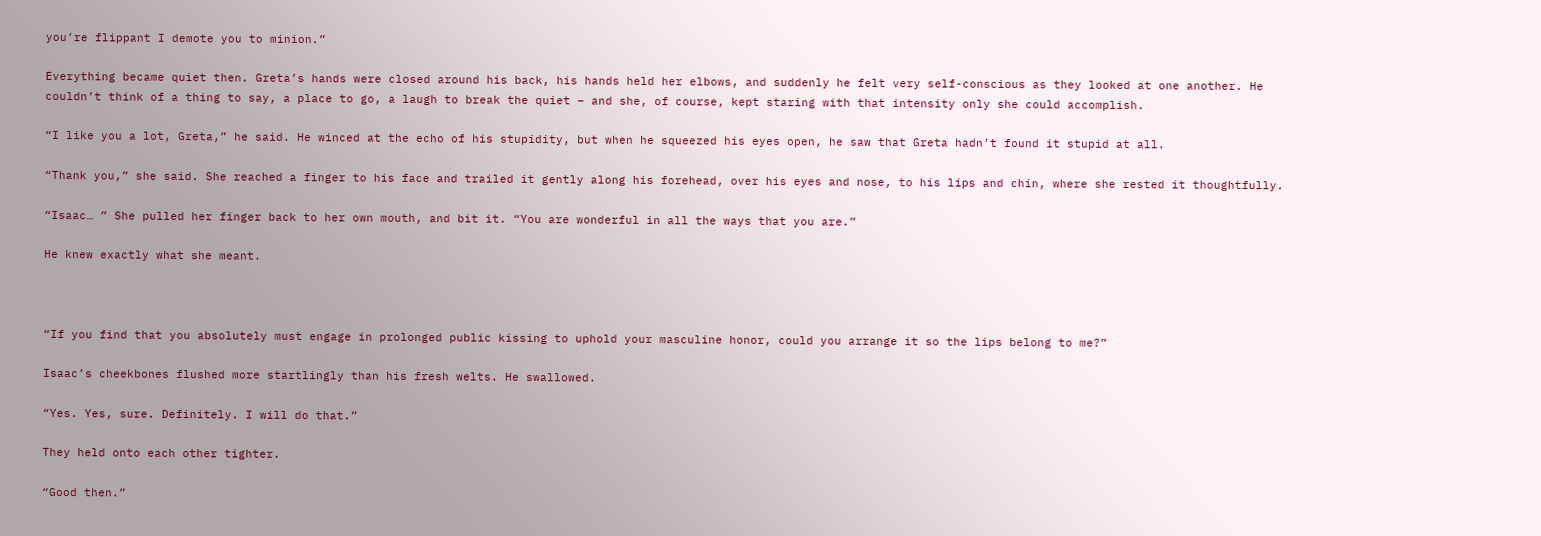you’re flippant I demote you to minion.”

Everything became quiet then. Greta’s hands were closed around his back, his hands held her elbows, and suddenly he felt very self-conscious as they looked at one another. He couldn’t think of a thing to say, a place to go, a laugh to break the quiet – and she, of course, kept staring with that intensity only she could accomplish.

“I like you a lot, Greta,” he said. He winced at the echo of his stupidity, but when he squeezed his eyes open, he saw that Greta hadn’t found it stupid at all.

“Thank you,” she said. She reached a finger to his face and trailed it gently along his forehead, over his eyes and nose, to his lips and chin, where she rested it thoughtfully.

“Isaac… ” She pulled her finger back to her own mouth, and bit it. “You are wonderful in all the ways that you are.”

He knew exactly what she meant.



“If you find that you absolutely must engage in prolonged public kissing to uphold your masculine honor, could you arrange it so the lips belong to me?”

Isaac’s cheekbones flushed more startlingly than his fresh welts. He swallowed.

“Yes. Yes, sure. Definitely. I will do that.”

They held onto each other tighter.

“Good then.”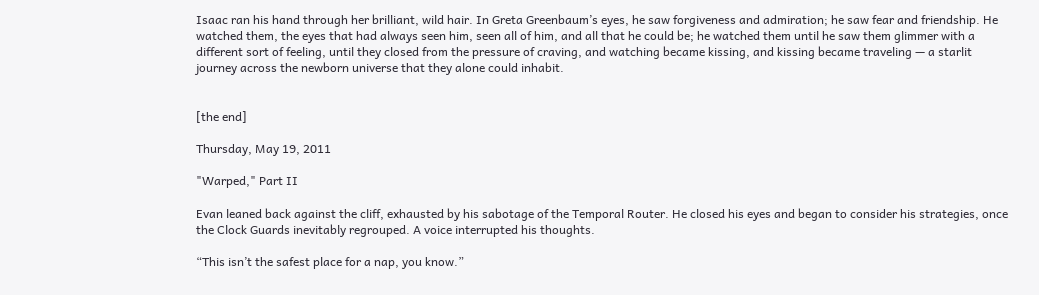Isaac ran his hand through her brilliant, wild hair. In Greta Greenbaum’s eyes, he saw forgiveness and admiration; he saw fear and friendship. He watched them, the eyes that had always seen him, seen all of him, and all that he could be; he watched them until he saw them glimmer with a different sort of feeling, until they closed from the pressure of craving, and watching became kissing, and kissing became traveling — a starlit journey across the newborn universe that they alone could inhabit.


[the end]

Thursday, May 19, 2011

"Warped," Part II

Evan leaned back against the cliff, exhausted by his sabotage of the Temporal Router. He closed his eyes and began to consider his strategies, once the Clock Guards inevitably regrouped. A voice interrupted his thoughts.

“This isn’t the safest place for a nap, you know.”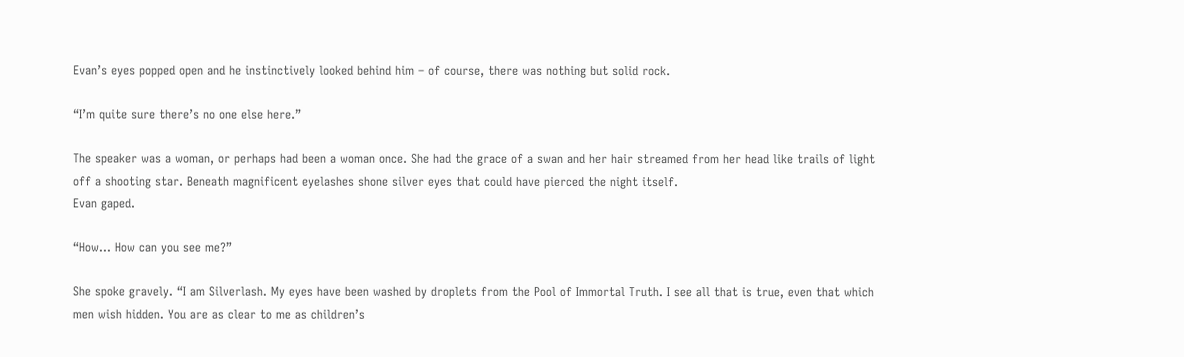Evan’s eyes popped open and he instinctively looked behind him – of course, there was nothing but solid rock.

“I’m quite sure there’s no one else here.”

The speaker was a woman, or perhaps had been a woman once. She had the grace of a swan and her hair streamed from her head like trails of light off a shooting star. Beneath magnificent eyelashes shone silver eyes that could have pierced the night itself.
Evan gaped.

“How… How can you see me?”

She spoke gravely. “I am Silverlash. My eyes have been washed by droplets from the Pool of Immortal Truth. I see all that is true, even that which men wish hidden. You are as clear to me as children’s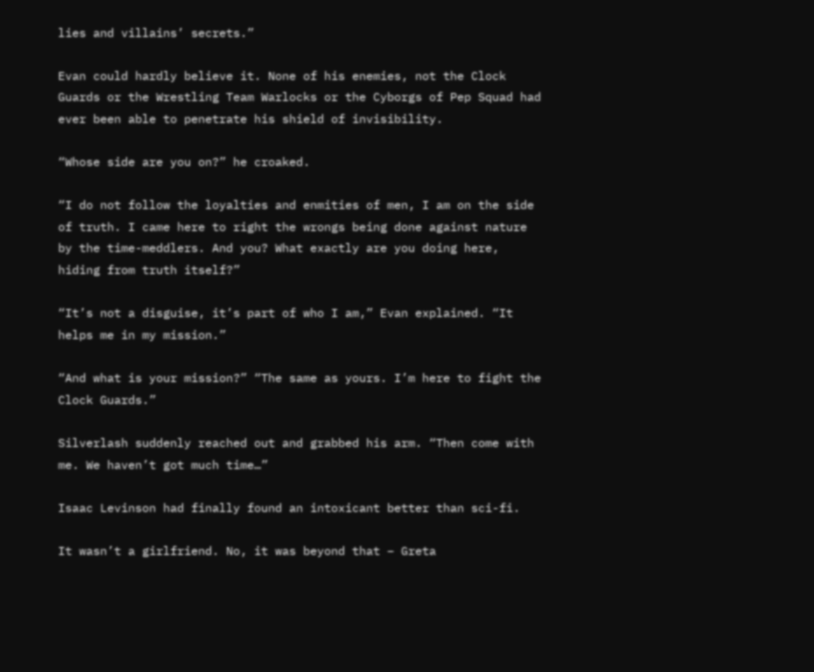lies and villains’ secrets.”

Evan could hardly believe it. None of his enemies, not the Clock Guards or the Wrestling Team Warlocks or the Cyborgs of Pep Squad had ever been able to penetrate his shield of invisibility.

“Whose side are you on?” he croaked.

“I do not follow the loyalties and enmities of men, I am on the side of truth. I came here to right the wrongs being done against nature by the time-meddlers. And you? What exactly are you doing here, hiding from truth itself?”

“It’s not a disguise, it’s part of who I am,” Evan explained. “It helps me in my mission.”

“And what is your mission?” “The same as yours. I’m here to fight the Clock Guards.”

Silverlash suddenly reached out and grabbed his arm. “Then come with me. We haven’t got much time…”

Isaac Levinson had finally found an intoxicant better than sci-fi.

It wasn’t a girlfriend. No, it was beyond that – Greta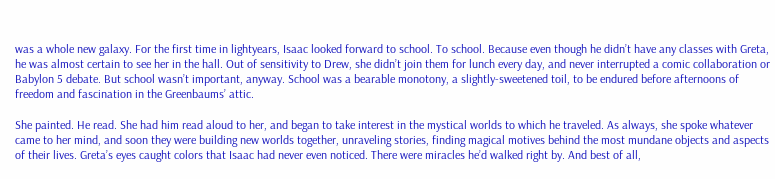was a whole new galaxy. For the first time in lightyears, Isaac looked forward to school. To school. Because even though he didn’t have any classes with Greta, he was almost certain to see her in the hall. Out of sensitivity to Drew, she didn’t join them for lunch every day, and never interrupted a comic collaboration or Babylon 5 debate. But school wasn’t important, anyway. School was a bearable monotony, a slightly-sweetened toil, to be endured before afternoons of freedom and fascination in the Greenbaums’ attic.

She painted. He read. She had him read aloud to her, and began to take interest in the mystical worlds to which he traveled. As always, she spoke whatever came to her mind, and soon they were building new worlds together, unraveling stories, finding magical motives behind the most mundane objects and aspects of their lives. Greta’s eyes caught colors that Isaac had never even noticed. There were miracles he’d walked right by. And best of all,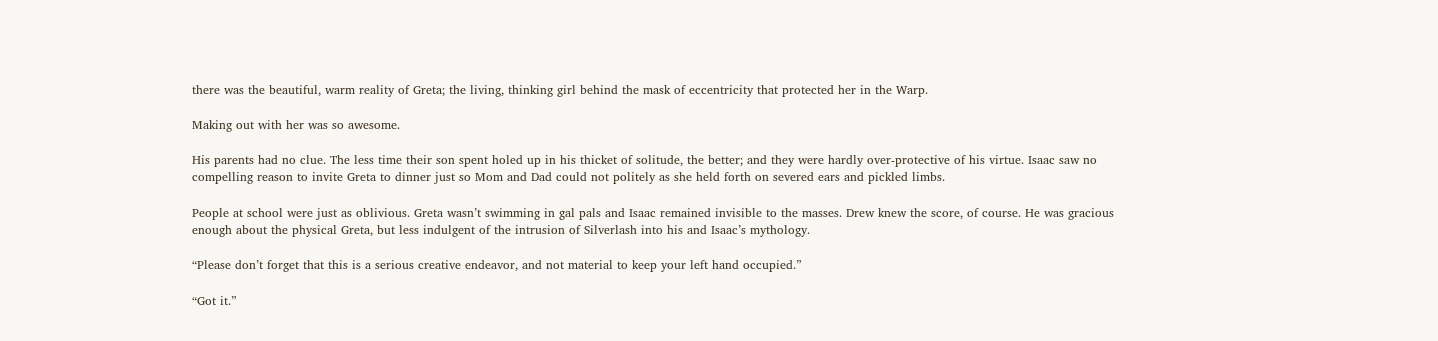there was the beautiful, warm reality of Greta; the living, thinking girl behind the mask of eccentricity that protected her in the Warp.

Making out with her was so awesome.

His parents had no clue. The less time their son spent holed up in his thicket of solitude, the better; and they were hardly over-protective of his virtue. Isaac saw no compelling reason to invite Greta to dinner just so Mom and Dad could not politely as she held forth on severed ears and pickled limbs.

People at school were just as oblivious. Greta wasn’t swimming in gal pals and Isaac remained invisible to the masses. Drew knew the score, of course. He was gracious enough about the physical Greta, but less indulgent of the intrusion of Silverlash into his and Isaac’s mythology.

“Please don’t forget that this is a serious creative endeavor, and not material to keep your left hand occupied.”

“Got it.”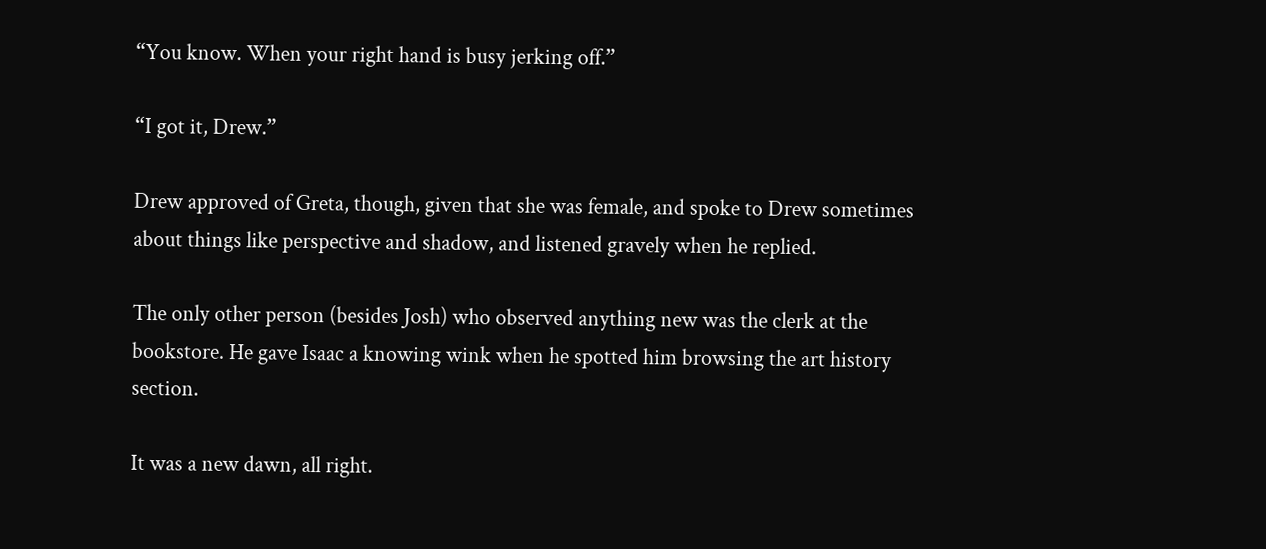“You know. When your right hand is busy jerking off.”

“I got it, Drew.”

Drew approved of Greta, though, given that she was female, and spoke to Drew sometimes about things like perspective and shadow, and listened gravely when he replied.

The only other person (besides Josh) who observed anything new was the clerk at the bookstore. He gave Isaac a knowing wink when he spotted him browsing the art history section.

It was a new dawn, all right.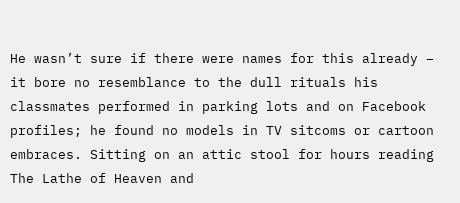He wasn’t sure if there were names for this already – it bore no resemblance to the dull rituals his classmates performed in parking lots and on Facebook profiles; he found no models in TV sitcoms or cartoon embraces. Sitting on an attic stool for hours reading The Lathe of Heaven and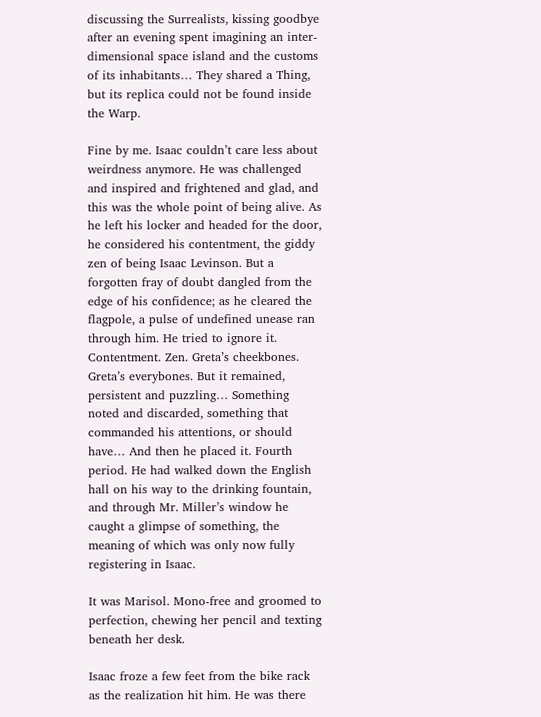discussing the Surrealists, kissing goodbye after an evening spent imagining an inter-dimensional space island and the customs of its inhabitants… They shared a Thing, but its replica could not be found inside the Warp.

Fine by me. Isaac couldn’t care less about weirdness anymore. He was challenged and inspired and frightened and glad, and this was the whole point of being alive. As he left his locker and headed for the door, he considered his contentment, the giddy zen of being Isaac Levinson. But a forgotten fray of doubt dangled from the edge of his confidence; as he cleared the flagpole, a pulse of undefined unease ran through him. He tried to ignore it. Contentment. Zen. Greta’s cheekbones. Greta’s everybones. But it remained, persistent and puzzling… Something noted and discarded, something that commanded his attentions, or should have… And then he placed it. Fourth period. He had walked down the English hall on his way to the drinking fountain, and through Mr. Miller’s window he caught a glimpse of something, the meaning of which was only now fully registering in Isaac.

It was Marisol. Mono-free and groomed to perfection, chewing her pencil and texting beneath her desk.

Isaac froze a few feet from the bike rack as the realization hit him. He was there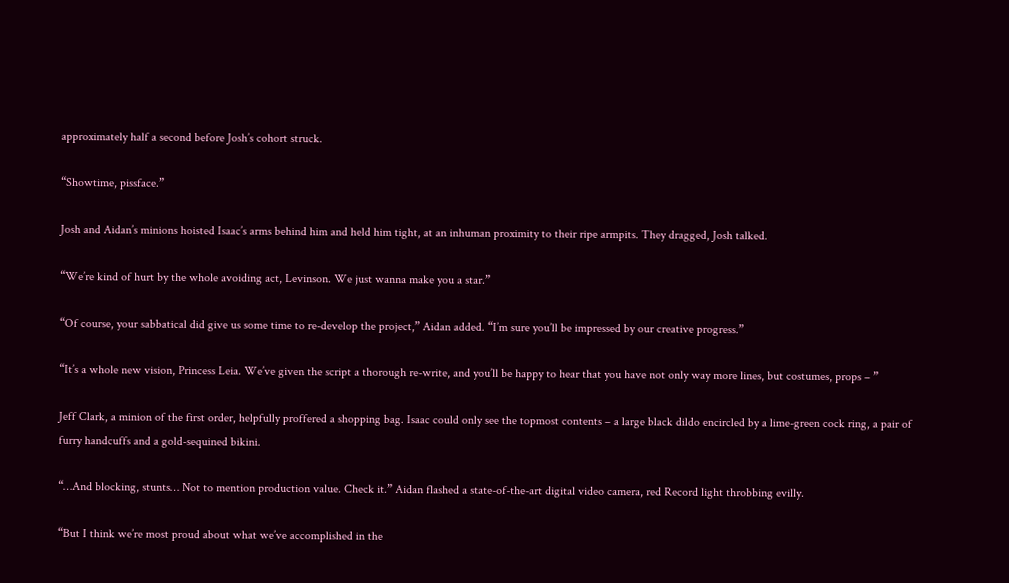approximately half a second before Josh’s cohort struck.

“Showtime, pissface.”

Josh and Aidan’s minions hoisted Isaac’s arms behind him and held him tight, at an inhuman proximity to their ripe armpits. They dragged, Josh talked.

“We’re kind of hurt by the whole avoiding act, Levinson. We just wanna make you a star.”

“Of course, your sabbatical did give us some time to re-develop the project,” Aidan added. “I’m sure you’ll be impressed by our creative progress.”

“It’s a whole new vision, Princess Leia. We’ve given the script a thorough re-write, and you’ll be happy to hear that you have not only way more lines, but costumes, props – ”

Jeff Clark, a minion of the first order, helpfully proffered a shopping bag. Isaac could only see the topmost contents – a large black dildo encircled by a lime-green cock ring, a pair of furry handcuffs and a gold-sequined bikini.

“…And blocking, stunts… Not to mention production value. Check it.” Aidan flashed a state-of-the-art digital video camera, red Record light throbbing evilly.

“But I think we’re most proud about what we’ve accomplished in the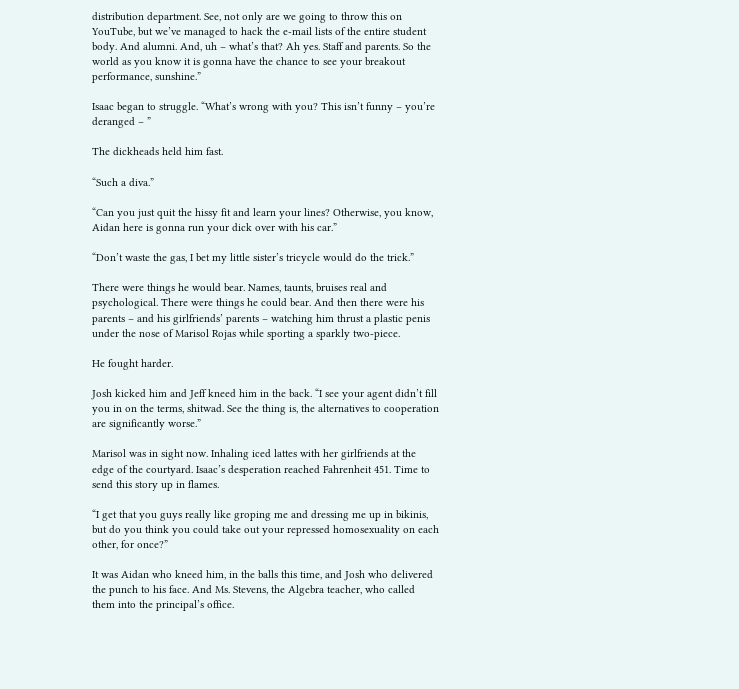distribution department. See, not only are we going to throw this on YouTube, but we’ve managed to hack the e-mail lists of the entire student body. And alumni. And, uh – what’s that? Ah yes. Staff and parents. So the world as you know it is gonna have the chance to see your breakout performance, sunshine.”

Isaac began to struggle. “What’s wrong with you? This isn’t funny – you’re deranged – ”

The dickheads held him fast.

“Such a diva.”

“Can you just quit the hissy fit and learn your lines? Otherwise, you know, Aidan here is gonna run your dick over with his car.”

“Don’t waste the gas, I bet my little sister’s tricycle would do the trick.”

There were things he would bear. Names, taunts, bruises real and psychological. There were things he could bear. And then there were his parents – and his girlfriends’ parents – watching him thrust a plastic penis under the nose of Marisol Rojas while sporting a sparkly two-piece.

He fought harder.

Josh kicked him and Jeff kneed him in the back. “I see your agent didn’t fill you in on the terms, shitwad. See the thing is, the alternatives to cooperation are significantly worse.”

Marisol was in sight now. Inhaling iced lattes with her girlfriends at the edge of the courtyard. Isaac’s desperation reached Fahrenheit 451. Time to send this story up in flames.

“I get that you guys really like groping me and dressing me up in bikinis, but do you think you could take out your repressed homosexuality on each other, for once?”

It was Aidan who kneed him, in the balls this time, and Josh who delivered the punch to his face. And Ms. Stevens, the Algebra teacher, who called them into the principal’s office.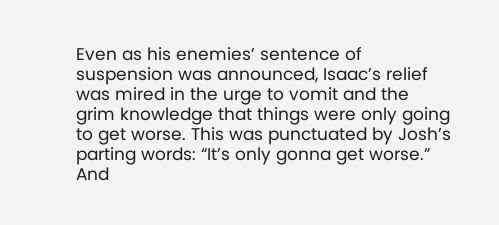Even as his enemies’ sentence of suspension was announced, Isaac’s relief was mired in the urge to vomit and the grim knowledge that things were only going to get worse. This was punctuated by Josh’s parting words: “It’s only gonna get worse.” And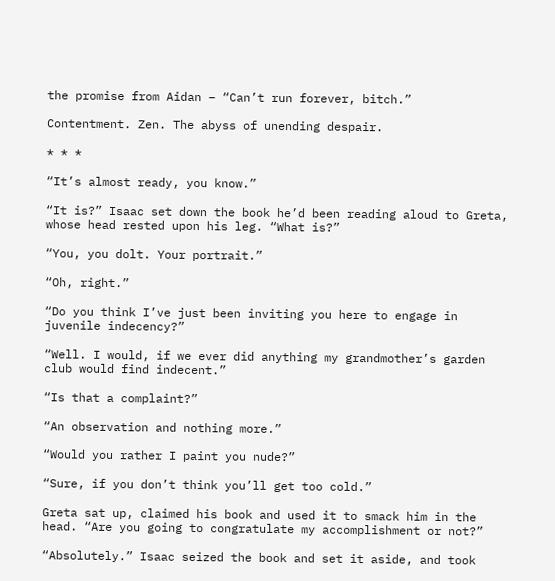the promise from Aidan – “Can’t run forever, bitch.”

Contentment. Zen. The abyss of unending despair.

* * *

“It’s almost ready, you know.”

“It is?” Isaac set down the book he’d been reading aloud to Greta, whose head rested upon his leg. “What is?”

“You, you dolt. Your portrait.”

“Oh, right.”

“Do you think I’ve just been inviting you here to engage in juvenile indecency?”

“Well. I would, if we ever did anything my grandmother’s garden club would find indecent.”

“Is that a complaint?”

“An observation and nothing more.”

“Would you rather I paint you nude?”

“Sure, if you don’t think you’ll get too cold.”

Greta sat up, claimed his book and used it to smack him in the head. “Are you going to congratulate my accomplishment or not?”

“Absolutely.” Isaac seized the book and set it aside, and took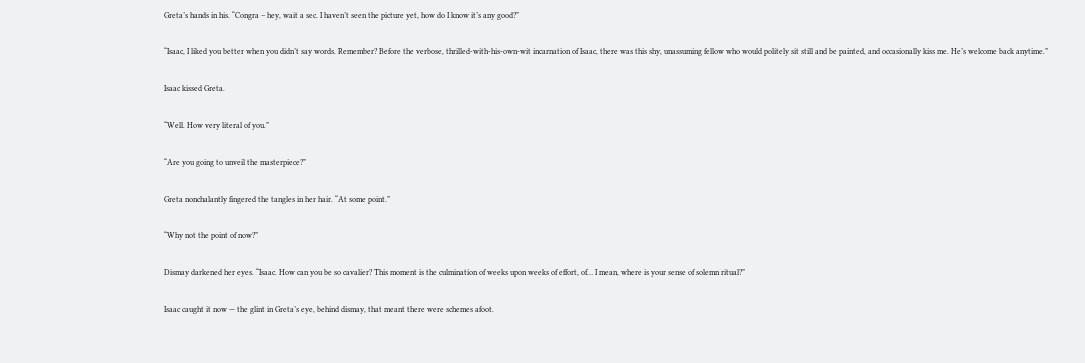Greta’s hands in his. “Congra – hey, wait a sec. I haven’t seen the picture yet, how do I know it’s any good?”

“Isaac, I liked you better when you didn’t say words. Remember? Before the verbose, thrilled-with-his-own-wit incarnation of Isaac, there was this shy, unassuming fellow who would politely sit still and be painted, and occasionally kiss me. He’s welcome back anytime.”

Isaac kissed Greta.

“Well. How very literal of you.”

“Are you going to unveil the masterpiece?”

Greta nonchalantly fingered the tangles in her hair. “At some point.”

“Why not the point of now?”

Dismay darkened her eyes. “Isaac. How can you be so cavalier? This moment is the culmination of weeks upon weeks of effort, of… I mean, where is your sense of solemn ritual?”

Isaac caught it now — the glint in Greta’s eye, behind dismay, that meant there were schemes afoot.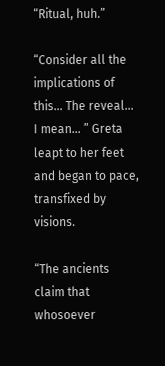“Ritual, huh.”

“Consider all the implications of this… The reveal… I mean… ” Greta leapt to her feet and began to pace, transfixed by visions.

“The ancients claim that whosoever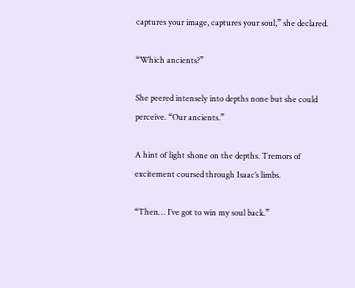captures your image, captures your soul,” she declared.

“Which ancients?”

She peered intensely into depths none but she could perceive. “Our ancients.”

A hint of light shone on the depths. Tremors of excitement coursed through Isaac’s limbs.

“Then… I’ve got to win my soul back.”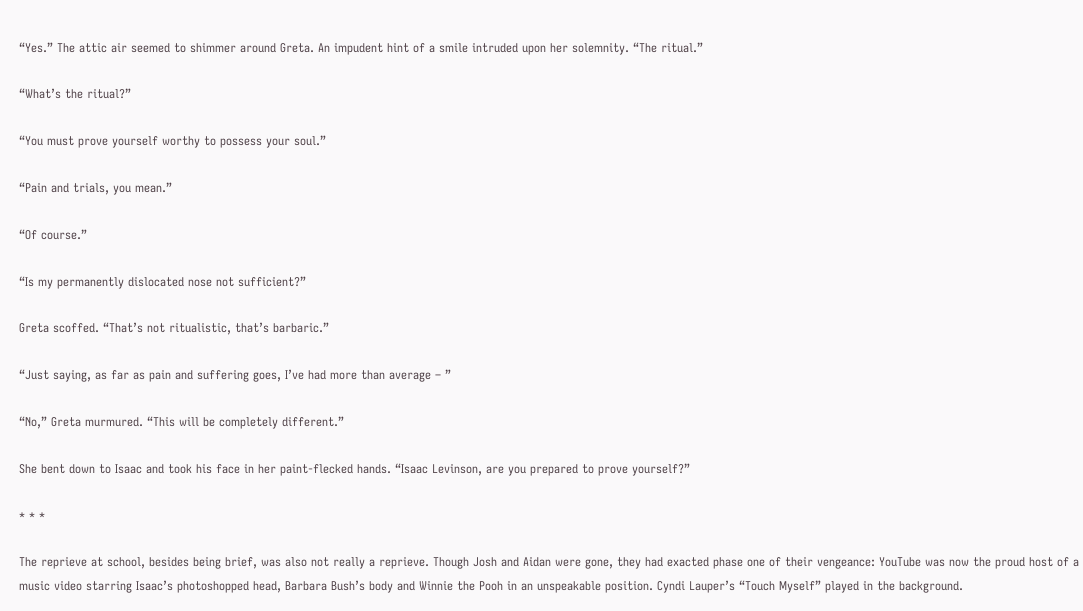“Yes.” The attic air seemed to shimmer around Greta. An impudent hint of a smile intruded upon her solemnity. “The ritual.”

“What’s the ritual?”

“You must prove yourself worthy to possess your soul.”

“Pain and trials, you mean.”

“Of course.”

“Is my permanently dislocated nose not sufficient?”

Greta scoffed. “That’s not ritualistic, that’s barbaric.”

“Just saying, as far as pain and suffering goes, I’ve had more than average – ”

“No,” Greta murmured. “This will be completely different.”

She bent down to Isaac and took his face in her paint-flecked hands. “Isaac Levinson, are you prepared to prove yourself?”

* * *

The reprieve at school, besides being brief, was also not really a reprieve. Though Josh and Aidan were gone, they had exacted phase one of their vengeance: YouTube was now the proud host of a music video starring Isaac’s photoshopped head, Barbara Bush’s body and Winnie the Pooh in an unspeakable position. Cyndi Lauper’s “Touch Myself” played in the background.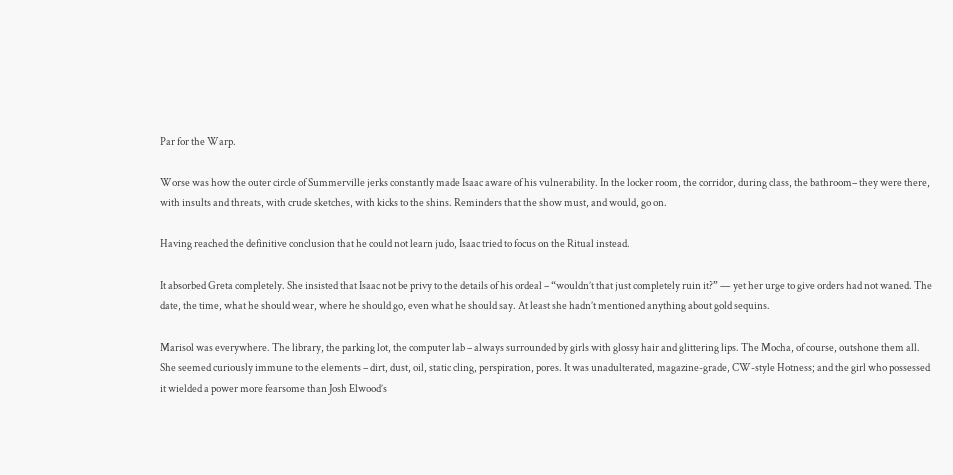Par for the Warp.

Worse was how the outer circle of Summerville jerks constantly made Isaac aware of his vulnerability. In the locker room, the corridor, during class, the bathroom– they were there, with insults and threats, with crude sketches, with kicks to the shins. Reminders that the show must, and would, go on.

Having reached the definitive conclusion that he could not learn judo, Isaac tried to focus on the Ritual instead.

It absorbed Greta completely. She insisted that Isaac not be privy to the details of his ordeal – “wouldn’t that just completely ruin it?” — yet her urge to give orders had not waned. The date, the time, what he should wear, where he should go, even what he should say. At least she hadn’t mentioned anything about gold sequins.

Marisol was everywhere. The library, the parking lot, the computer lab – always surrounded by girls with glossy hair and glittering lips. The Mocha, of course, outshone them all. She seemed curiously immune to the elements – dirt, dust, oil, static cling, perspiration, pores. It was unadulterated, magazine-grade, CW-style Hotness; and the girl who possessed it wielded a power more fearsome than Josh Elwood’s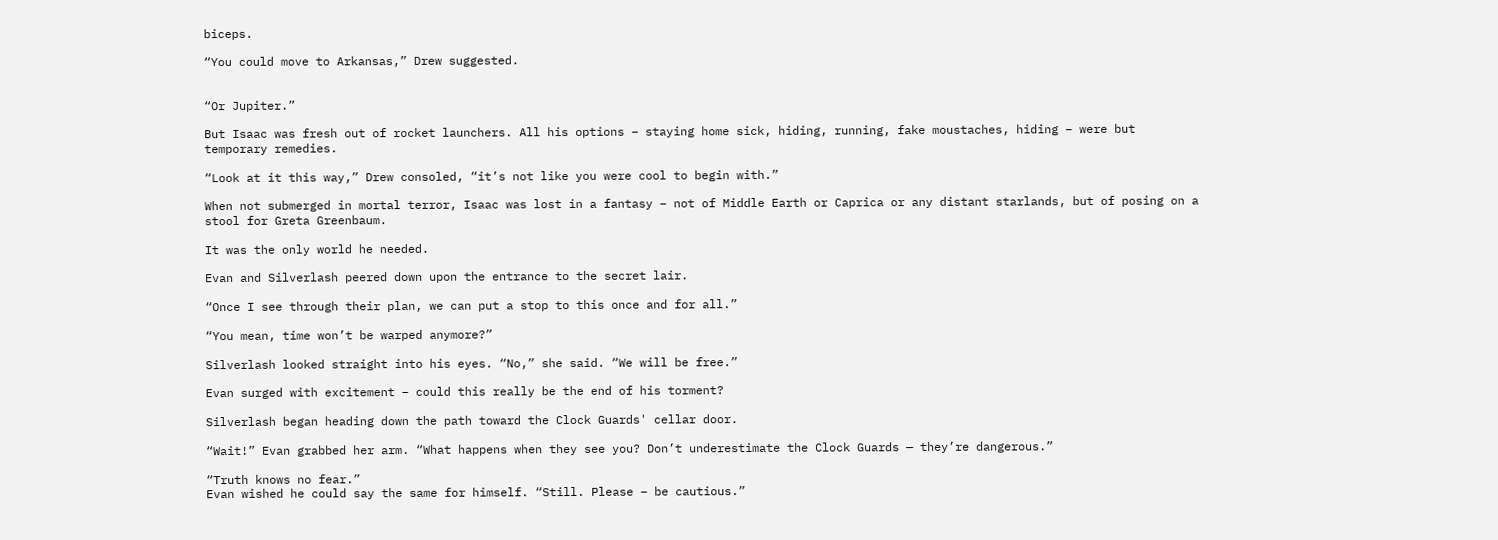biceps.

“You could move to Arkansas,” Drew suggested.


“Or Jupiter.”

But Isaac was fresh out of rocket launchers. All his options – staying home sick, hiding, running, fake moustaches, hiding – were but temporary remedies.

“Look at it this way,” Drew consoled, “it’s not like you were cool to begin with.”

When not submerged in mortal terror, Isaac was lost in a fantasy – not of Middle Earth or Caprica or any distant starlands, but of posing on a stool for Greta Greenbaum.

It was the only world he needed.

Evan and Silverlash peered down upon the entrance to the secret lair.

“Once I see through their plan, we can put a stop to this once and for all.”

“You mean, time won’t be warped anymore?”

Silverlash looked straight into his eyes. “No,” she said. “We will be free.”

Evan surged with excitement – could this really be the end of his torment?

Silverlash began heading down the path toward the Clock Guards' cellar door.

“Wait!” Evan grabbed her arm. “What happens when they see you? Don’t underestimate the Clock Guards — they’re dangerous.”

“Truth knows no fear.”
Evan wished he could say the same for himself. “Still. Please – be cautious.”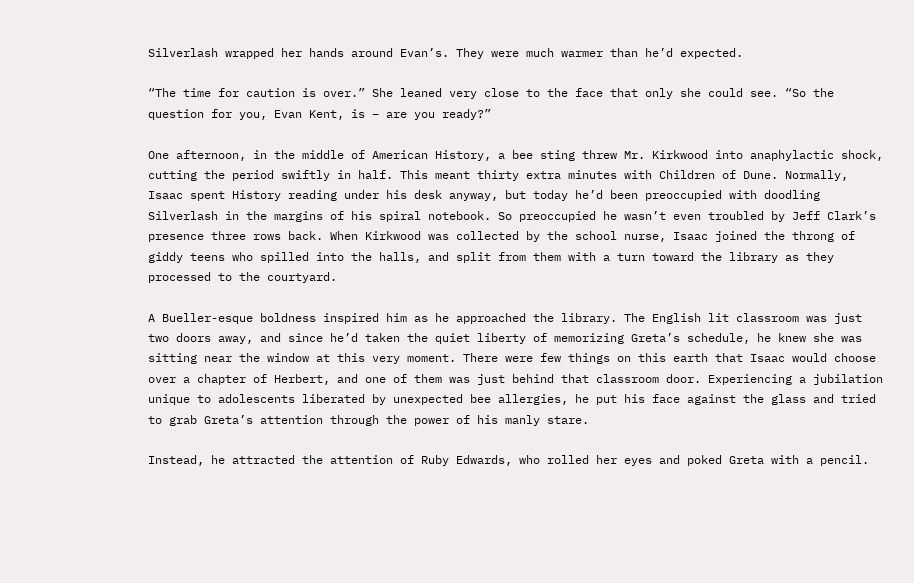Silverlash wrapped her hands around Evan’s. They were much warmer than he’d expected.

“The time for caution is over.” She leaned very close to the face that only she could see. “So the question for you, Evan Kent, is – are you ready?”

One afternoon, in the middle of American History, a bee sting threw Mr. Kirkwood into anaphylactic shock, cutting the period swiftly in half. This meant thirty extra minutes with Children of Dune. Normally, Isaac spent History reading under his desk anyway, but today he’d been preoccupied with doodling Silverlash in the margins of his spiral notebook. So preoccupied he wasn’t even troubled by Jeff Clark’s presence three rows back. When Kirkwood was collected by the school nurse, Isaac joined the throng of giddy teens who spilled into the halls, and split from them with a turn toward the library as they processed to the courtyard.

A Bueller-esque boldness inspired him as he approached the library. The English lit classroom was just two doors away, and since he’d taken the quiet liberty of memorizing Greta’s schedule, he knew she was sitting near the window at this very moment. There were few things on this earth that Isaac would choose over a chapter of Herbert, and one of them was just behind that classroom door. Experiencing a jubilation unique to adolescents liberated by unexpected bee allergies, he put his face against the glass and tried to grab Greta’s attention through the power of his manly stare.

Instead, he attracted the attention of Ruby Edwards, who rolled her eyes and poked Greta with a pencil.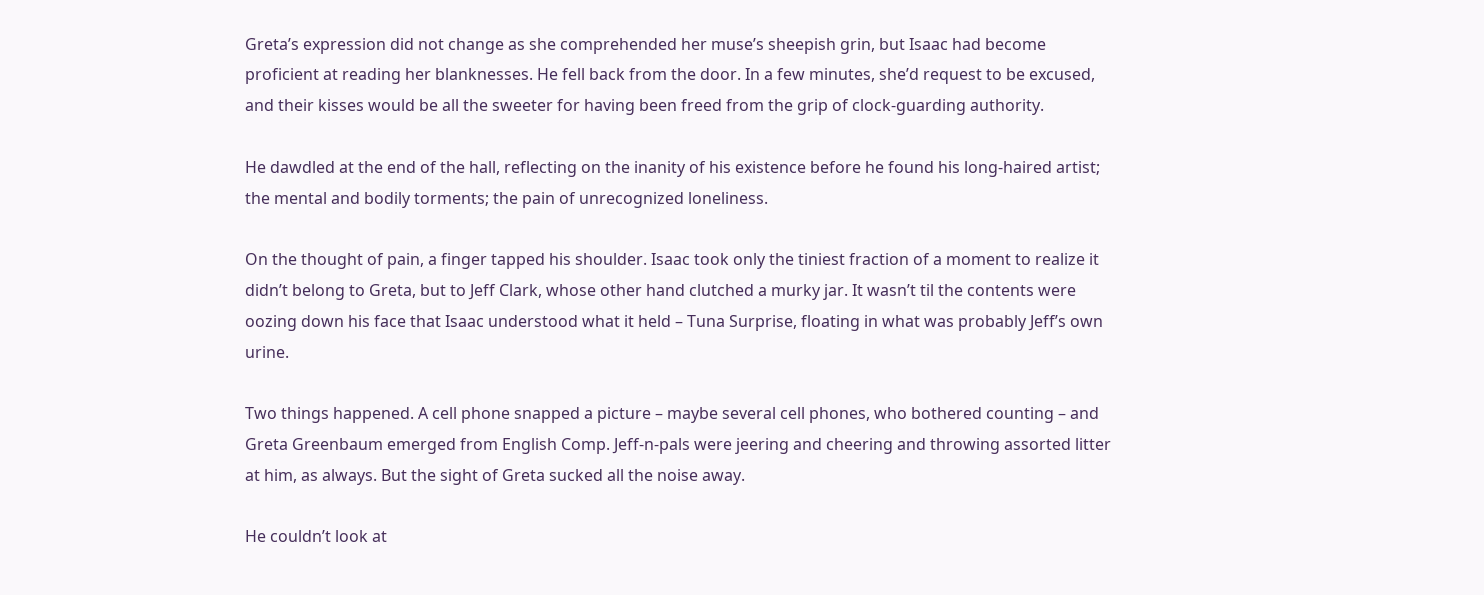Greta’s expression did not change as she comprehended her muse’s sheepish grin, but Isaac had become proficient at reading her blanknesses. He fell back from the door. In a few minutes, she’d request to be excused, and their kisses would be all the sweeter for having been freed from the grip of clock-guarding authority.

He dawdled at the end of the hall, reflecting on the inanity of his existence before he found his long-haired artist; the mental and bodily torments; the pain of unrecognized loneliness.

On the thought of pain, a finger tapped his shoulder. Isaac took only the tiniest fraction of a moment to realize it didn’t belong to Greta, but to Jeff Clark, whose other hand clutched a murky jar. It wasn’t til the contents were oozing down his face that Isaac understood what it held – Tuna Surprise, floating in what was probably Jeff’s own urine.

Two things happened. A cell phone snapped a picture – maybe several cell phones, who bothered counting – and Greta Greenbaum emerged from English Comp. Jeff-n-pals were jeering and cheering and throwing assorted litter at him, as always. But the sight of Greta sucked all the noise away.

He couldn’t look at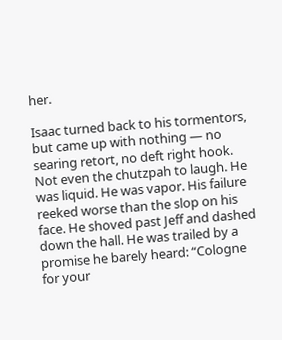her.

Isaac turned back to his tormentors, but came up with nothing — no searing retort, no deft right hook. Not even the chutzpah to laugh. He was liquid. He was vapor. His failure reeked worse than the slop on his face. He shoved past Jeff and dashed down the hall. He was trailed by a promise he barely heard: “Cologne for your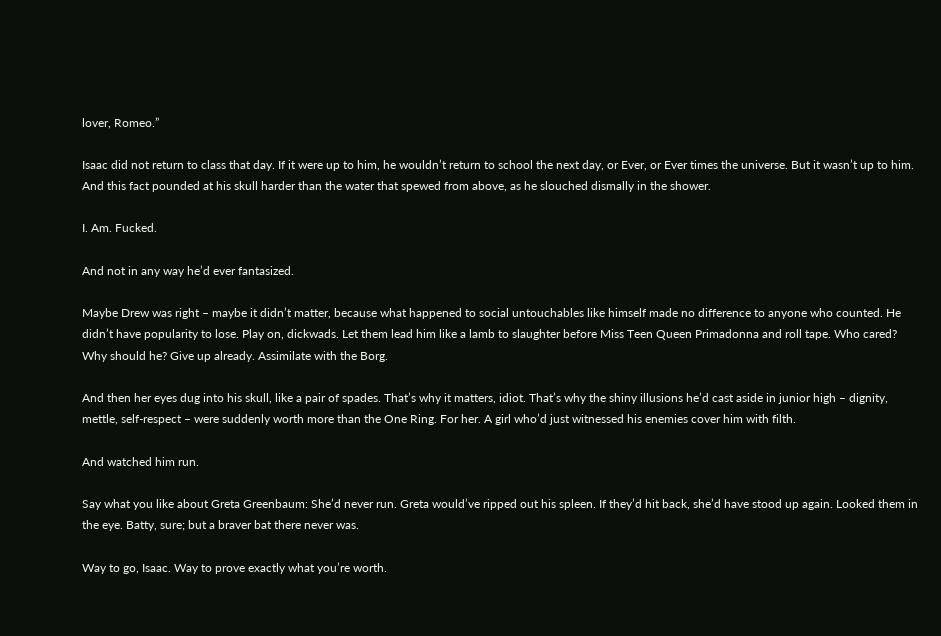lover, Romeo.”

Isaac did not return to class that day. If it were up to him, he wouldn’t return to school the next day, or Ever, or Ever times the universe. But it wasn’t up to him. And this fact pounded at his skull harder than the water that spewed from above, as he slouched dismally in the shower.

I. Am. Fucked.

And not in any way he’d ever fantasized.

Maybe Drew was right – maybe it didn’t matter, because what happened to social untouchables like himself made no difference to anyone who counted. He didn’t have popularity to lose. Play on, dickwads. Let them lead him like a lamb to slaughter before Miss Teen Queen Primadonna and roll tape. Who cared? Why should he? Give up already. Assimilate with the Borg.

And then her eyes dug into his skull, like a pair of spades. That’s why it matters, idiot. That’s why the shiny illusions he’d cast aside in junior high – dignity, mettle, self-respect – were suddenly worth more than the One Ring. For her. A girl who’d just witnessed his enemies cover him with filth.

And watched him run.

Say what you like about Greta Greenbaum: She’d never run. Greta would’ve ripped out his spleen. If they’d hit back, she’d have stood up again. Looked them in the eye. Batty, sure; but a braver bat there never was.

Way to go, Isaac. Way to prove exactly what you’re worth.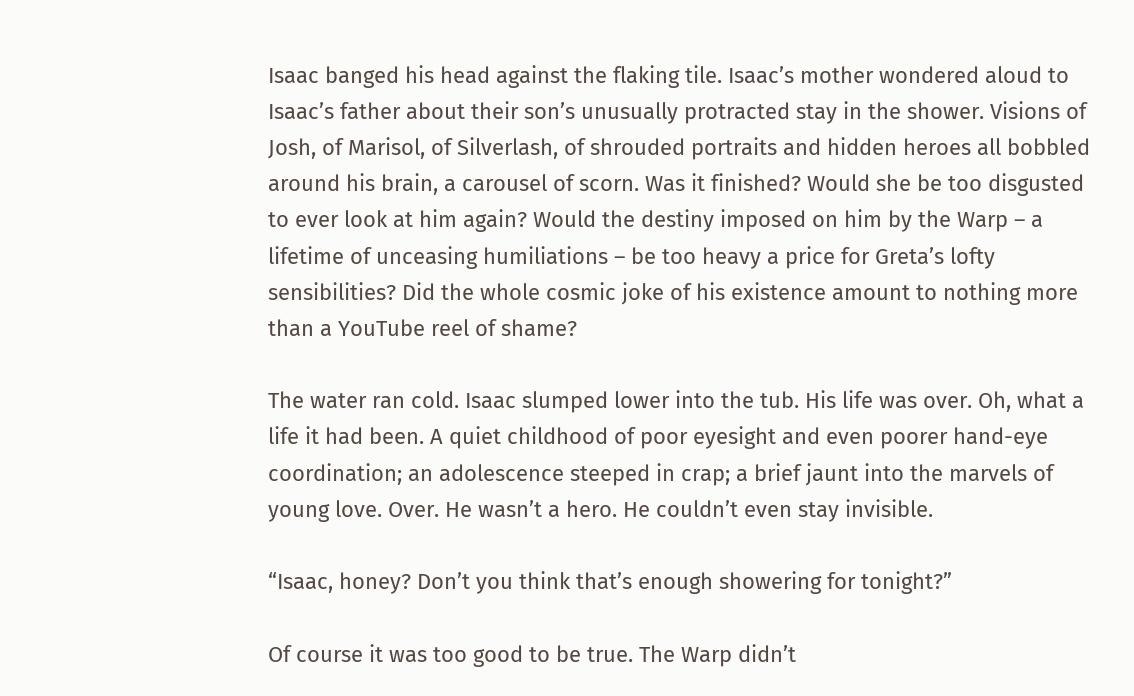Isaac banged his head against the flaking tile. Isaac’s mother wondered aloud to Isaac’s father about their son’s unusually protracted stay in the shower. Visions of Josh, of Marisol, of Silverlash, of shrouded portraits and hidden heroes all bobbled around his brain, a carousel of scorn. Was it finished? Would she be too disgusted to ever look at him again? Would the destiny imposed on him by the Warp – a lifetime of unceasing humiliations – be too heavy a price for Greta’s lofty sensibilities? Did the whole cosmic joke of his existence amount to nothing more than a YouTube reel of shame?

The water ran cold. Isaac slumped lower into the tub. His life was over. Oh, what a life it had been. A quiet childhood of poor eyesight and even poorer hand-eye coordination; an adolescence steeped in crap; a brief jaunt into the marvels of young love. Over. He wasn’t a hero. He couldn’t even stay invisible.

“Isaac, honey? Don’t you think that’s enough showering for tonight?”

Of course it was too good to be true. The Warp didn’t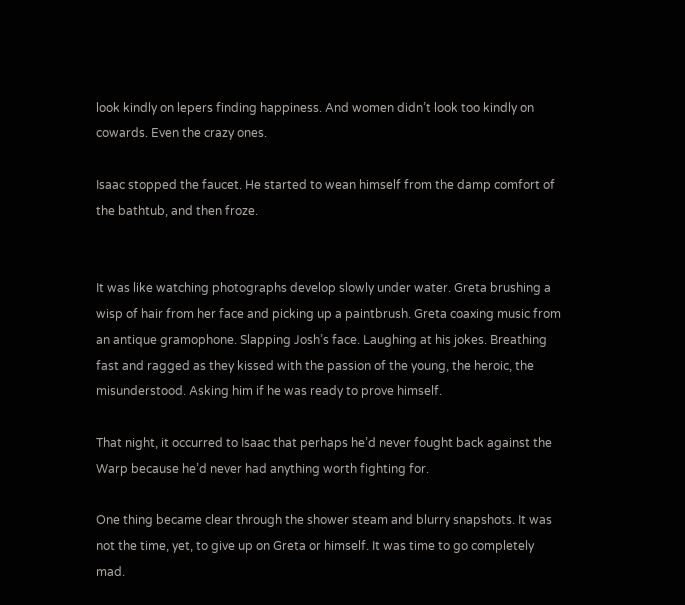look kindly on lepers finding happiness. And women didn’t look too kindly on cowards. Even the crazy ones.

Isaac stopped the faucet. He started to wean himself from the damp comfort of the bathtub, and then froze.


It was like watching photographs develop slowly under water. Greta brushing a wisp of hair from her face and picking up a paintbrush. Greta coaxing music from an antique gramophone. Slapping Josh’s face. Laughing at his jokes. Breathing fast and ragged as they kissed with the passion of the young, the heroic, the misunderstood. Asking him if he was ready to prove himself.

That night, it occurred to Isaac that perhaps he’d never fought back against the Warp because he’d never had anything worth fighting for.

One thing became clear through the shower steam and blurry snapshots. It was not the time, yet, to give up on Greta or himself. It was time to go completely mad.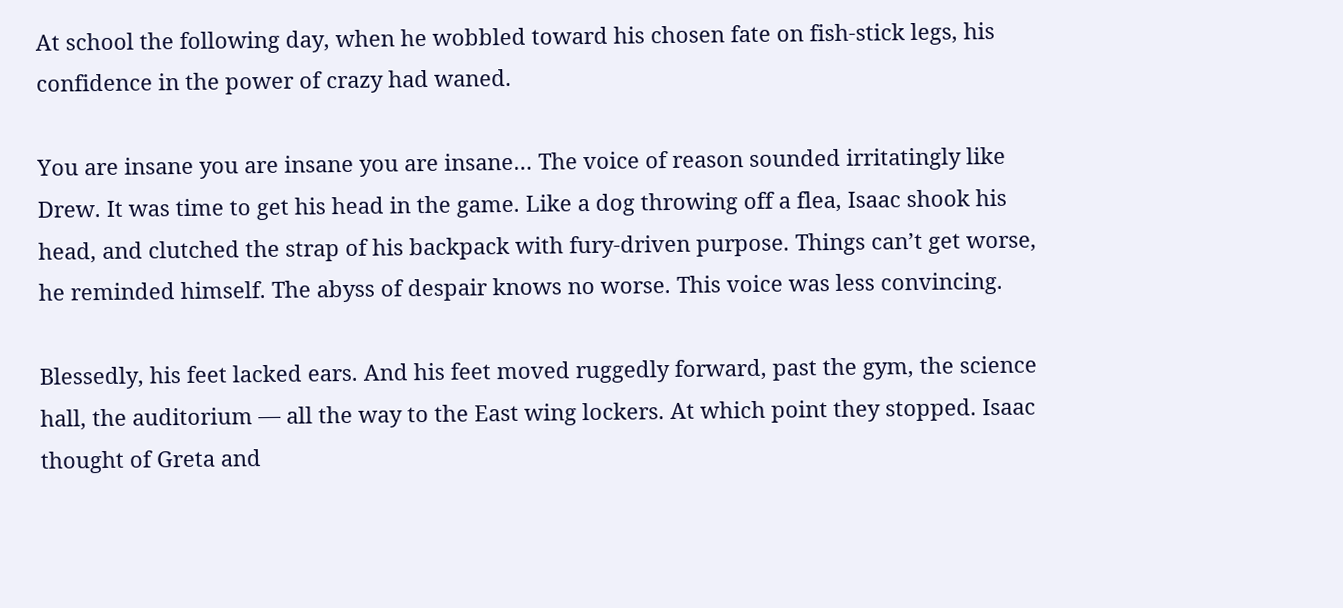At school the following day, when he wobbled toward his chosen fate on fish-stick legs, his confidence in the power of crazy had waned.

You are insane you are insane you are insane… The voice of reason sounded irritatingly like Drew. It was time to get his head in the game. Like a dog throwing off a flea, Isaac shook his head, and clutched the strap of his backpack with fury-driven purpose. Things can’t get worse, he reminded himself. The abyss of despair knows no worse. This voice was less convincing.

Blessedly, his feet lacked ears. And his feet moved ruggedly forward, past the gym, the science hall, the auditorium — all the way to the East wing lockers. At which point they stopped. Isaac thought of Greta and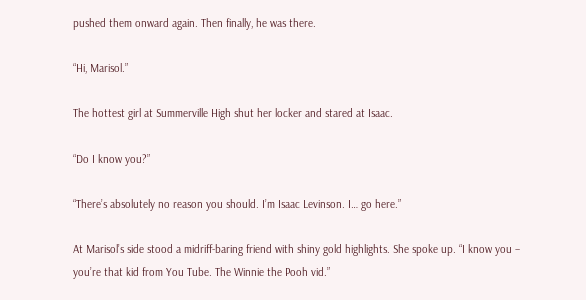pushed them onward again. Then finally, he was there.

“Hi, Marisol.”

The hottest girl at Summerville High shut her locker and stared at Isaac.

“Do I know you?”

“There’s absolutely no reason you should. I’m Isaac Levinson. I… go here.”

At Marisol’s side stood a midriff-baring friend with shiny gold highlights. She spoke up. “I know you – you’re that kid from You Tube. The Winnie the Pooh vid.”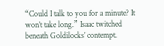“Could I talk to you for a minute? It won’t take long.” Isaac twitched beneath Goldilocks’ contempt.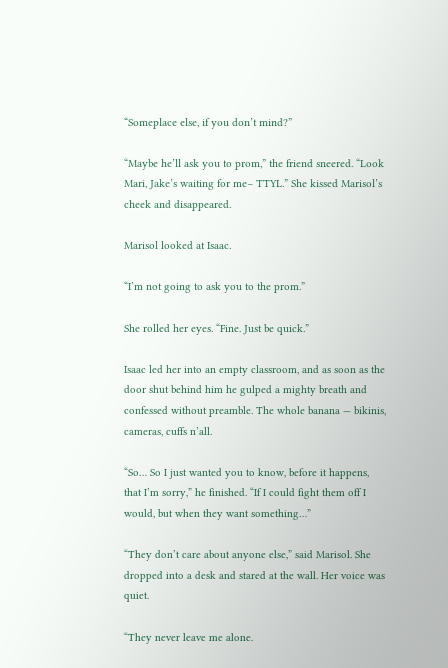“Someplace else, if you don’t mind?”

“Maybe he’ll ask you to prom,” the friend sneered. “Look Mari, Jake’s waiting for me– TTYL.” She kissed Marisol’s cheek and disappeared.

Marisol looked at Isaac.

“I’m not going to ask you to the prom.”

She rolled her eyes. “Fine. Just be quick.”

Isaac led her into an empty classroom, and as soon as the door shut behind him he gulped a mighty breath and confessed without preamble. The whole banana — bikinis, cameras, cuffs n’all.

“So… So I just wanted you to know, before it happens, that I’m sorry,” he finished. “If I could fight them off I would, but when they want something…”

“They don’t care about anyone else,” said Marisol. She dropped into a desk and stared at the wall. Her voice was quiet.

“They never leave me alone.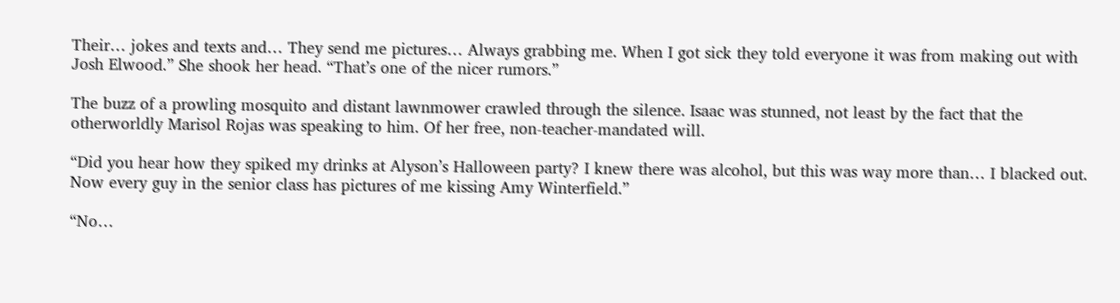Their… jokes and texts and… They send me pictures… Always grabbing me. When I got sick they told everyone it was from making out with Josh Elwood.” She shook her head. “That’s one of the nicer rumors.”

The buzz of a prowling mosquito and distant lawnmower crawled through the silence. Isaac was stunned, not least by the fact that the otherworldly Marisol Rojas was speaking to him. Of her free, non-teacher-mandated will.

“Did you hear how they spiked my drinks at Alyson’s Halloween party? I knew there was alcohol, but this was way more than… I blacked out. Now every guy in the senior class has pictures of me kissing Amy Winterfield.”

“No…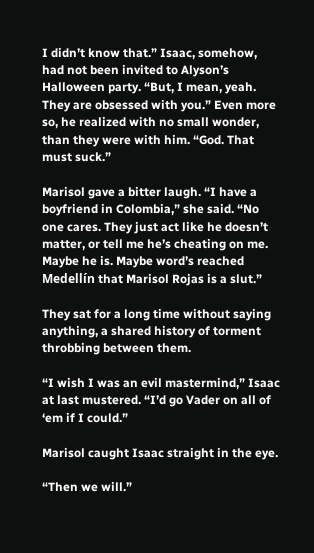I didn’t know that.” Isaac, somehow, had not been invited to Alyson’s Halloween party. “But, I mean, yeah. They are obsessed with you.” Even more so, he realized with no small wonder, than they were with him. “God. That must suck.”

Marisol gave a bitter laugh. “I have a boyfriend in Colombia,” she said. “No one cares. They just act like he doesn’t matter, or tell me he’s cheating on me. Maybe he is. Maybe word’s reached Medellín that Marisol Rojas is a slut.”

They sat for a long time without saying anything, a shared history of torment throbbing between them.

“I wish I was an evil mastermind,” Isaac at last mustered. “I’d go Vader on all of ‘em if I could.”

Marisol caught Isaac straight in the eye.

“Then we will.”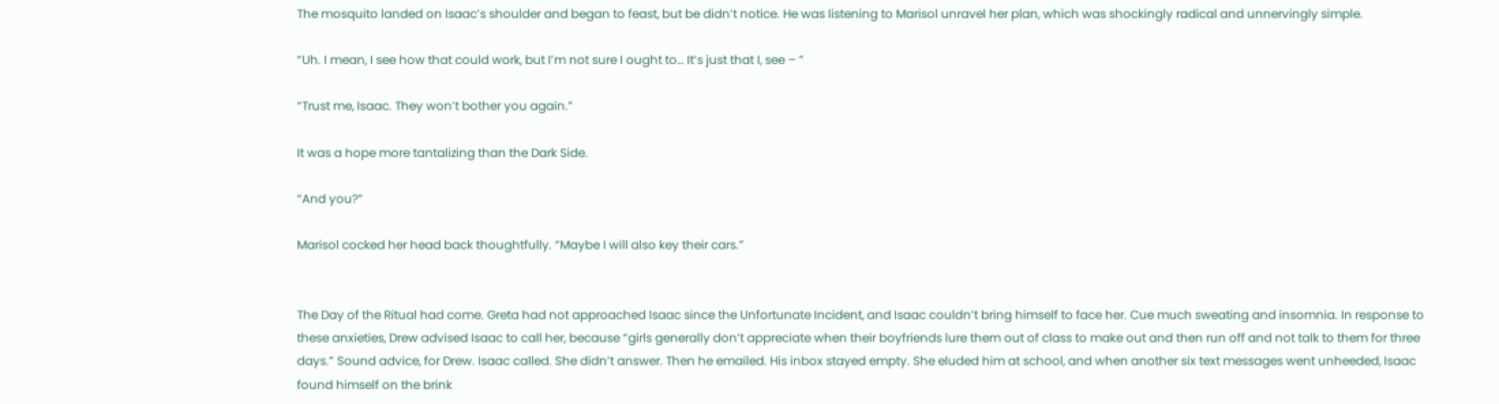The mosquito landed on Isaac’s shoulder and began to feast, but be didn’t notice. He was listening to Marisol unravel her plan, which was shockingly radical and unnervingly simple.

“Uh. I mean, I see how that could work, but I’m not sure I ought to… It’s just that I, see – ”

“Trust me, Isaac. They won’t bother you again.”

It was a hope more tantalizing than the Dark Side.

“And you?”

Marisol cocked her head back thoughtfully. “Maybe I will also key their cars.”


The Day of the Ritual had come. Greta had not approached Isaac since the Unfortunate Incident, and Isaac couldn’t bring himself to face her. Cue much sweating and insomnia. In response to these anxieties, Drew advised Isaac to call her, because “girls generally don’t appreciate when their boyfriends lure them out of class to make out and then run off and not talk to them for three days.” Sound advice, for Drew. Isaac called. She didn’t answer. Then he emailed. His inbox stayed empty. She eluded him at school, and when another six text messages went unheeded, Isaac found himself on the brink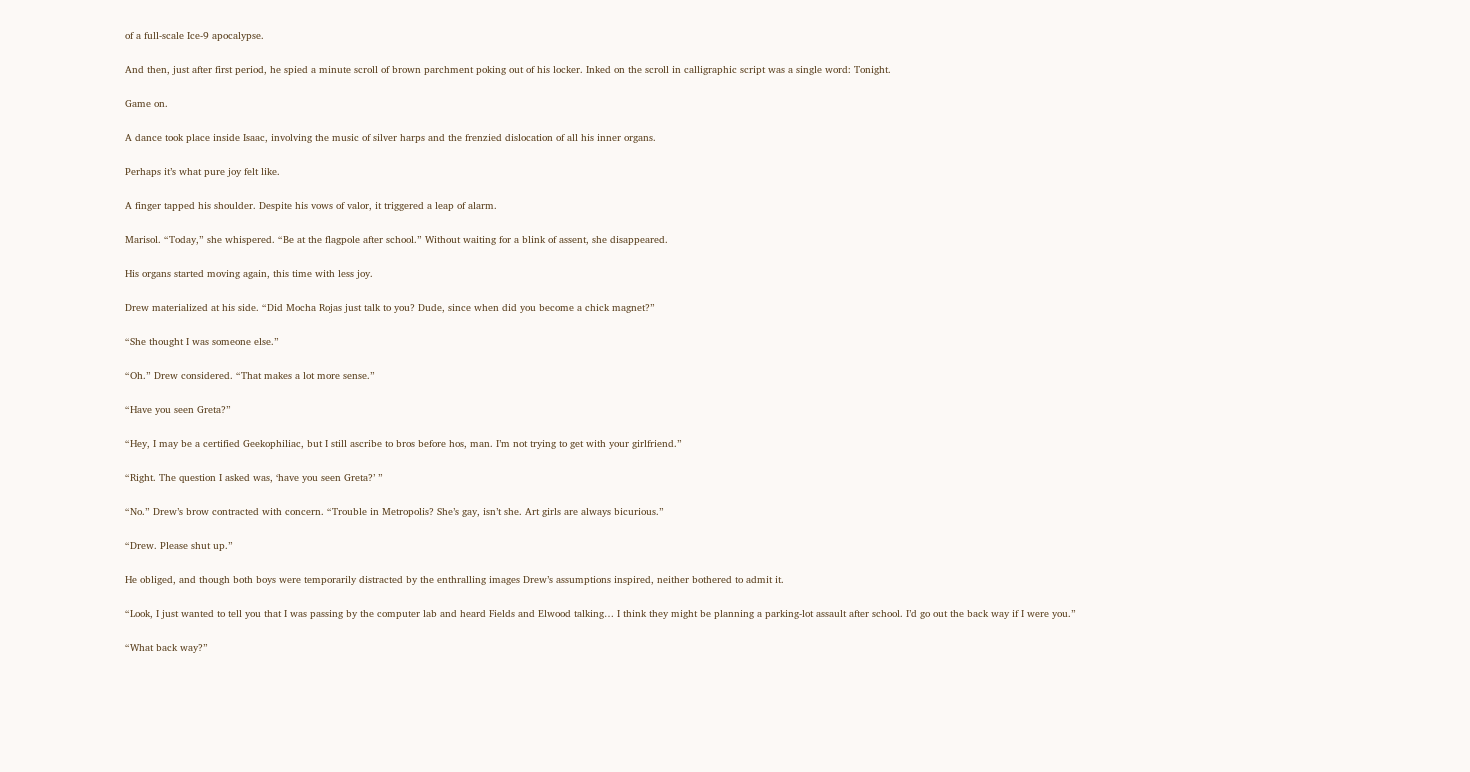of a full-scale Ice-9 apocalypse.

And then, just after first period, he spied a minute scroll of brown parchment poking out of his locker. Inked on the scroll in calligraphic script was a single word: Tonight.

Game on.

A dance took place inside Isaac, involving the music of silver harps and the frenzied dislocation of all his inner organs.

Perhaps it’s what pure joy felt like.

A finger tapped his shoulder. Despite his vows of valor, it triggered a leap of alarm.

Marisol. “Today,” she whispered. “Be at the flagpole after school.” Without waiting for a blink of assent, she disappeared.

His organs started moving again, this time with less joy.

Drew materialized at his side. “Did Mocha Rojas just talk to you? Dude, since when did you become a chick magnet?”

“She thought I was someone else.”

“Oh.” Drew considered. “That makes a lot more sense.”

“Have you seen Greta?”

“Hey, I may be a certified Geekophiliac, but I still ascribe to bros before hos, man. I’m not trying to get with your girlfriend.”

“Right. The question I asked was, ‘have you seen Greta?’ ”

“No.” Drew’s brow contracted with concern. “Trouble in Metropolis? She’s gay, isn’t she. Art girls are always bicurious.”

“Drew. Please shut up.”

He obliged, and though both boys were temporarily distracted by the enthralling images Drew’s assumptions inspired, neither bothered to admit it.

“Look, I just wanted to tell you that I was passing by the computer lab and heard Fields and Elwood talking… I think they might be planning a parking-lot assault after school. I’d go out the back way if I were you.”

“What back way?”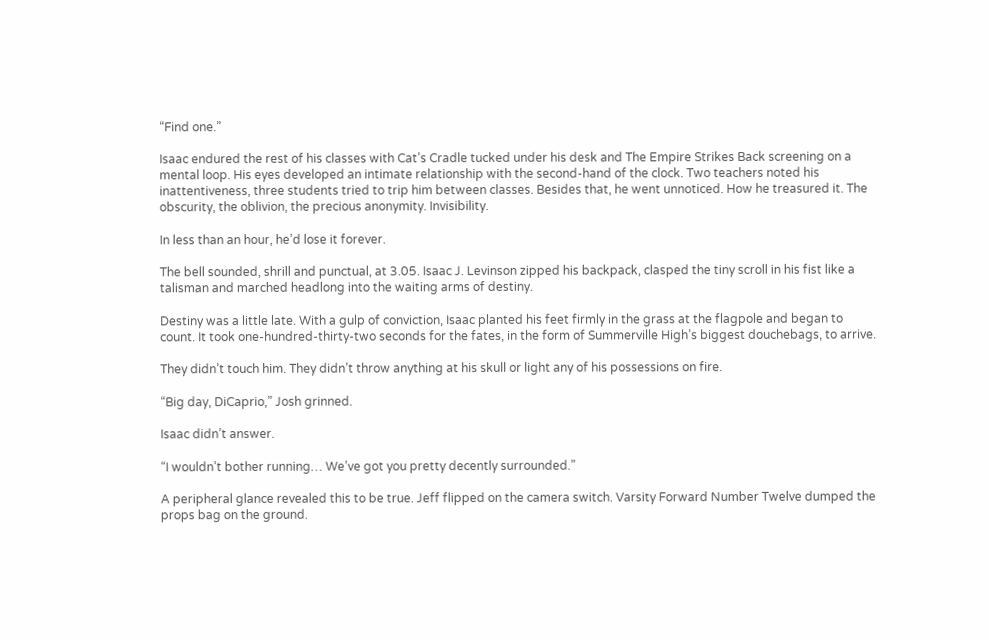“Find one.”

Isaac endured the rest of his classes with Cat’s Cradle tucked under his desk and The Empire Strikes Back screening on a mental loop. His eyes developed an intimate relationship with the second-hand of the clock. Two teachers noted his inattentiveness, three students tried to trip him between classes. Besides that, he went unnoticed. How he treasured it. The obscurity, the oblivion, the precious anonymity. Invisibility.

In less than an hour, he’d lose it forever.

The bell sounded, shrill and punctual, at 3.05. Isaac J. Levinson zipped his backpack, clasped the tiny scroll in his fist like a talisman and marched headlong into the waiting arms of destiny.

Destiny was a little late. With a gulp of conviction, Isaac planted his feet firmly in the grass at the flagpole and began to count. It took one-hundred-thirty-two seconds for the fates, in the form of Summerville High’s biggest douchebags, to arrive.

They didn’t touch him. They didn’t throw anything at his skull or light any of his possessions on fire.

“Big day, DiCaprio,” Josh grinned.

Isaac didn’t answer.

“I wouldn’t bother running… We’ve got you pretty decently surrounded.”

A peripheral glance revealed this to be true. Jeff flipped on the camera switch. Varsity Forward Number Twelve dumped the props bag on the ground.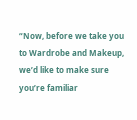“Now, before we take you to Wardrobe and Makeup, we’d like to make sure you’re familiar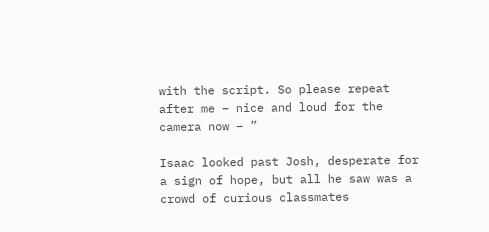with the script. So please repeat after me – nice and loud for the camera now – ”

Isaac looked past Josh, desperate for a sign of hope, but all he saw was a crowd of curious classmates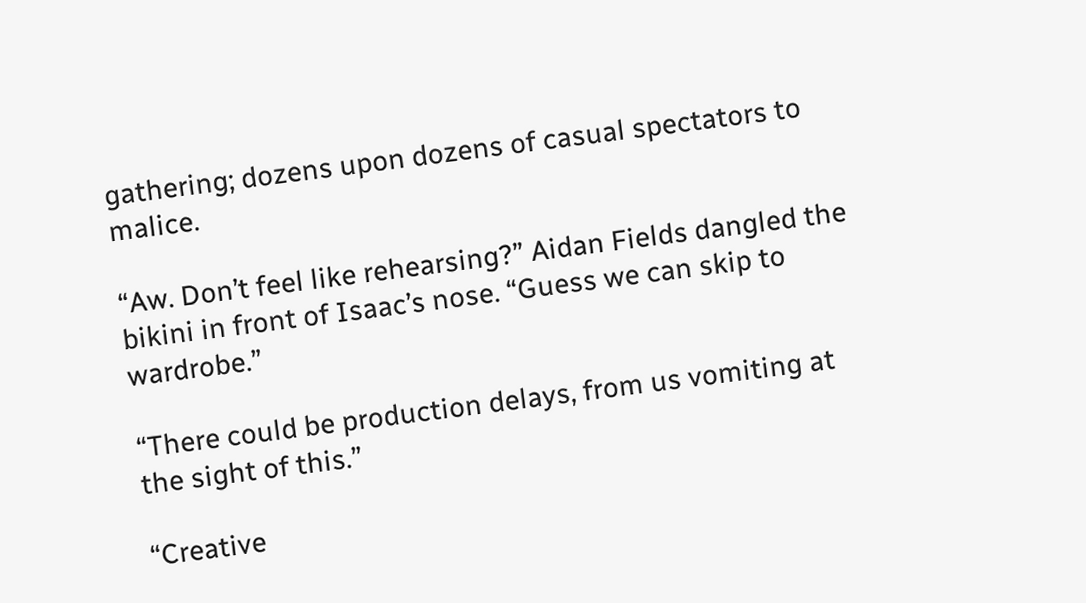gathering; dozens upon dozens of casual spectators to malice.

“Aw. Don’t feel like rehearsing?” Aidan Fields dangled the bikini in front of Isaac’s nose. “Guess we can skip to wardrobe.”

“There could be production delays, from us vomiting at the sight of this.”

“Creative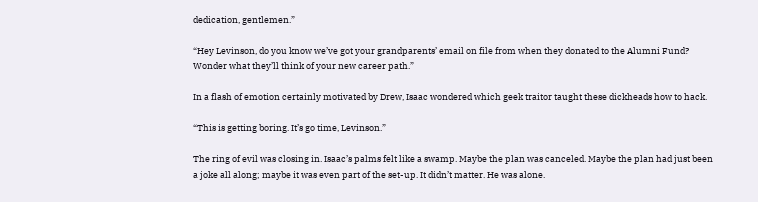dedication, gentlemen.”

“Hey Levinson, do you know we’ve got your grandparents’ email on file from when they donated to the Alumni Fund? Wonder what they’ll think of your new career path.”

In a flash of emotion certainly motivated by Drew, Isaac wondered which geek traitor taught these dickheads how to hack.

“This is getting boring. It’s go time, Levinson.”

The ring of evil was closing in. Isaac’s palms felt like a swamp. Maybe the plan was canceled. Maybe the plan had just been a joke all along; maybe it was even part of the set-up. It didn’t matter. He was alone.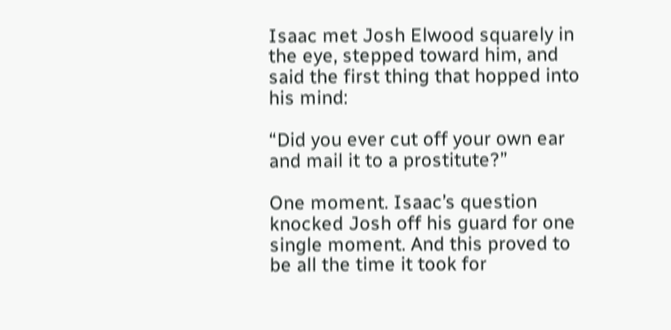Isaac met Josh Elwood squarely in the eye, stepped toward him, and said the first thing that hopped into his mind:

“Did you ever cut off your own ear and mail it to a prostitute?”

One moment. Isaac’s question knocked Josh off his guard for one single moment. And this proved to be all the time it took for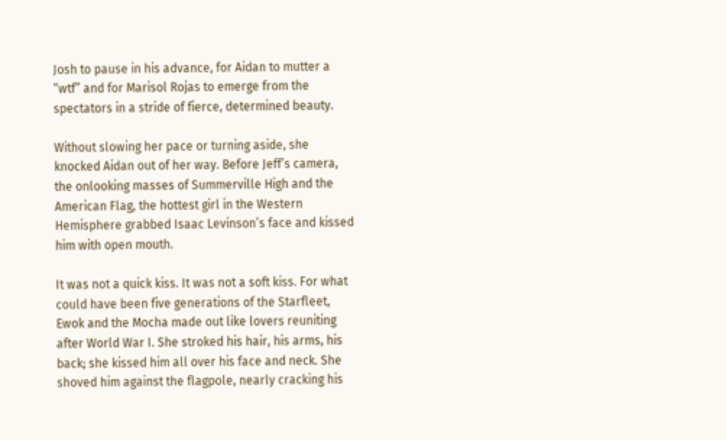Josh to pause in his advance, for Aidan to mutter a “wtf” and for Marisol Rojas to emerge from the spectators in a stride of fierce, determined beauty.

Without slowing her pace or turning aside, she knocked Aidan out of her way. Before Jeff’s camera, the onlooking masses of Summerville High and the American Flag, the hottest girl in the Western Hemisphere grabbed Isaac Levinson’s face and kissed him with open mouth.

It was not a quick kiss. It was not a soft kiss. For what could have been five generations of the Starfleet, Ewok and the Mocha made out like lovers reuniting after World War I. She stroked his hair, his arms, his back; she kissed him all over his face and neck. She shoved him against the flagpole, nearly cracking his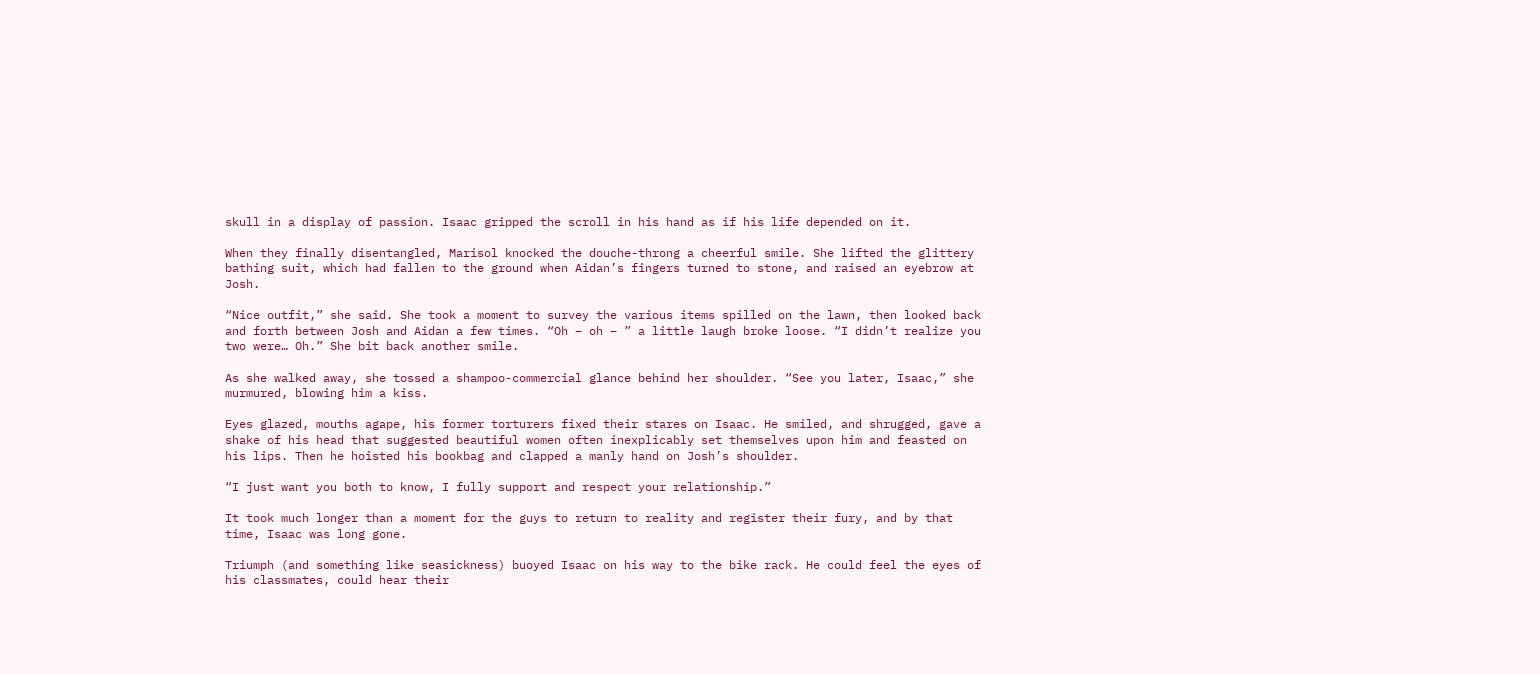skull in a display of passion. Isaac gripped the scroll in his hand as if his life depended on it.

When they finally disentangled, Marisol knocked the douche-throng a cheerful smile. She lifted the glittery bathing suit, which had fallen to the ground when Aidan’s fingers turned to stone, and raised an eyebrow at Josh.

“Nice outfit,” she said. She took a moment to survey the various items spilled on the lawn, then looked back and forth between Josh and Aidan a few times. “Oh – oh – ” a little laugh broke loose. “I didn’t realize you two were… Oh.” She bit back another smile.

As she walked away, she tossed a shampoo-commercial glance behind her shoulder. “See you later, Isaac,” she murmured, blowing him a kiss.

Eyes glazed, mouths agape, his former torturers fixed their stares on Isaac. He smiled, and shrugged, gave a shake of his head that suggested beautiful women often inexplicably set themselves upon him and feasted on his lips. Then he hoisted his bookbag and clapped a manly hand on Josh’s shoulder.

“I just want you both to know, I fully support and respect your relationship.”

It took much longer than a moment for the guys to return to reality and register their fury, and by that time, Isaac was long gone.

Triumph (and something like seasickness) buoyed Isaac on his way to the bike rack. He could feel the eyes of his classmates, could hear their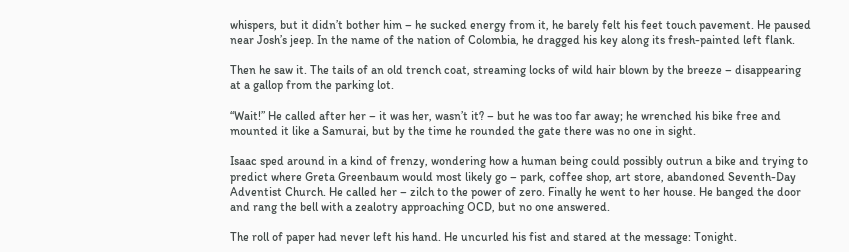whispers, but it didn’t bother him – he sucked energy from it, he barely felt his feet touch pavement. He paused near Josh’s jeep. In the name of the nation of Colombia, he dragged his key along its fresh-painted left flank.

Then he saw it. The tails of an old trench coat, streaming locks of wild hair blown by the breeze – disappearing at a gallop from the parking lot.

“Wait!” He called after her – it was her, wasn’t it? – but he was too far away; he wrenched his bike free and mounted it like a Samurai, but by the time he rounded the gate there was no one in sight.

Isaac sped around in a kind of frenzy, wondering how a human being could possibly outrun a bike and trying to predict where Greta Greenbaum would most likely go – park, coffee shop, art store, abandoned Seventh-Day Adventist Church. He called her – zilch to the power of zero. Finally he went to her house. He banged the door and rang the bell with a zealotry approaching OCD, but no one answered.

The roll of paper had never left his hand. He uncurled his fist and stared at the message: Tonight.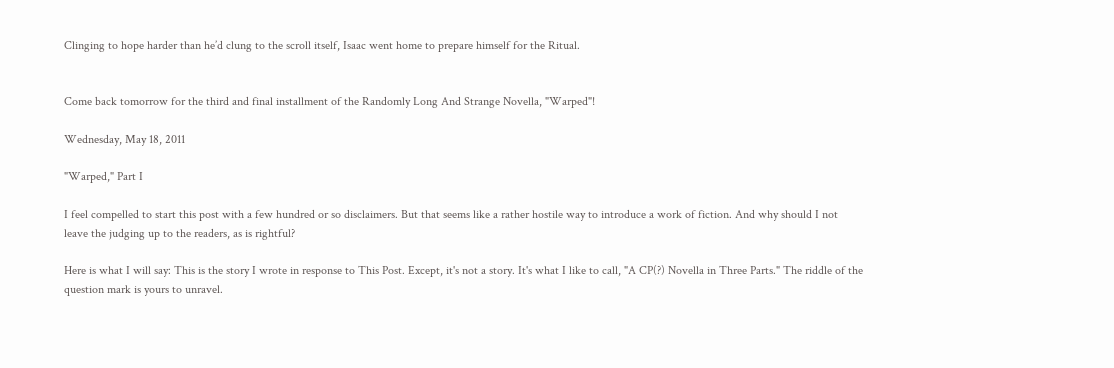Clinging to hope harder than he’d clung to the scroll itself, Isaac went home to prepare himself for the Ritual.


Come back tomorrow for the third and final installment of the Randomly Long And Strange Novella, "Warped"!

Wednesday, May 18, 2011

"Warped," Part I

I feel compelled to start this post with a few hundred or so disclaimers. But that seems like a rather hostile way to introduce a work of fiction. And why should I not leave the judging up to the readers, as is rightful?

Here is what I will say: This is the story I wrote in response to This Post. Except, it's not a story. It's what I like to call, "A CP(?) Novella in Three Parts." The riddle of the question mark is yours to unravel.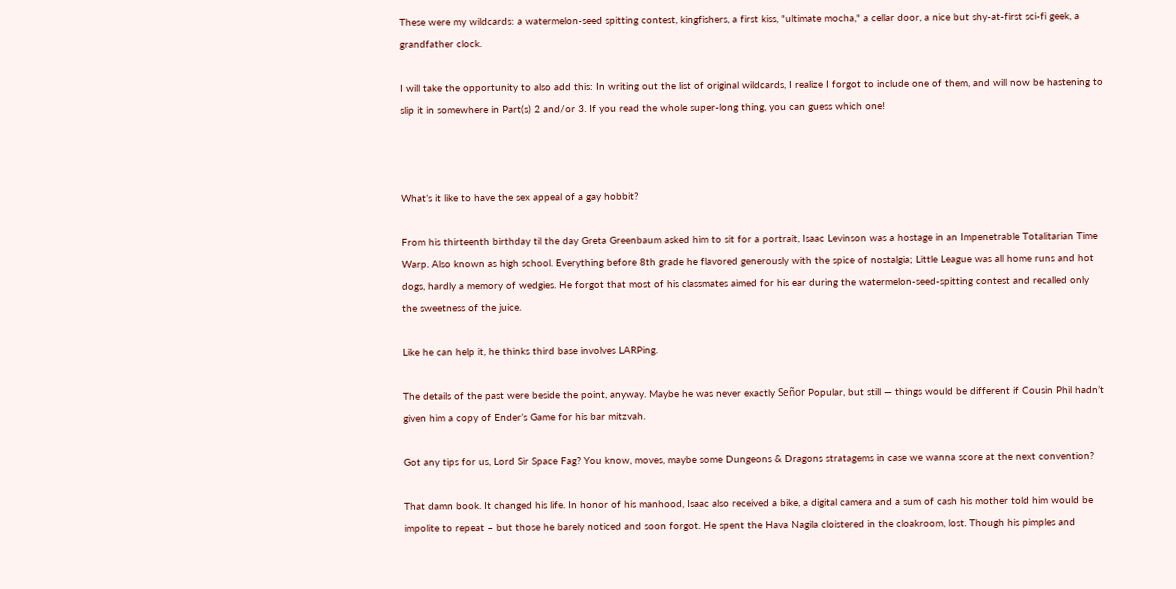These were my wildcards: a watermelon-seed spitting contest, kingfishers, a first kiss, "ultimate mocha," a cellar door, a nice but shy-at-first sci-fi geek, a grandfather clock.

I will take the opportunity to also add this: In writing out the list of original wildcards, I realize I forgot to include one of them, and will now be hastening to slip it in somewhere in Part(s) 2 and/or 3. If you read the whole super-long thing, you can guess which one!



What’s it like to have the sex appeal of a gay hobbit?

From his thirteenth birthday til the day Greta Greenbaum asked him to sit for a portrait, Isaac Levinson was a hostage in an Impenetrable Totalitarian Time Warp. Also known as high school. Everything before 8th grade he flavored generously with the spice of nostalgia; Little League was all home runs and hot dogs, hardly a memory of wedgies. He forgot that most of his classmates aimed for his ear during the watermelon-seed-spitting contest and recalled only the sweetness of the juice.

Like he can help it, he thinks third base involves LARPing.

The details of the past were beside the point, anyway. Maybe he was never exactly Señor Popular, but still — things would be different if Cousin Phil hadn’t given him a copy of Ender’s Game for his bar mitzvah.

Got any tips for us, Lord Sir Space Fag? You know, moves, maybe some Dungeons & Dragons stratagems in case we wanna score at the next convention?

That damn book. It changed his life. In honor of his manhood, Isaac also received a bike, a digital camera and a sum of cash his mother told him would be impolite to repeat – but those he barely noticed and soon forgot. He spent the Hava Nagila cloistered in the cloakroom, lost. Though his pimples and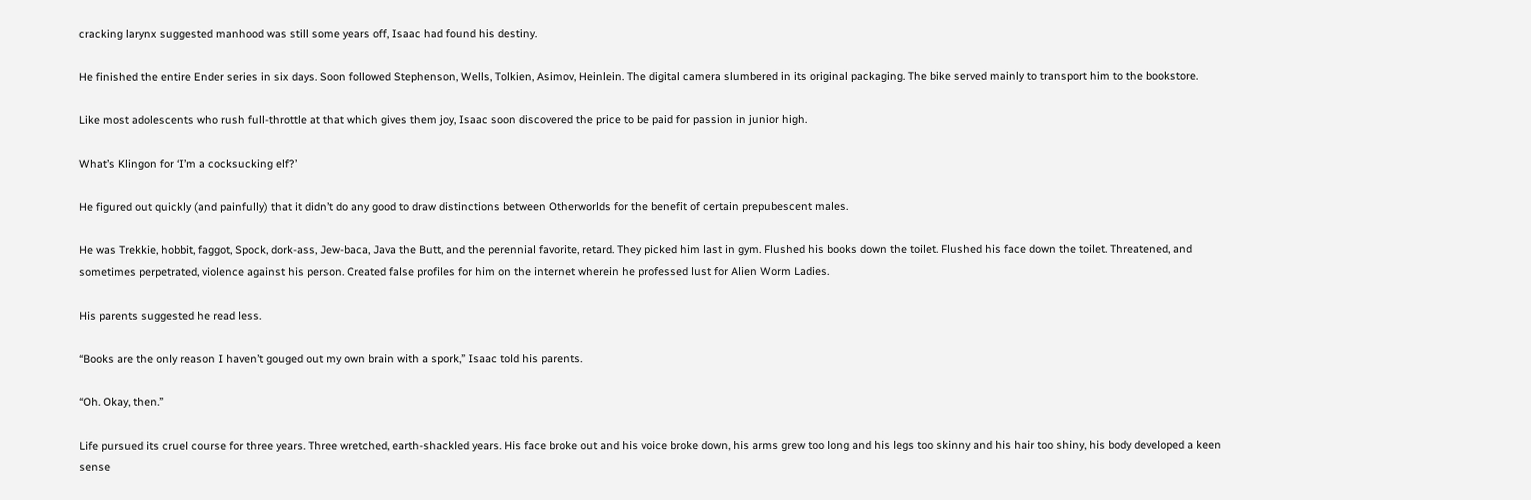cracking larynx suggested manhood was still some years off, Isaac had found his destiny.

He finished the entire Ender series in six days. Soon followed Stephenson, Wells, Tolkien, Asimov, Heinlein. The digital camera slumbered in its original packaging. The bike served mainly to transport him to the bookstore.

Like most adolescents who rush full-throttle at that which gives them joy, Isaac soon discovered the price to be paid for passion in junior high.

What’s Klingon for ‘I’m a cocksucking elf?’

He figured out quickly (and painfully) that it didn’t do any good to draw distinctions between Otherworlds for the benefit of certain prepubescent males.

He was Trekkie, hobbit, faggot, Spock, dork-ass, Jew-baca, Java the Butt, and the perennial favorite, retard. They picked him last in gym. Flushed his books down the toilet. Flushed his face down the toilet. Threatened, and sometimes perpetrated, violence against his person. Created false profiles for him on the internet wherein he professed lust for Alien Worm Ladies.

His parents suggested he read less.

“Books are the only reason I haven’t gouged out my own brain with a spork,” Isaac told his parents.

“Oh. Okay, then.”

Life pursued its cruel course for three years. Three wretched, earth-shackled years. His face broke out and his voice broke down, his arms grew too long and his legs too skinny and his hair too shiny, his body developed a keen sense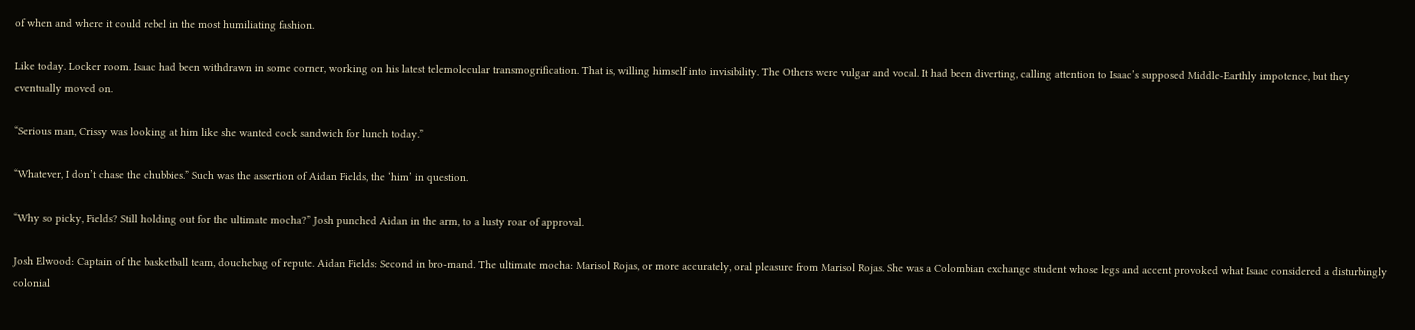of when and where it could rebel in the most humiliating fashion.

Like today. Locker room. Isaac had been withdrawn in some corner, working on his latest telemolecular transmogrification. That is, willing himself into invisibility. The Others were vulgar and vocal. It had been diverting, calling attention to Isaac’s supposed Middle-Earthly impotence, but they eventually moved on.

“Serious man, Crissy was looking at him like she wanted cock sandwich for lunch today.”

“Whatever, I don’t chase the chubbies.” Such was the assertion of Aidan Fields, the ‘him’ in question.

“Why so picky, Fields? Still holding out for the ultimate mocha?” Josh punched Aidan in the arm, to a lusty roar of approval.

Josh Elwood: Captain of the basketball team, douchebag of repute. Aidan Fields: Second in bro-mand. The ultimate mocha: Marisol Rojas, or more accurately, oral pleasure from Marisol Rojas. She was a Colombian exchange student whose legs and accent provoked what Isaac considered a disturbingly colonial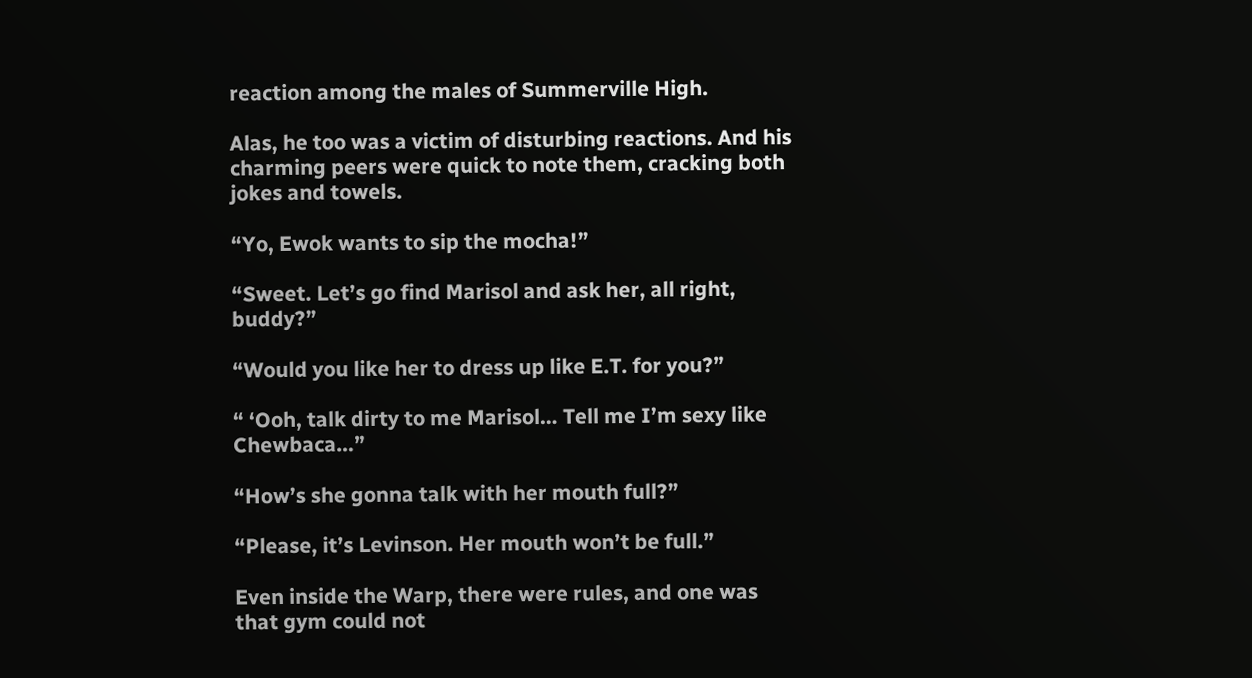reaction among the males of Summerville High.

Alas, he too was a victim of disturbing reactions. And his charming peers were quick to note them, cracking both jokes and towels.

“Yo, Ewok wants to sip the mocha!”

“Sweet. Let’s go find Marisol and ask her, all right, buddy?”

“Would you like her to dress up like E.T. for you?”

“ ‘Ooh, talk dirty to me Marisol… Tell me I’m sexy like Chewbaca…”

“How’s she gonna talk with her mouth full?”

“Please, it’s Levinson. Her mouth won’t be full.”

Even inside the Warp, there were rules, and one was that gym could not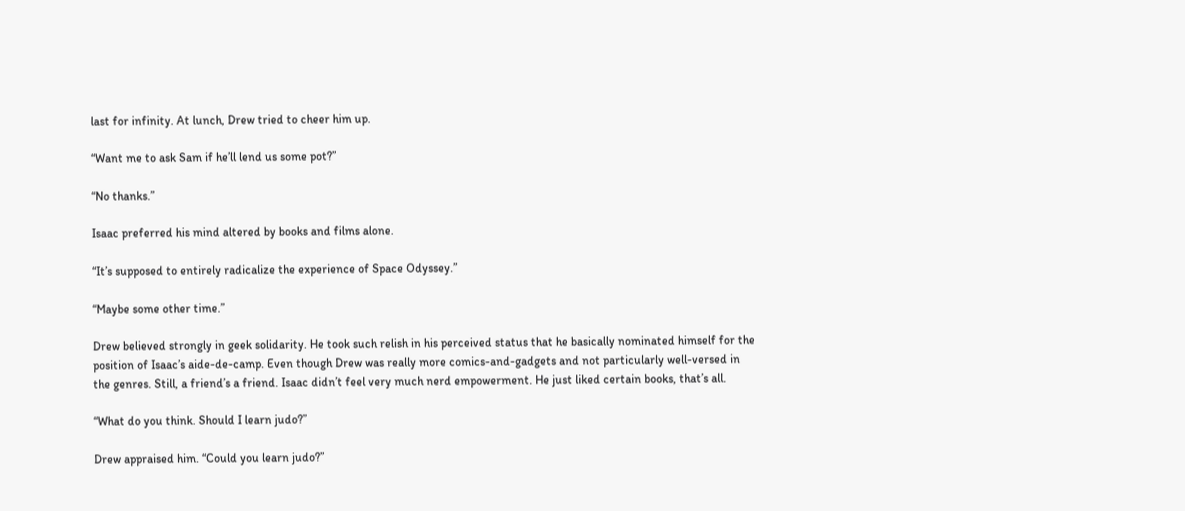last for infinity. At lunch, Drew tried to cheer him up.

“Want me to ask Sam if he’ll lend us some pot?”

“No thanks.”

Isaac preferred his mind altered by books and films alone.

“It’s supposed to entirely radicalize the experience of Space Odyssey.”

“Maybe some other time.”

Drew believed strongly in geek solidarity. He took such relish in his perceived status that he basically nominated himself for the position of Isaac’s aide-de-camp. Even though Drew was really more comics-and-gadgets and not particularly well-versed in the genres. Still, a friend’s a friend. Isaac didn’t feel very much nerd empowerment. He just liked certain books, that’s all.

“What do you think. Should I learn judo?”

Drew appraised him. “Could you learn judo?”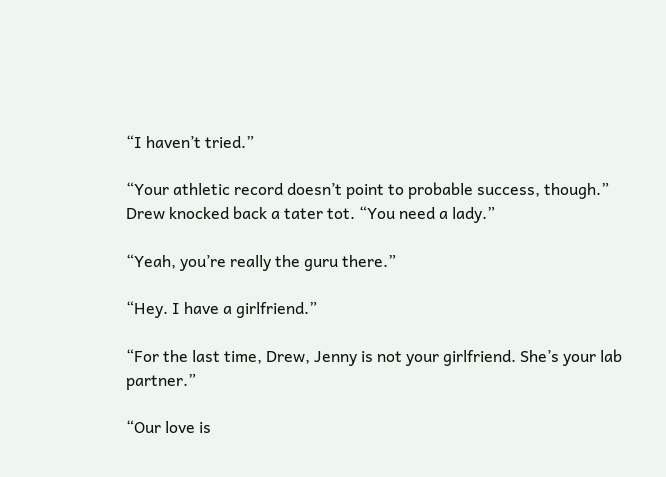“I haven’t tried.”

“Your athletic record doesn’t point to probable success, though.” Drew knocked back a tater tot. “You need a lady.”

“Yeah, you’re really the guru there.”

“Hey. I have a girlfriend.”

“For the last time, Drew, Jenny is not your girlfriend. She’s your lab partner.”

“Our love is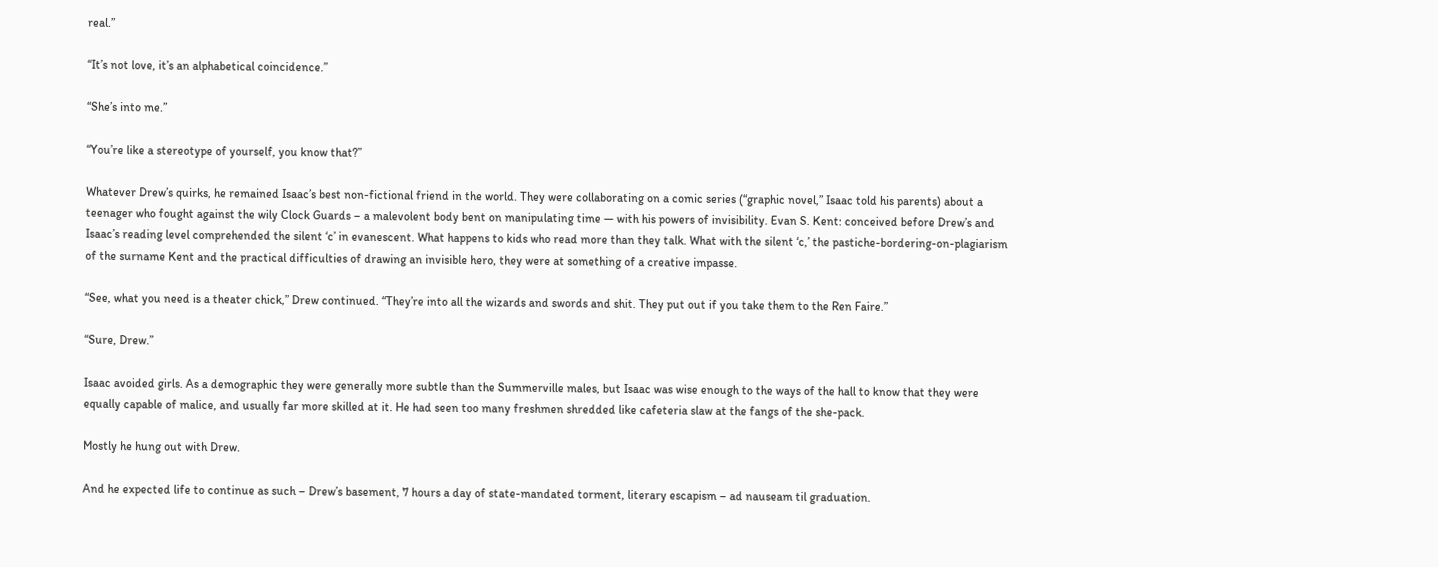real.”

“It’s not love, it’s an alphabetical coincidence.”

“She’s into me.”

“You’re like a stereotype of yourself, you know that?”

Whatever Drew’s quirks, he remained Isaac’s best non-fictional friend in the world. They were collaborating on a comic series (“graphic novel,” Isaac told his parents) about a teenager who fought against the wily Clock Guards – a malevolent body bent on manipulating time — with his powers of invisibility. Evan S. Kent: conceived before Drew’s and Isaac’s reading level comprehended the silent ‘c’ in evanescent. What happens to kids who read more than they talk. What with the silent ‘c,’ the pastiche-bordering-on-plagiarism of the surname Kent and the practical difficulties of drawing an invisible hero, they were at something of a creative impasse.

“See, what you need is a theater chick,” Drew continued. “They’re into all the wizards and swords and shit. They put out if you take them to the Ren Faire.”

“Sure, Drew.”

Isaac avoided girls. As a demographic they were generally more subtle than the Summerville males, but Isaac was wise enough to the ways of the hall to know that they were equally capable of malice, and usually far more skilled at it. He had seen too many freshmen shredded like cafeteria slaw at the fangs of the she-pack.

Mostly he hung out with Drew.

And he expected life to continue as such – Drew’s basement, 7 hours a day of state-mandated torment, literary escapism – ad nauseam til graduation.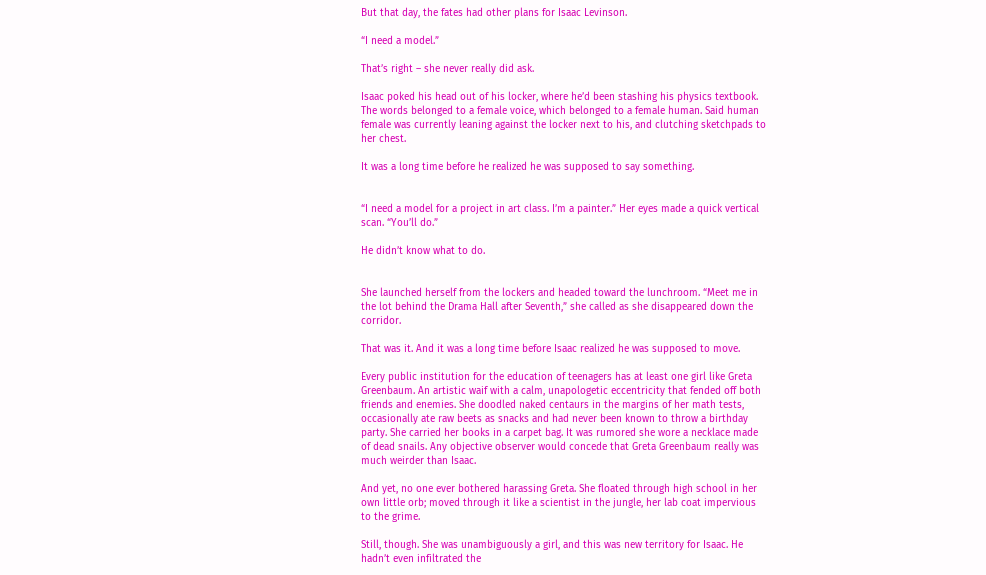But that day, the fates had other plans for Isaac Levinson.

“I need a model.”

That’s right – she never really did ask.

Isaac poked his head out of his locker, where he’d been stashing his physics textbook. The words belonged to a female voice, which belonged to a female human. Said human female was currently leaning against the locker next to his, and clutching sketchpads to her chest.

It was a long time before he realized he was supposed to say something.


“I need a model for a project in art class. I’m a painter.” Her eyes made a quick vertical scan. “You’ll do.”

He didn’t know what to do.


She launched herself from the lockers and headed toward the lunchroom. “Meet me in the lot behind the Drama Hall after Seventh,” she called as she disappeared down the corridor.

That was it. And it was a long time before Isaac realized he was supposed to move.

Every public institution for the education of teenagers has at least one girl like Greta Greenbaum. An artistic waif with a calm, unapologetic eccentricity that fended off both friends and enemies. She doodled naked centaurs in the margins of her math tests, occasionally ate raw beets as snacks and had never been known to throw a birthday party. She carried her books in a carpet bag. It was rumored she wore a necklace made of dead snails. Any objective observer would concede that Greta Greenbaum really was much weirder than Isaac.

And yet, no one ever bothered harassing Greta. She floated through high school in her own little orb; moved through it like a scientist in the jungle, her lab coat impervious to the grime.

Still, though. She was unambiguously a girl, and this was new territory for Isaac. He hadn’t even infiltrated the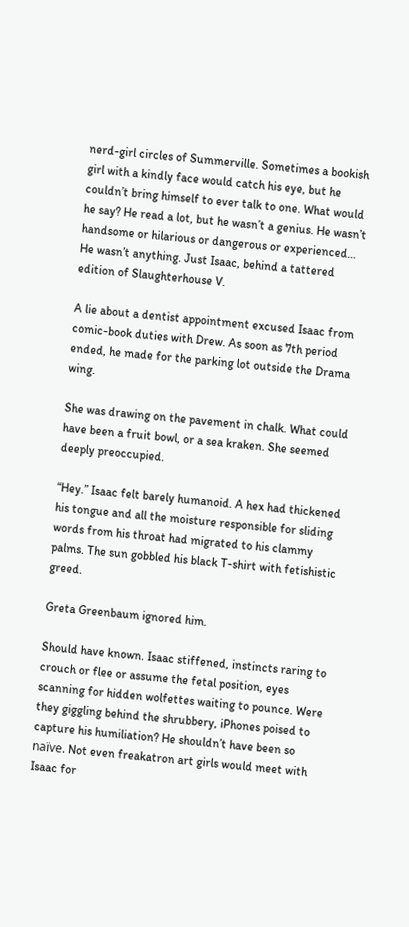nerd-girl circles of Summerville. Sometimes a bookish girl with a kindly face would catch his eye, but he couldn’t bring himself to ever talk to one. What would he say? He read a lot, but he wasn’t a genius. He wasn’t handsome or hilarious or dangerous or experienced… He wasn’t anything. Just Isaac, behind a tattered edition of Slaughterhouse V.

A lie about a dentist appointment excused Isaac from comic-book duties with Drew. As soon as 7th period ended, he made for the parking lot outside the Drama wing.

She was drawing on the pavement in chalk. What could have been a fruit bowl, or a sea kraken. She seemed deeply preoccupied.

“Hey.” Isaac felt barely humanoid. A hex had thickened his tongue and all the moisture responsible for sliding words from his throat had migrated to his clammy palms. The sun gobbled his black T-shirt with fetishistic greed.

Greta Greenbaum ignored him.

Should have known. Isaac stiffened, instincts raring to crouch or flee or assume the fetal position, eyes scanning for hidden wolfettes waiting to pounce. Were they giggling behind the shrubbery, iPhones poised to capture his humiliation? He shouldn’t have been so naïve. Not even freakatron art girls would meet with Isaac for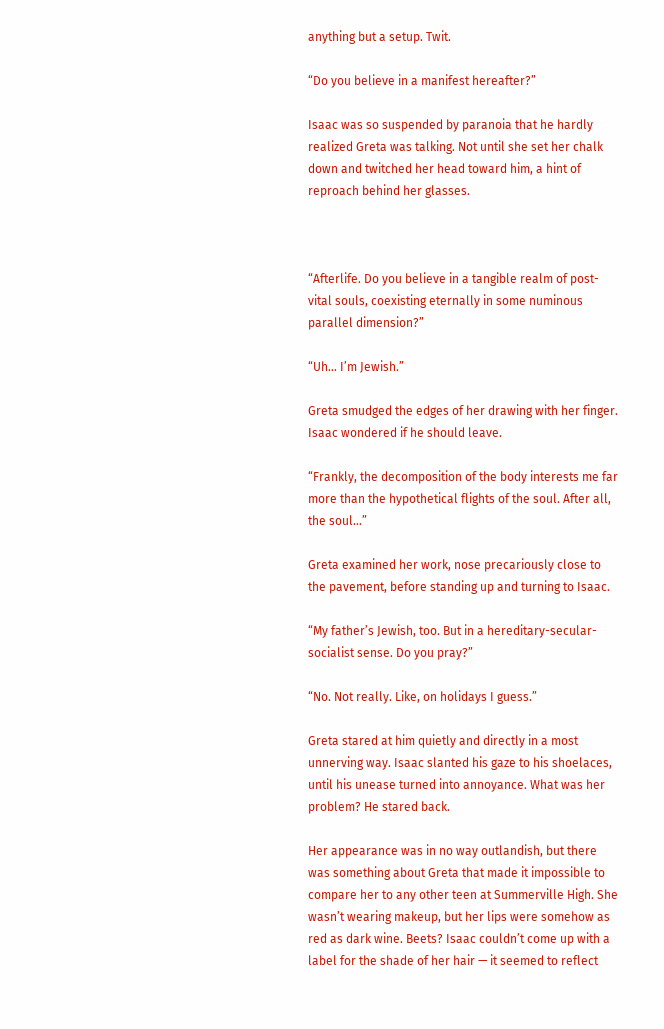anything but a setup. Twit.

“Do you believe in a manifest hereafter?”

Isaac was so suspended by paranoia that he hardly realized Greta was talking. Not until she set her chalk down and twitched her head toward him, a hint of reproach behind her glasses.



“Afterlife. Do you believe in a tangible realm of post-vital souls, coexisting eternally in some numinous parallel dimension?”

“Uh… I’m Jewish.”

Greta smudged the edges of her drawing with her finger. Isaac wondered if he should leave.

“Frankly, the decomposition of the body interests me far more than the hypothetical flights of the soul. After all, the soul…”

Greta examined her work, nose precariously close to the pavement, before standing up and turning to Isaac.

“My father’s Jewish, too. But in a hereditary-secular-socialist sense. Do you pray?”

“No. Not really. Like, on holidays I guess.”

Greta stared at him quietly and directly in a most unnerving way. Isaac slanted his gaze to his shoelaces, until his unease turned into annoyance. What was her problem? He stared back.

Her appearance was in no way outlandish, but there was something about Greta that made it impossible to compare her to any other teen at Summerville High. She wasn’t wearing makeup, but her lips were somehow as red as dark wine. Beets? Isaac couldn’t come up with a label for the shade of her hair — it seemed to reflect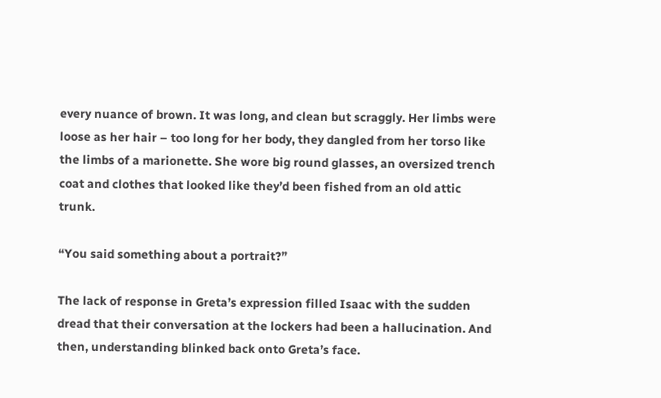every nuance of brown. It was long, and clean but scraggly. Her limbs were loose as her hair – too long for her body, they dangled from her torso like the limbs of a marionette. She wore big round glasses, an oversized trench coat and clothes that looked like they’d been fished from an old attic trunk.

“You said something about a portrait?”

The lack of response in Greta’s expression filled Isaac with the sudden dread that their conversation at the lockers had been a hallucination. And then, understanding blinked back onto Greta’s face.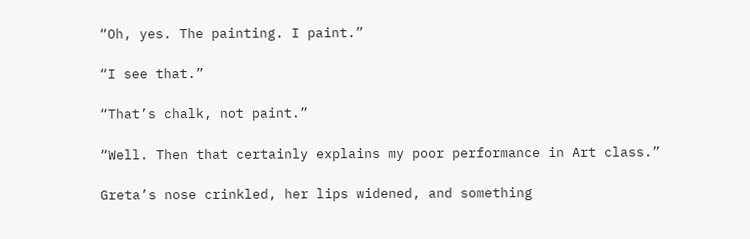“Oh, yes. The painting. I paint.”

“I see that.”

“That’s chalk, not paint.”

“Well. Then that certainly explains my poor performance in Art class.”

Greta’s nose crinkled, her lips widened, and something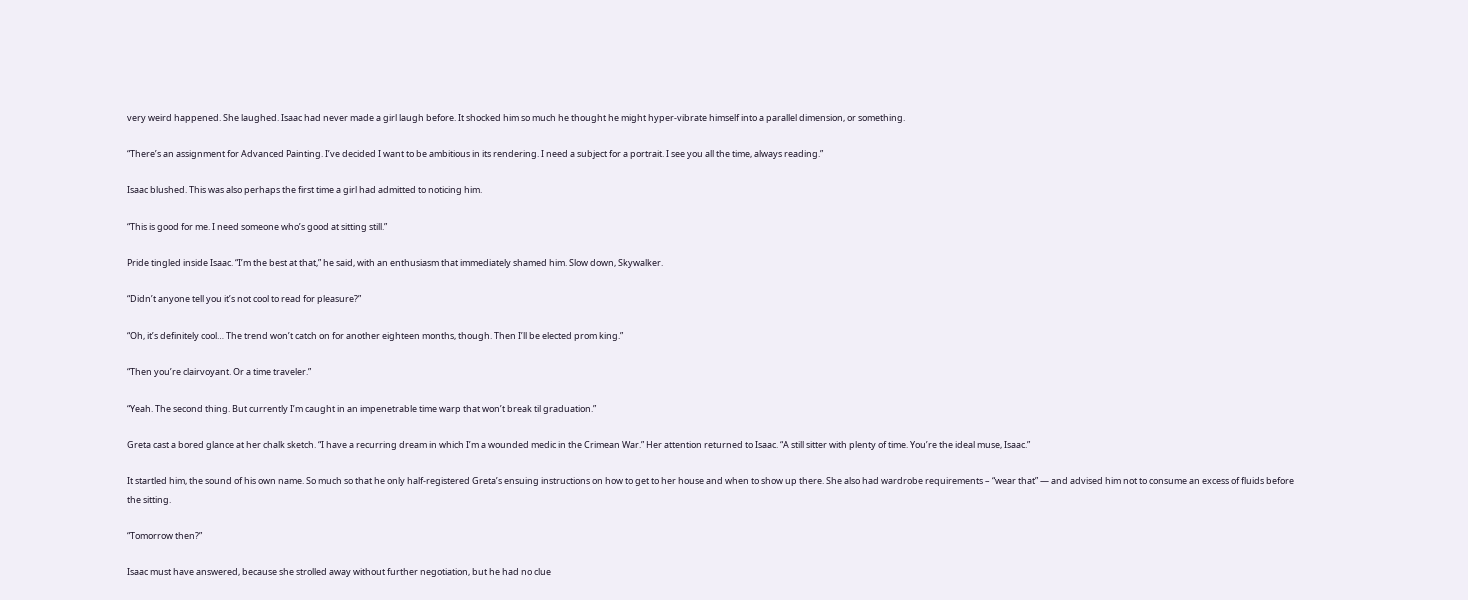very weird happened. She laughed. Isaac had never made a girl laugh before. It shocked him so much he thought he might hyper-vibrate himself into a parallel dimension, or something.

“There’s an assignment for Advanced Painting. I’ve decided I want to be ambitious in its rendering. I need a subject for a portrait. I see you all the time, always reading.”

Isaac blushed. This was also perhaps the first time a girl had admitted to noticing him.

“This is good for me. I need someone who’s good at sitting still.”

Pride tingled inside Isaac. “I’m the best at that,” he said, with an enthusiasm that immediately shamed him. Slow down, Skywalker.

“Didn’t anyone tell you it’s not cool to read for pleasure?”

“Oh, it’s definitely cool… The trend won’t catch on for another eighteen months, though. Then I’ll be elected prom king.”

“Then you’re clairvoyant. Or a time traveler.”

“Yeah. The second thing. But currently I’m caught in an impenetrable time warp that won’t break til graduation.”

Greta cast a bored glance at her chalk sketch. “I have a recurring dream in which I’m a wounded medic in the Crimean War.” Her attention returned to Isaac. “A still sitter with plenty of time. You’re the ideal muse, Isaac.”

It startled him, the sound of his own name. So much so that he only half-registered Greta’s ensuing instructions on how to get to her house and when to show up there. She also had wardrobe requirements – “wear that” — and advised him not to consume an excess of fluids before the sitting.

“Tomorrow then?”

Isaac must have answered, because she strolled away without further negotiation, but he had no clue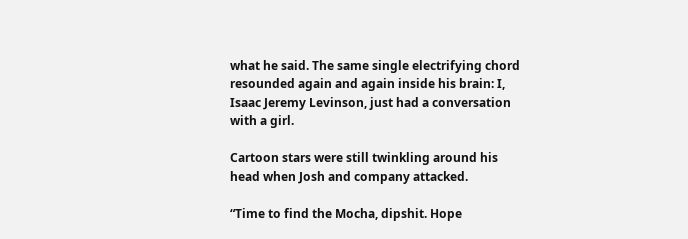what he said. The same single electrifying chord resounded again and again inside his brain: I, Isaac Jeremy Levinson, just had a conversation with a girl.

Cartoon stars were still twinkling around his head when Josh and company attacked.

“Time to find the Mocha, dipshit. Hope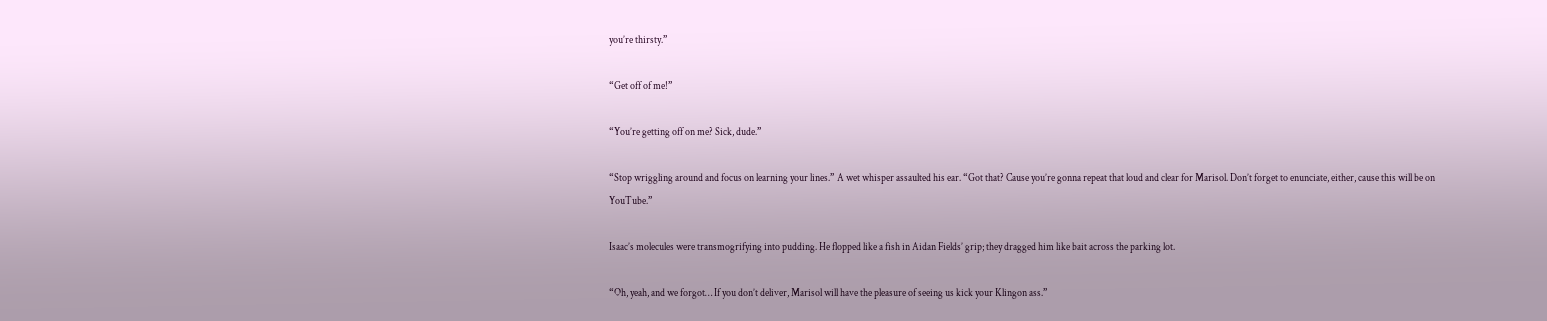you’re thirsty.”

“Get off of me!”

“You’re getting off on me? Sick, dude.”

“Stop wriggling around and focus on learning your lines.” A wet whisper assaulted his ear. “Got that? Cause you’re gonna repeat that loud and clear for Marisol. Don’t forget to enunciate, either, cause this will be on YouTube.”

Isaac’s molecules were transmogrifying into pudding. He flopped like a fish in Aidan Fields’ grip; they dragged him like bait across the parking lot.

“Oh, yeah, and we forgot… If you don’t deliver, Marisol will have the pleasure of seeing us kick your Klingon ass.”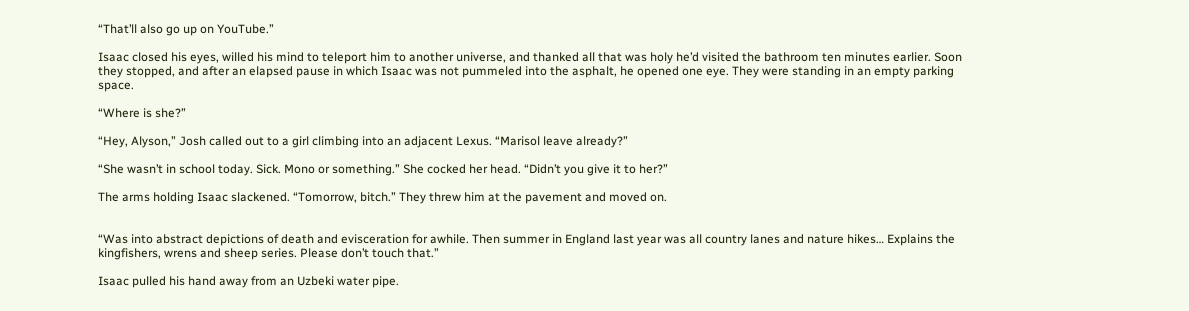“That’ll also go up on YouTube.”

Isaac closed his eyes, willed his mind to teleport him to another universe, and thanked all that was holy he’d visited the bathroom ten minutes earlier. Soon they stopped, and after an elapsed pause in which Isaac was not pummeled into the asphalt, he opened one eye. They were standing in an empty parking space.

“Where is she?”

“Hey, Alyson,” Josh called out to a girl climbing into an adjacent Lexus. “Marisol leave already?”

“She wasn’t in school today. Sick. Mono or something.” She cocked her head. “Didn’t you give it to her?”

The arms holding Isaac slackened. “Tomorrow, bitch.” They threw him at the pavement and moved on.


“Was into abstract depictions of death and evisceration for awhile. Then summer in England last year was all country lanes and nature hikes… Explains the kingfishers, wrens and sheep series. Please don’t touch that.”

Isaac pulled his hand away from an Uzbeki water pipe.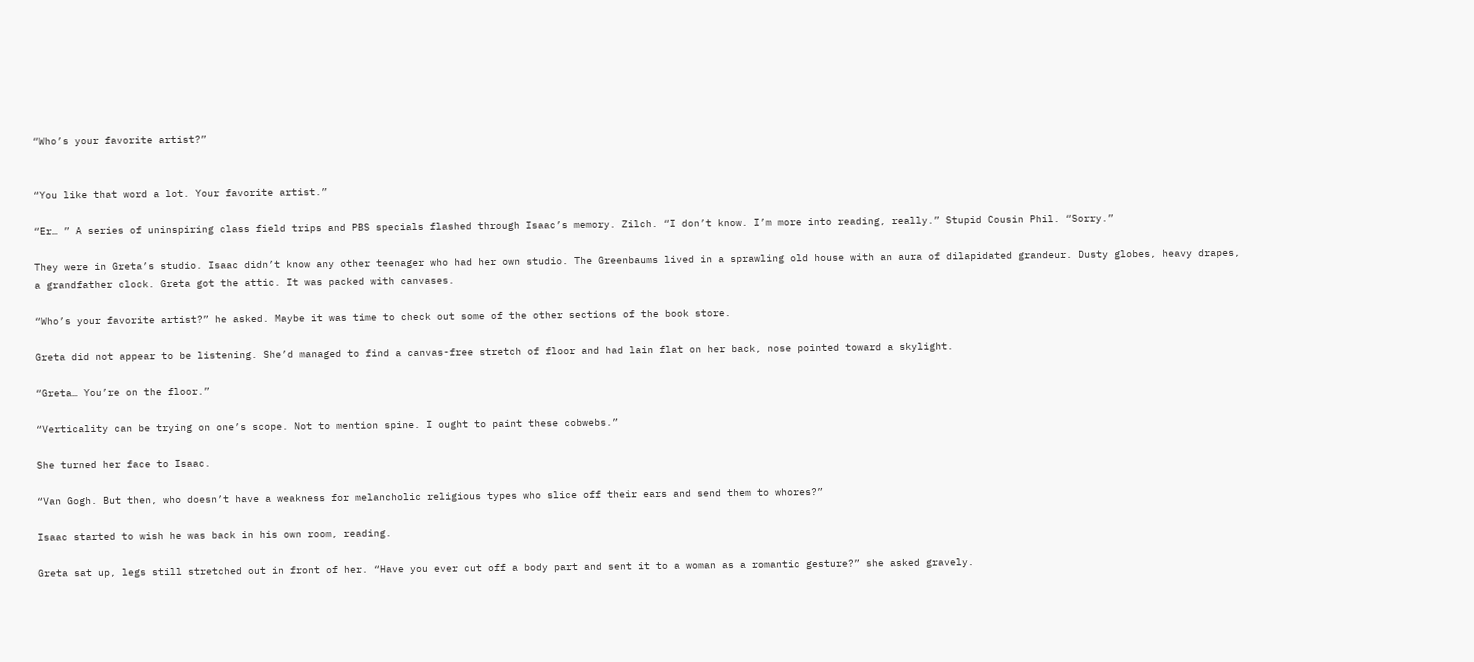“Who’s your favorite artist?”


“You like that word a lot. Your favorite artist.”

“Er… ” A series of uninspiring class field trips and PBS specials flashed through Isaac’s memory. Zilch. “I don’t know. I’m more into reading, really.” Stupid Cousin Phil. “Sorry.”

They were in Greta’s studio. Isaac didn’t know any other teenager who had her own studio. The Greenbaums lived in a sprawling old house with an aura of dilapidated grandeur. Dusty globes, heavy drapes, a grandfather clock. Greta got the attic. It was packed with canvases.

“Who’s your favorite artist?” he asked. Maybe it was time to check out some of the other sections of the book store.

Greta did not appear to be listening. She’d managed to find a canvas-free stretch of floor and had lain flat on her back, nose pointed toward a skylight.

“Greta… You’re on the floor.”

“Verticality can be trying on one’s scope. Not to mention spine. I ought to paint these cobwebs.”

She turned her face to Isaac.

“Van Gogh. But then, who doesn’t have a weakness for melancholic religious types who slice off their ears and send them to whores?”

Isaac started to wish he was back in his own room, reading.

Greta sat up, legs still stretched out in front of her. “Have you ever cut off a body part and sent it to a woman as a romantic gesture?” she asked gravely.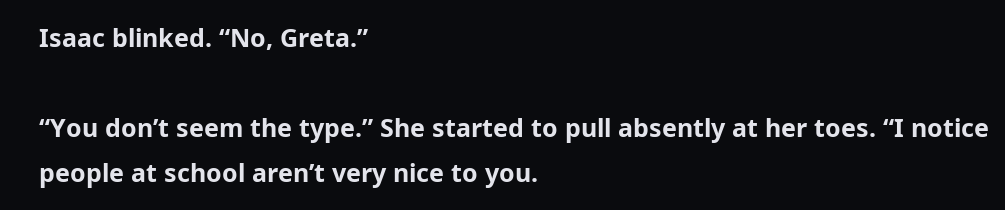Isaac blinked. “No, Greta.”

“You don’t seem the type.” She started to pull absently at her toes. “I notice people at school aren’t very nice to you.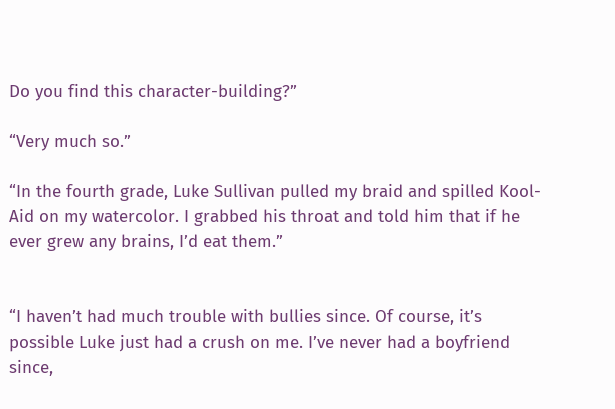Do you find this character-building?”

“Very much so.”

“In the fourth grade, Luke Sullivan pulled my braid and spilled Kool-Aid on my watercolor. I grabbed his throat and told him that if he ever grew any brains, I’d eat them.”


“I haven’t had much trouble with bullies since. Of course, it’s possible Luke just had a crush on me. I’ve never had a boyfriend since,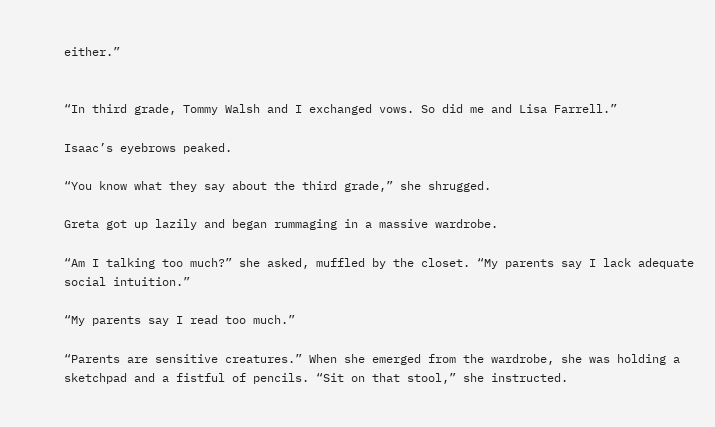either.”


“In third grade, Tommy Walsh and I exchanged vows. So did me and Lisa Farrell.”

Isaac’s eyebrows peaked.

“You know what they say about the third grade,” she shrugged.

Greta got up lazily and began rummaging in a massive wardrobe.

“Am I talking too much?” she asked, muffled by the closet. “My parents say I lack adequate social intuition.”

“My parents say I read too much.”

“Parents are sensitive creatures.” When she emerged from the wardrobe, she was holding a sketchpad and a fistful of pencils. “Sit on that stool,” she instructed.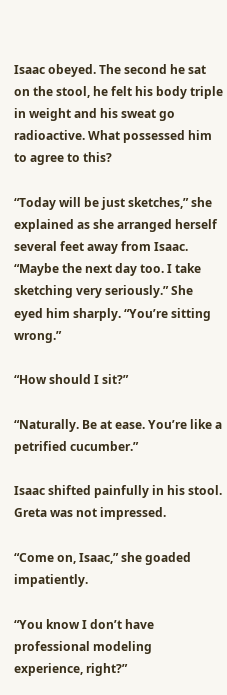Isaac obeyed. The second he sat on the stool, he felt his body triple in weight and his sweat go radioactive. What possessed him to agree to this?

“Today will be just sketches,” she explained as she arranged herself several feet away from Isaac. “Maybe the next day too. I take sketching very seriously.” She eyed him sharply. “You’re sitting wrong.”

“How should I sit?”

“Naturally. Be at ease. You’re like a petrified cucumber.”

Isaac shifted painfully in his stool. Greta was not impressed.

“Come on, Isaac,” she goaded impatiently.

“You know I don’t have professional modeling experience, right?”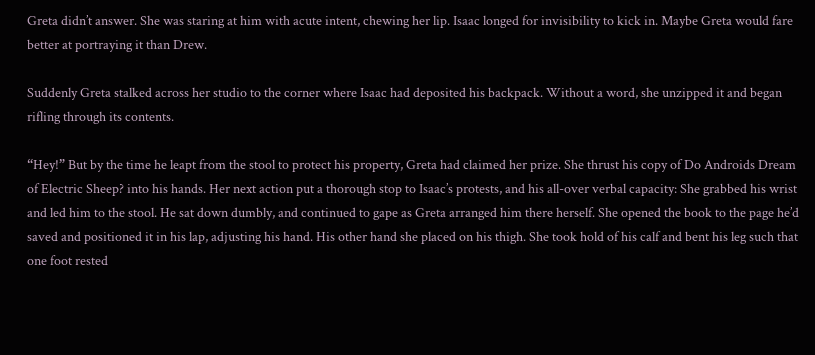Greta didn’t answer. She was staring at him with acute intent, chewing her lip. Isaac longed for invisibility to kick in. Maybe Greta would fare better at portraying it than Drew.

Suddenly Greta stalked across her studio to the corner where Isaac had deposited his backpack. Without a word, she unzipped it and began rifling through its contents.

“Hey!” But by the time he leapt from the stool to protect his property, Greta had claimed her prize. She thrust his copy of Do Androids Dream of Electric Sheep? into his hands. Her next action put a thorough stop to Isaac’s protests, and his all-over verbal capacity: She grabbed his wrist and led him to the stool. He sat down dumbly, and continued to gape as Greta arranged him there herself. She opened the book to the page he’d saved and positioned it in his lap, adjusting his hand. His other hand she placed on his thigh. She took hold of his calf and bent his leg such that one foot rested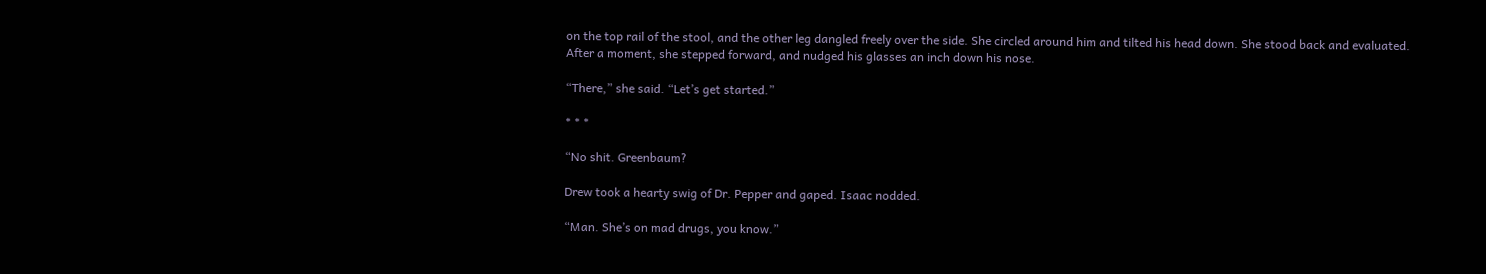on the top rail of the stool, and the other leg dangled freely over the side. She circled around him and tilted his head down. She stood back and evaluated. After a moment, she stepped forward, and nudged his glasses an inch down his nose.

“There,” she said. “Let’s get started.”

* * *

“No shit. Greenbaum?

Drew took a hearty swig of Dr. Pepper and gaped. Isaac nodded.

“Man. She’s on mad drugs, you know.”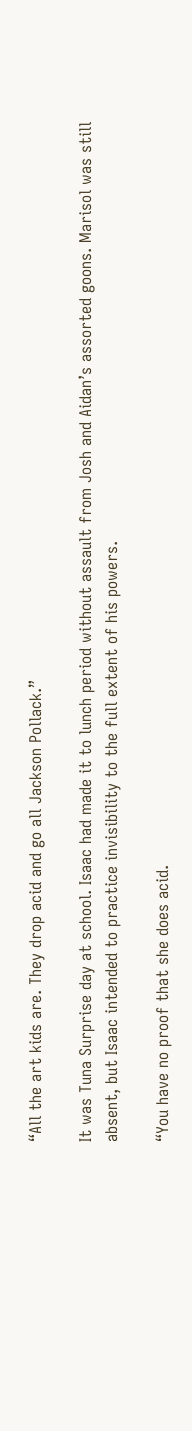“All the art kids are. They drop acid and go all Jackson Pollack.”

It was Tuna Surprise day at school. Isaac had made it to lunch period without assault from Josh and Aidan’s assorted goons. Marisol was still absent, but Isaac intended to practice invisibility to the full extent of his powers.

“You have no proof that she does acid.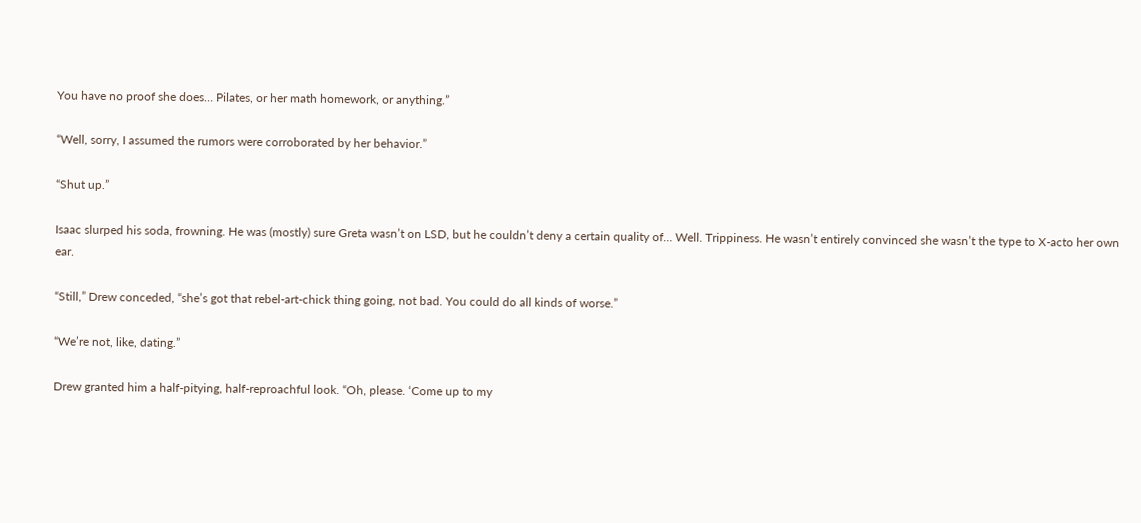You have no proof she does… Pilates, or her math homework, or anything.”

“Well, sorry, I assumed the rumors were corroborated by her behavior.”

“Shut up.”

Isaac slurped his soda, frowning. He was (mostly) sure Greta wasn’t on LSD, but he couldn’t deny a certain quality of… Well. Trippiness. He wasn’t entirely convinced she wasn’t the type to X-acto her own ear.

“Still,” Drew conceded, “she’s got that rebel-art-chick thing going, not bad. You could do all kinds of worse.”

“We’re not, like, dating.”

Drew granted him a half-pitying, half-reproachful look. “Oh, please. ‘Come up to my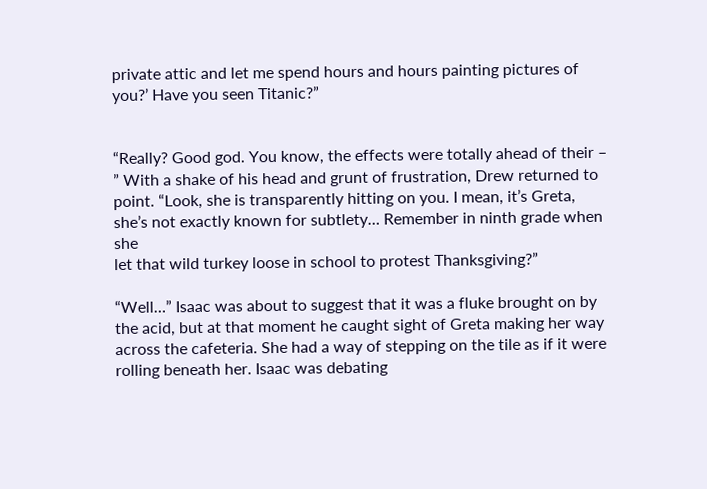private attic and let me spend hours and hours painting pictures of you?’ Have you seen Titanic?”


“Really? Good god. You know, the effects were totally ahead of their – ” With a shake of his head and grunt of frustration, Drew returned to point. “Look, she is transparently hitting on you. I mean, it’s Greta, she’s not exactly known for subtlety… Remember in ninth grade when she
let that wild turkey loose in school to protest Thanksgiving?”

“Well…” Isaac was about to suggest that it was a fluke brought on by the acid, but at that moment he caught sight of Greta making her way across the cafeteria. She had a way of stepping on the tile as if it were rolling beneath her. Isaac was debating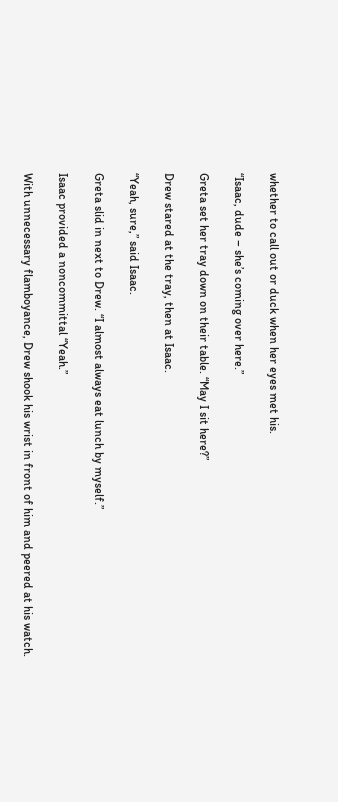whether to call out or duck when her eyes met his.

“Isaac, dude – she’s coming over here.”

Greta set her tray down on their table. “May I sit here?”

Drew stared at the tray, then at Isaac.

“Yeah, sure,” said Isaac.

Greta slid in next to Drew. “I almost always eat lunch by myself.”

Isaac provided a noncommittal “Yeah.”

With unnecessary flamboyance, Drew shook his wrist in front of him and peered at his watch.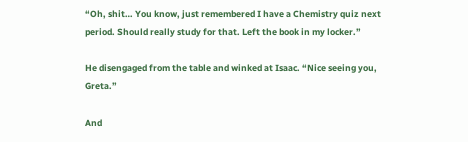“Oh, shit… You know, just remembered I have a Chemistry quiz next period. Should really study for that. Left the book in my locker.”

He disengaged from the table and winked at Isaac. “Nice seeing you, Greta.”

And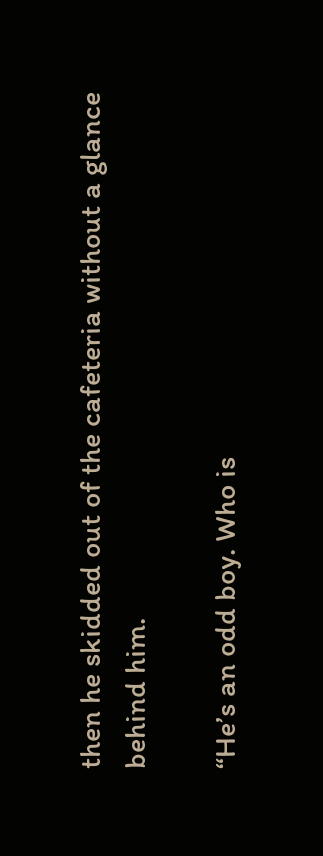then he skidded out of the cafeteria without a glance behind him.

“He’s an odd boy. Who is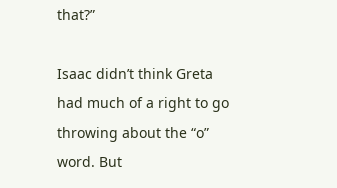that?”

Isaac didn’t think Greta had much of a right to go throwing about the “o” word. But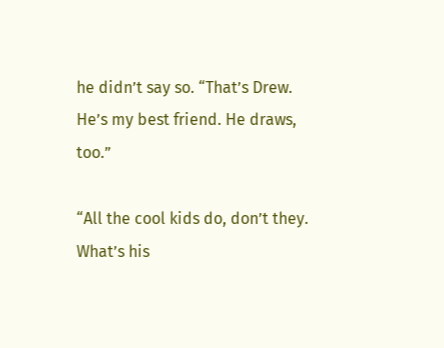he didn’t say so. “That’s Drew. He’s my best friend. He draws, too.”

“All the cool kids do, don’t they. What’s his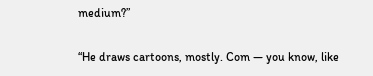medium?”

“He draws cartoons, mostly. Com — you know, like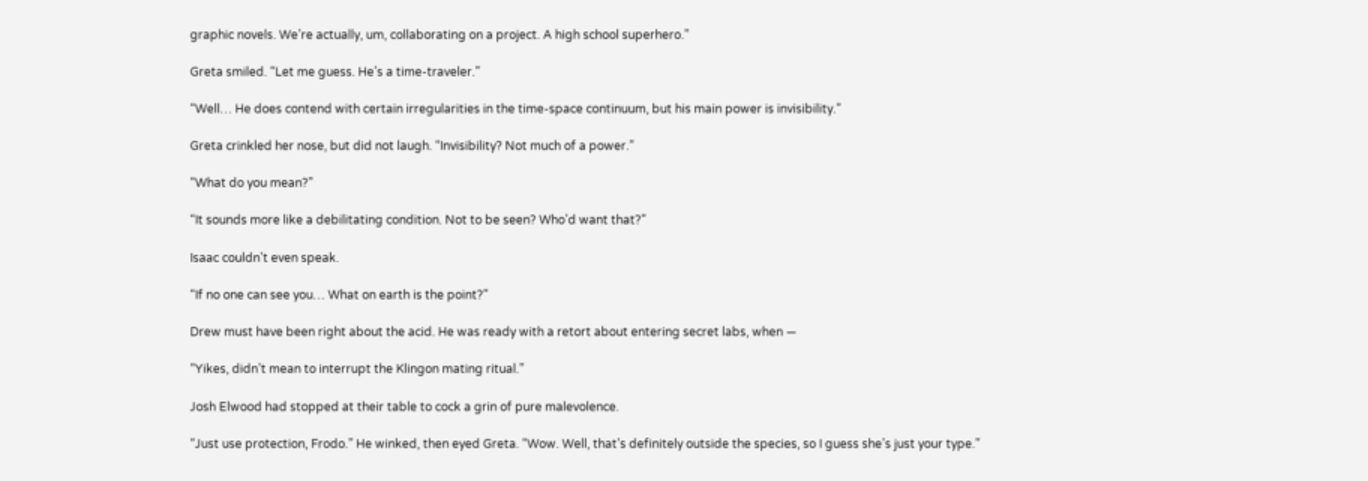graphic novels. We’re actually, um, collaborating on a project. A high school superhero.”

Greta smiled. “Let me guess. He’s a time-traveler.”

“Well… He does contend with certain irregularities in the time-space continuum, but his main power is invisibility.”

Greta crinkled her nose, but did not laugh. “Invisibility? Not much of a power.”

“What do you mean?”

“It sounds more like a debilitating condition. Not to be seen? Who’d want that?”

Isaac couldn’t even speak.

“If no one can see you… What on earth is the point?”

Drew must have been right about the acid. He was ready with a retort about entering secret labs, when —

“Yikes, didn’t mean to interrupt the Klingon mating ritual.”

Josh Elwood had stopped at their table to cock a grin of pure malevolence.

“Just use protection, Frodo.” He winked, then eyed Greta. “Wow. Well, that’s definitely outside the species, so I guess she’s just your type.”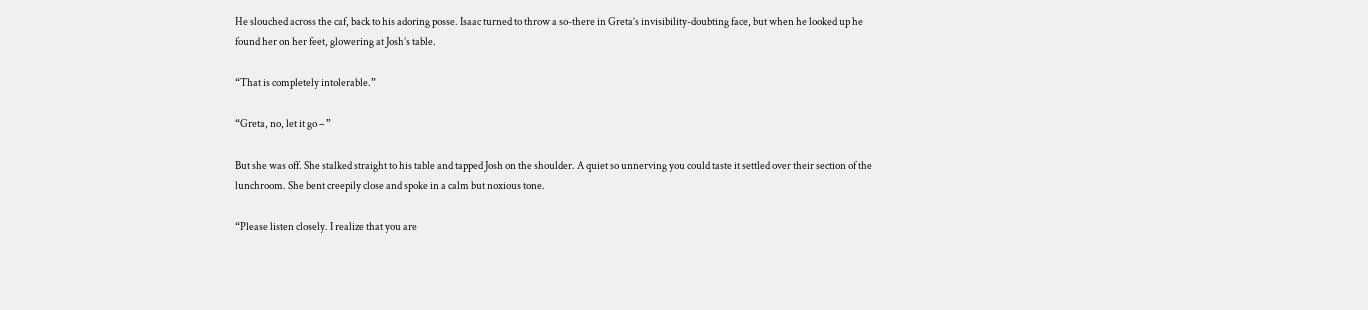He slouched across the caf, back to his adoring posse. Isaac turned to throw a so-there in Greta’s invisibility-doubting face, but when he looked up he found her on her feet, glowering at Josh’s table.

“That is completely intolerable.”

“Greta, no, let it go – ”

But she was off. She stalked straight to his table and tapped Josh on the shoulder. A quiet so unnerving you could taste it settled over their section of the lunchroom. She bent creepily close and spoke in a calm but noxious tone.

“Please listen closely. I realize that you are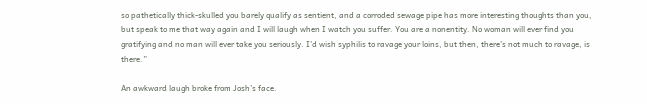so pathetically thick-skulled you barely qualify as sentient, and a corroded sewage pipe has more interesting thoughts than you, but speak to me that way again and I will laugh when I watch you suffer. You are a nonentity. No woman will ever find you gratifying and no man will ever take you seriously. I’d wish syphilis to ravage your loins, but then, there’s not much to ravage, is there.”

An awkward laugh broke from Josh’s face.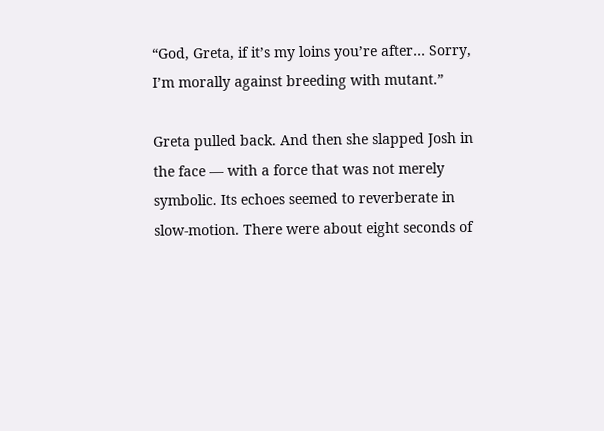“God, Greta, if it’s my loins you’re after… Sorry, I’m morally against breeding with mutant.”

Greta pulled back. And then she slapped Josh in the face — with a force that was not merely symbolic. Its echoes seemed to reverberate in slow-motion. There were about eight seconds of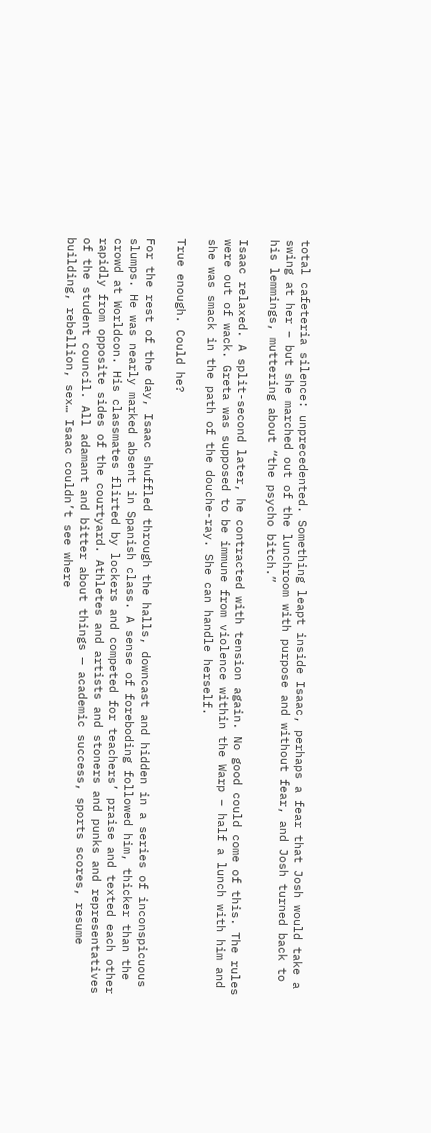total cafeteria silence: unprecedented. Something leapt inside Isaac, perhaps a fear that Josh would take a swing at her – but she marched out of the lunchroom with purpose and without fear, and Josh turned back to his lemmings, muttering about “the psycho bitch.”

Isaac relaxed. A split-second later, he contracted with tension again. No good could come of this. The rules were out of wack. Greta was supposed to be immune from violence within the Warp – half a lunch with him and she was smack in the path of the douche-ray. She can handle herself.

True enough. Could he?

For the rest of the day, Isaac shuffled through the halls, downcast and hidden in a series of inconspicuous slumps. He was nearly marked absent in Spanish class. A sense of foreboding followed him, thicker than the crowd at Worldcon. His classmates flirted by lockers and competed for teachers’ praise and texted each other rapidly from opposite sides of the courtyard. Athletes and artists and stoners and punks and representatives of the student council. All adamant and bitter about things — academic success, sports scores, resume building, rebellion, sex… Isaac couldn’t see where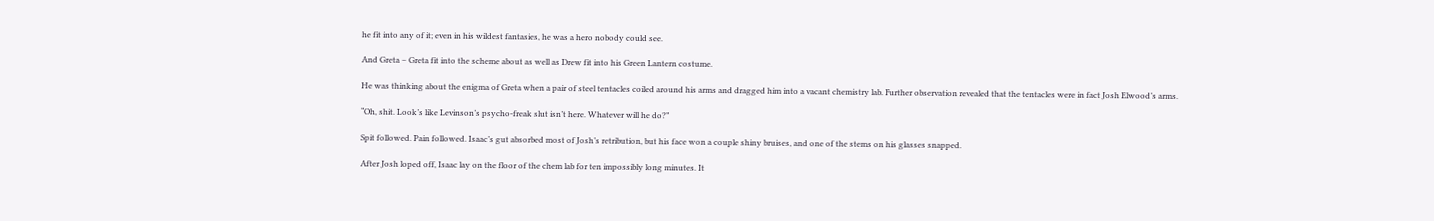he fit into any of it; even in his wildest fantasies, he was a hero nobody could see.

And Greta – Greta fit into the scheme about as well as Drew fit into his Green Lantern costume.

He was thinking about the enigma of Greta when a pair of steel tentacles coiled around his arms and dragged him into a vacant chemistry lab. Further observation revealed that the tentacles were in fact Josh Elwood’s arms.

“Oh, shit. Look’s like Levinson’s psycho-freak slut isn’t here. Whatever will he do?”

Spit followed. Pain followed. Isaac’s gut absorbed most of Josh’s retribution, but his face won a couple shiny bruises, and one of the stems on his glasses snapped.

After Josh loped off, Isaac lay on the floor of the chem lab for ten impossibly long minutes. It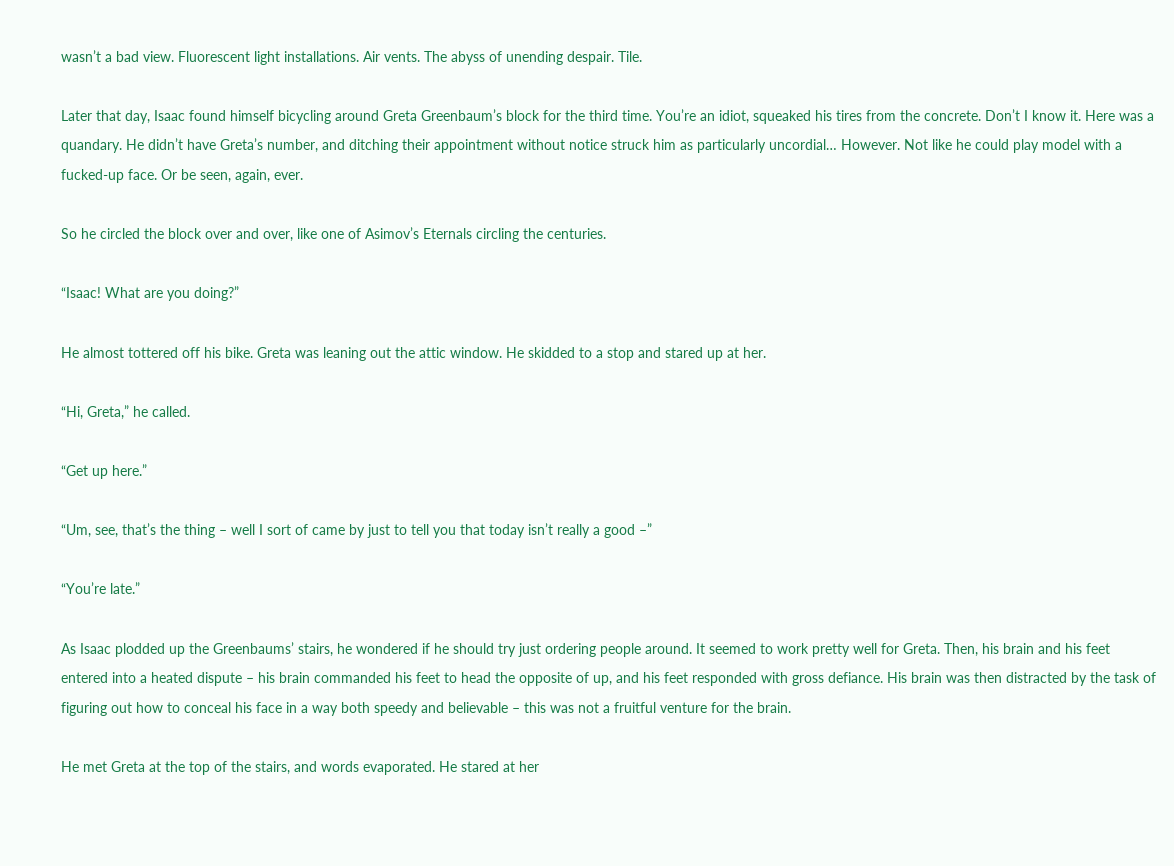wasn’t a bad view. Fluorescent light installations. Air vents. The abyss of unending despair. Tile.

Later that day, Isaac found himself bicycling around Greta Greenbaum’s block for the third time. You’re an idiot, squeaked his tires from the concrete. Don’t I know it. Here was a quandary. He didn’t have Greta’s number, and ditching their appointment without notice struck him as particularly uncordial… However. Not like he could play model with a fucked-up face. Or be seen, again, ever.

So he circled the block over and over, like one of Asimov’s Eternals circling the centuries.

“Isaac! What are you doing?”

He almost tottered off his bike. Greta was leaning out the attic window. He skidded to a stop and stared up at her.

“Hi, Greta,” he called.

“Get up here.”

“Um, see, that’s the thing – well I sort of came by just to tell you that today isn’t really a good –”

“You’re late.”

As Isaac plodded up the Greenbaums’ stairs, he wondered if he should try just ordering people around. It seemed to work pretty well for Greta. Then, his brain and his feet entered into a heated dispute – his brain commanded his feet to head the opposite of up, and his feet responded with gross defiance. His brain was then distracted by the task of figuring out how to conceal his face in a way both speedy and believable – this was not a fruitful venture for the brain.

He met Greta at the top of the stairs, and words evaporated. He stared at her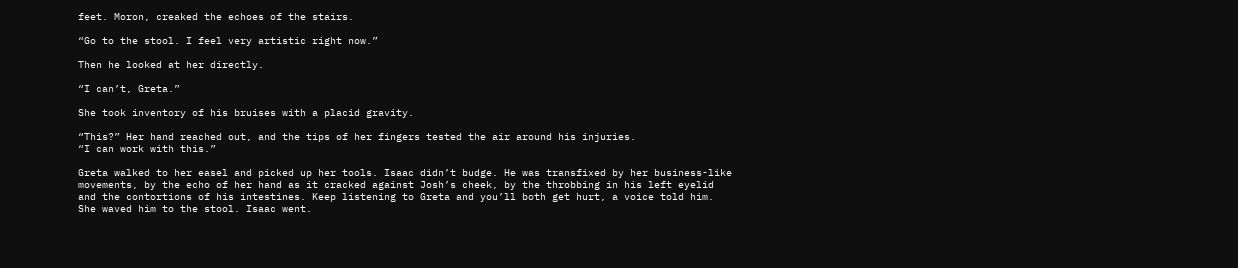feet. Moron, creaked the echoes of the stairs.

“Go to the stool. I feel very artistic right now.”

Then he looked at her directly.

“I can’t, Greta.”

She took inventory of his bruises with a placid gravity.

“This?” Her hand reached out, and the tips of her fingers tested the air around his injuries.
“I can work with this.”

Greta walked to her easel and picked up her tools. Isaac didn’t budge. He was transfixed by her business-like movements, by the echo of her hand as it cracked against Josh’s cheek, by the throbbing in his left eyelid and the contortions of his intestines. Keep listening to Greta and you’ll both get hurt, a voice told him. She waved him to the stool. Isaac went.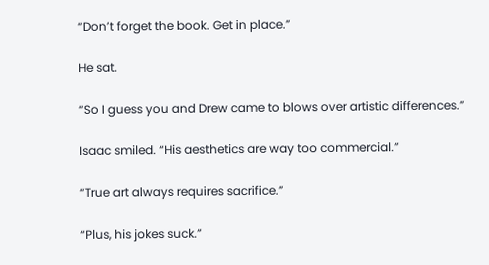“Don’t forget the book. Get in place.”

He sat.

“So I guess you and Drew came to blows over artistic differences.”

Isaac smiled. “His aesthetics are way too commercial.”

“True art always requires sacrifice.”

“Plus, his jokes suck.”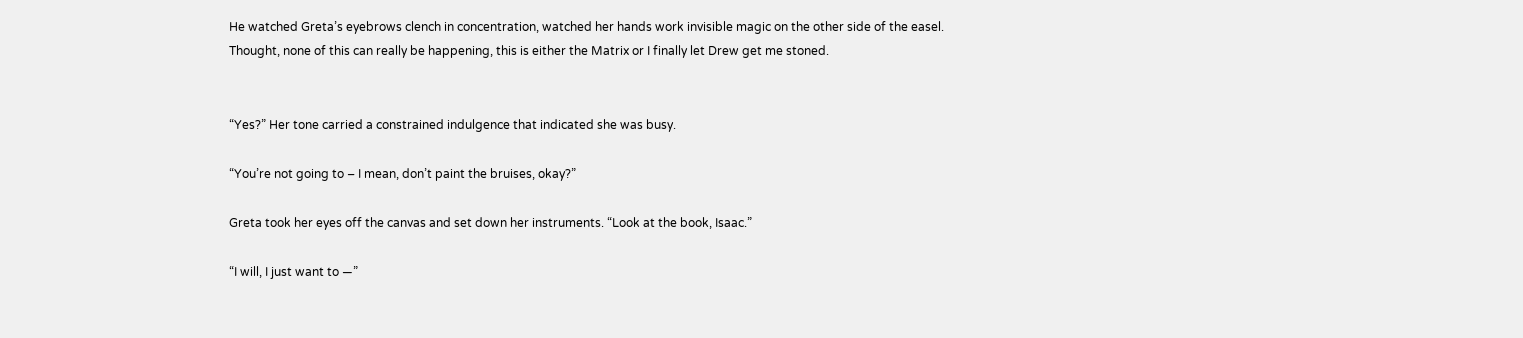He watched Greta’s eyebrows clench in concentration, watched her hands work invisible magic on the other side of the easel. Thought, none of this can really be happening, this is either the Matrix or I finally let Drew get me stoned.


“Yes?” Her tone carried a constrained indulgence that indicated she was busy.

“You’re not going to – I mean, don’t paint the bruises, okay?”

Greta took her eyes off the canvas and set down her instruments. “Look at the book, Isaac.”

“I will, I just want to —”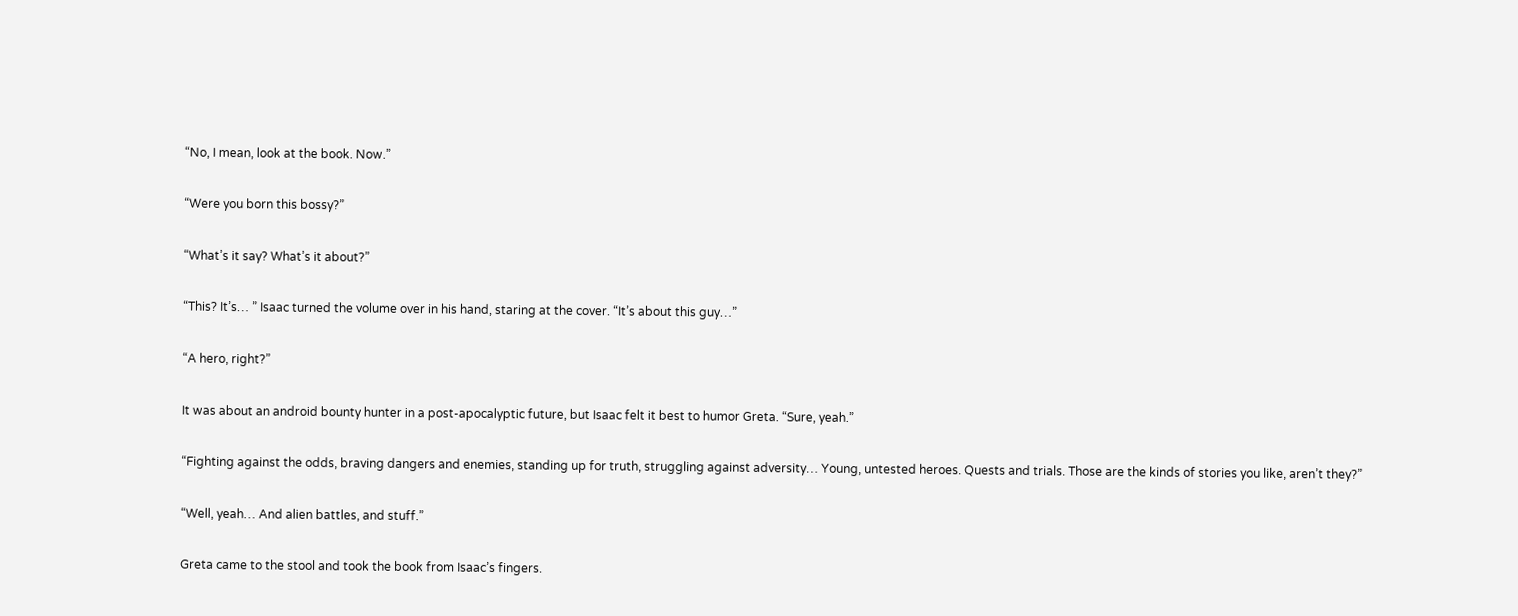“No, I mean, look at the book. Now.”

“Were you born this bossy?”

“What’s it say? What’s it about?”

“This? It’s… ” Isaac turned the volume over in his hand, staring at the cover. “It’s about this guy…”

“A hero, right?”

It was about an android bounty hunter in a post-apocalyptic future, but Isaac felt it best to humor Greta. “Sure, yeah.”

“Fighting against the odds, braving dangers and enemies, standing up for truth, struggling against adversity… Young, untested heroes. Quests and trials. Those are the kinds of stories you like, aren’t they?”

“Well, yeah… And alien battles, and stuff.”

Greta came to the stool and took the book from Isaac’s fingers.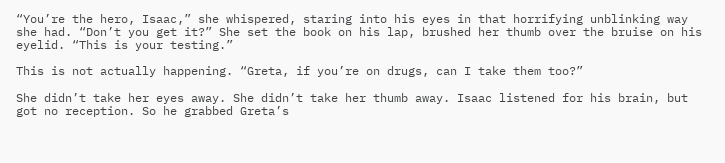“You’re the hero, Isaac,” she whispered, staring into his eyes in that horrifying unblinking way she had. “Don’t you get it?” She set the book on his lap, brushed her thumb over the bruise on his eyelid. “This is your testing.”

This is not actually happening. “Greta, if you’re on drugs, can I take them too?”

She didn’t take her eyes away. She didn’t take her thumb away. Isaac listened for his brain, but got no reception. So he grabbed Greta’s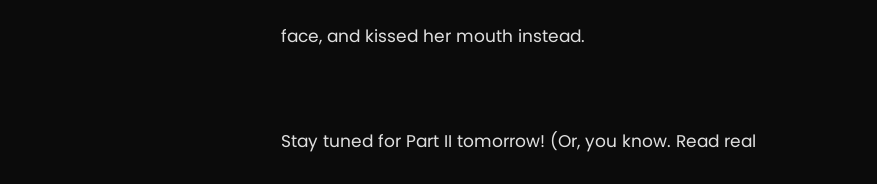face, and kissed her mouth instead.



Stay tuned for Part II tomorrow! (Or, you know. Read real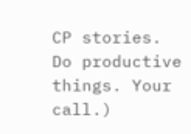CP stories. Do productive things. Your call.)